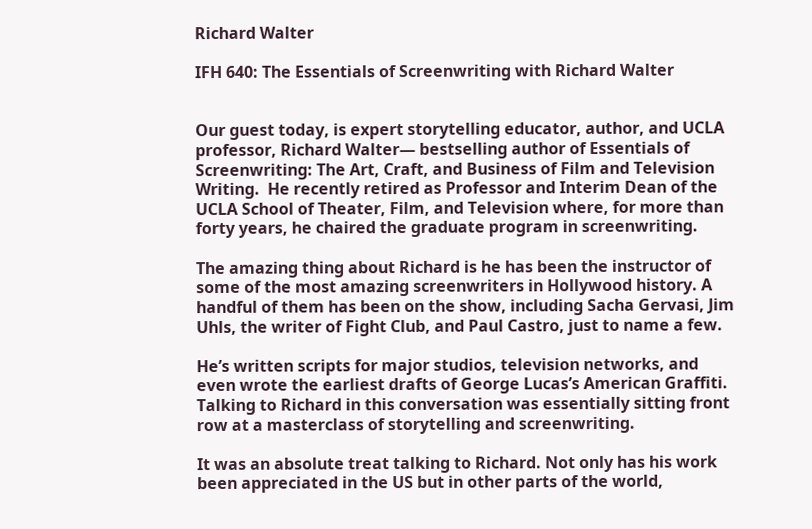Richard Walter

IFH 640: The Essentials of Screenwriting with Richard Walter


Our guest today, is expert storytelling educator, author, and UCLA professor, Richard Walter— bestselling author of Essentials of Screenwriting: The Art, Craft, and Business of Film and Television Writing.  He recently retired as Professor and Interim Dean of the UCLA School of Theater, Film, and Television where, for more than forty years, he chaired the graduate program in screenwriting.

The amazing thing about Richard is he has been the instructor of some of the most amazing screenwriters in Hollywood history. A handful of them has been on the show, including Sacha Gervasi, Jim Uhls, the writer of Fight Club, and Paul Castro, just to name a few.

He’s written scripts for major studios, television networks, and even wrote the earliest drafts of George Lucas’s American Graffiti. Talking to Richard in this conversation was essentially sitting front row at a masterclass of storytelling and screenwriting.

It was an absolute treat talking to Richard. Not only has his work been appreciated in the US but in other parts of the world,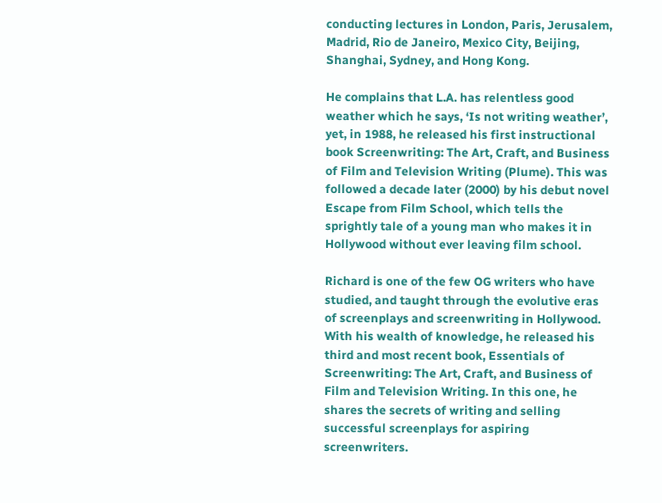conducting lectures in London, Paris, Jerusalem, Madrid, Rio de Janeiro, Mexico City, Beijing, Shanghai, Sydney, and Hong Kong.

He complains that L.A. has relentless good weather which he says, ‘Is not writing weather’, yet, in 1988, he released his first instructional book Screenwriting: The Art, Craft, and Business of Film and Television Writing (Plume). This was followed a decade later (2000) by his debut novel Escape from Film School, which tells the sprightly tale of a young man who makes it in Hollywood without ever leaving film school.

Richard is one of the few OG writers who have studied, and taught through the evolutive eras of screenplays and screenwriting in Hollywood. With his wealth of knowledge, he released his third and most recent book, Essentials of Screenwriting: The Art, Craft, and Business of Film and Television Writing. In this one, he shares the secrets of writing and selling successful screenplays for aspiring screenwriters.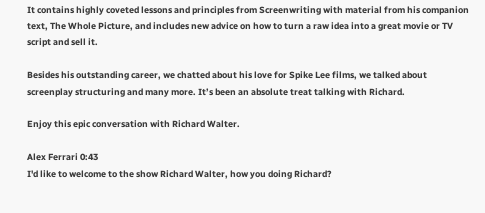It contains highly coveted lessons and principles from Screenwriting with material from his companion text, The Whole Picture, and includes new advice on how to turn a raw idea into a great movie or TV script and sell it.

Besides his outstanding career, we chatted about his love for Spike Lee films, we talked about screenplay structuring and many more. It’s been an absolute treat talking with Richard.

Enjoy this epic conversation with Richard Walter.

Alex Ferrari 0:43
I'd like to welcome to the show Richard Walter, how you doing Richard?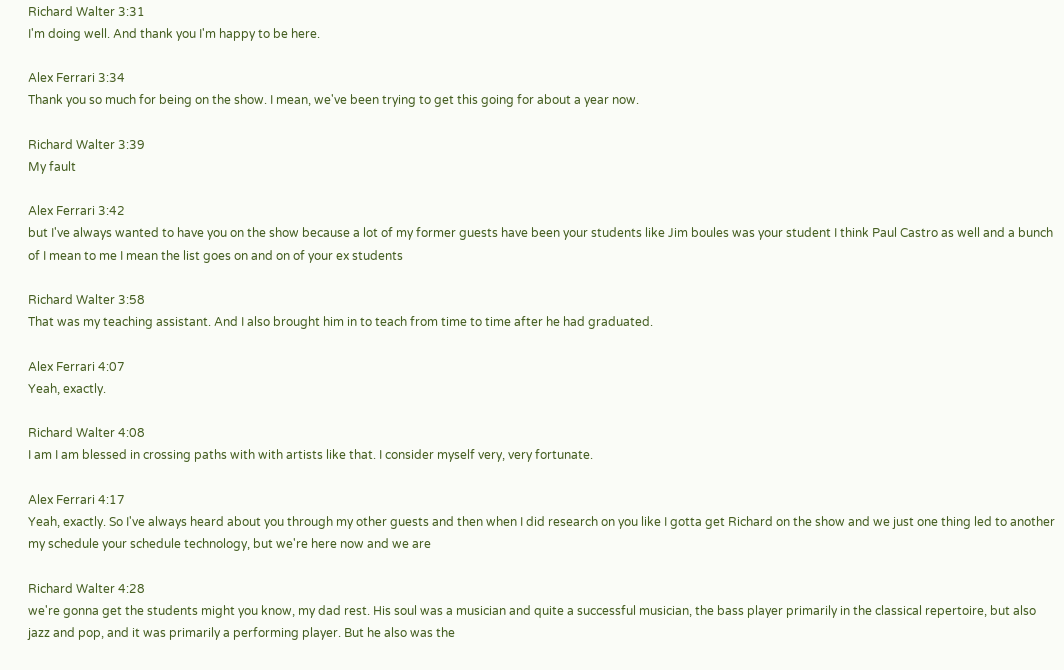Richard Walter 3:31
I'm doing well. And thank you I'm happy to be here.

Alex Ferrari 3:34
Thank you so much for being on the show. I mean, we've been trying to get this going for about a year now.

Richard Walter 3:39
My fault

Alex Ferrari 3:42
but I've always wanted to have you on the show because a lot of my former guests have been your students like Jim boules was your student I think Paul Castro as well and a bunch of I mean to me I mean the list goes on and on of your ex students

Richard Walter 3:58
That was my teaching assistant. And I also brought him in to teach from time to time after he had graduated.

Alex Ferrari 4:07
Yeah, exactly.

Richard Walter 4:08
I am I am blessed in crossing paths with with artists like that. I consider myself very, very fortunate.

Alex Ferrari 4:17
Yeah, exactly. So I've always heard about you through my other guests and then when I did research on you like I gotta get Richard on the show and we just one thing led to another my schedule your schedule technology, but we're here now and we are

Richard Walter 4:28
we're gonna get the students might you know, my dad rest. His soul was a musician and quite a successful musician, the bass player primarily in the classical repertoire, but also jazz and pop, and it was primarily a performing player. But he also was the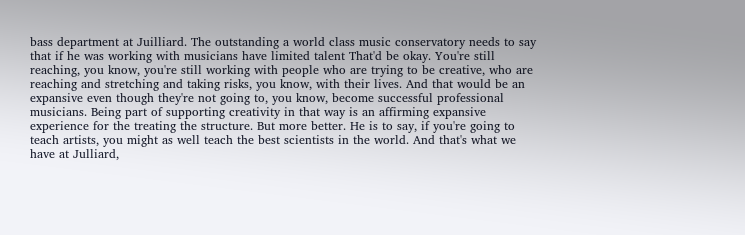bass department at Juilliard. The outstanding a world class music conservatory needs to say that if he was working with musicians have limited talent That'd be okay. You're still reaching, you know, you're still working with people who are trying to be creative, who are reaching and stretching and taking risks, you know, with their lives. And that would be an expansive even though they're not going to, you know, become successful professional musicians. Being part of supporting creativity in that way is an affirming expansive experience for the treating the structure. But more better. He is to say, if you're going to teach artists, you might as well teach the best scientists in the world. And that's what we have at Julliard,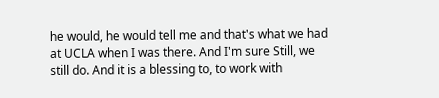he would, he would tell me and that's what we had at UCLA when I was there. And I'm sure Still, we still do. And it is a blessing to, to work with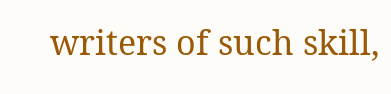writers of such skill,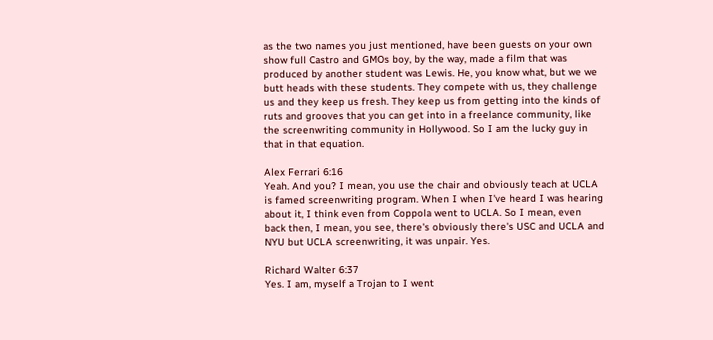as the two names you just mentioned, have been guests on your own show full Castro and GMOs boy, by the way, made a film that was produced by another student was Lewis. He, you know what, but we we butt heads with these students. They compete with us, they challenge us and they keep us fresh. They keep us from getting into the kinds of ruts and grooves that you can get into in a freelance community, like the screenwriting community in Hollywood. So I am the lucky guy in that in that equation.

Alex Ferrari 6:16
Yeah. And you? I mean, you use the chair and obviously teach at UCLA is famed screenwriting program. When I when I've heard I was hearing about it, I think even from Coppola went to UCLA. So I mean, even back then, I mean, you see, there's obviously there's USC and UCLA and NYU but UCLA screenwriting, it was unpair. Yes.

Richard Walter 6:37
Yes. I am, myself a Trojan to I went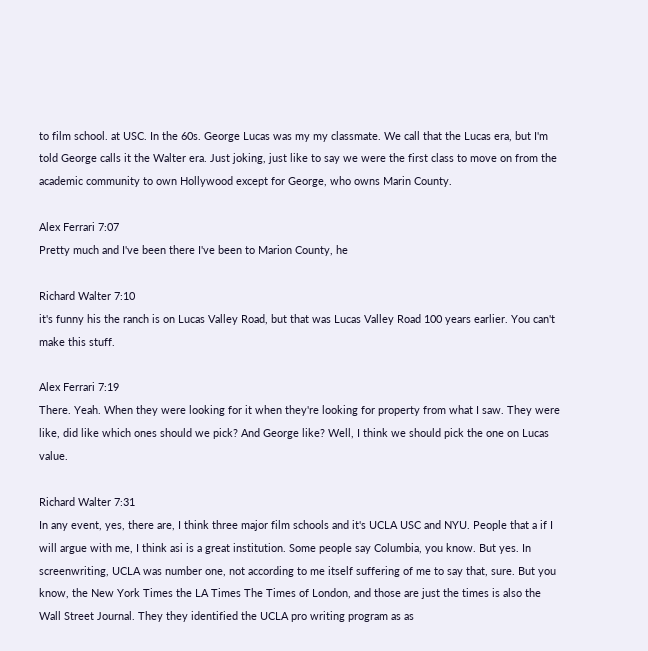to film school. at USC. In the 60s. George Lucas was my my classmate. We call that the Lucas era, but I'm told George calls it the Walter era. Just joking, just like to say we were the first class to move on from the academic community to own Hollywood except for George, who owns Marin County.

Alex Ferrari 7:07
Pretty much and I've been there I've been to Marion County, he

Richard Walter 7:10
it's funny his the ranch is on Lucas Valley Road, but that was Lucas Valley Road 100 years earlier. You can't make this stuff.

Alex Ferrari 7:19
There. Yeah. When they were looking for it when they're looking for property from what I saw. They were like, did like which ones should we pick? And George like? Well, I think we should pick the one on Lucas value.

Richard Walter 7:31
In any event, yes, there are, I think three major film schools and it's UCLA USC and NYU. People that a if I will argue with me, I think asi is a great institution. Some people say Columbia, you know. But yes. In screenwriting, UCLA was number one, not according to me itself suffering of me to say that, sure. But you know, the New York Times the LA Times The Times of London, and those are just the times is also the Wall Street Journal. They they identified the UCLA pro writing program as as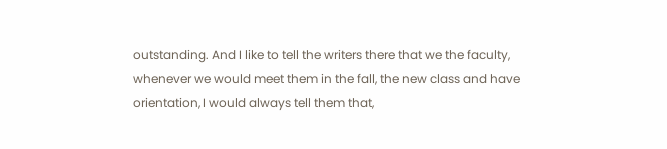outstanding. And I like to tell the writers there that we the faculty, whenever we would meet them in the fall, the new class and have orientation, I would always tell them that,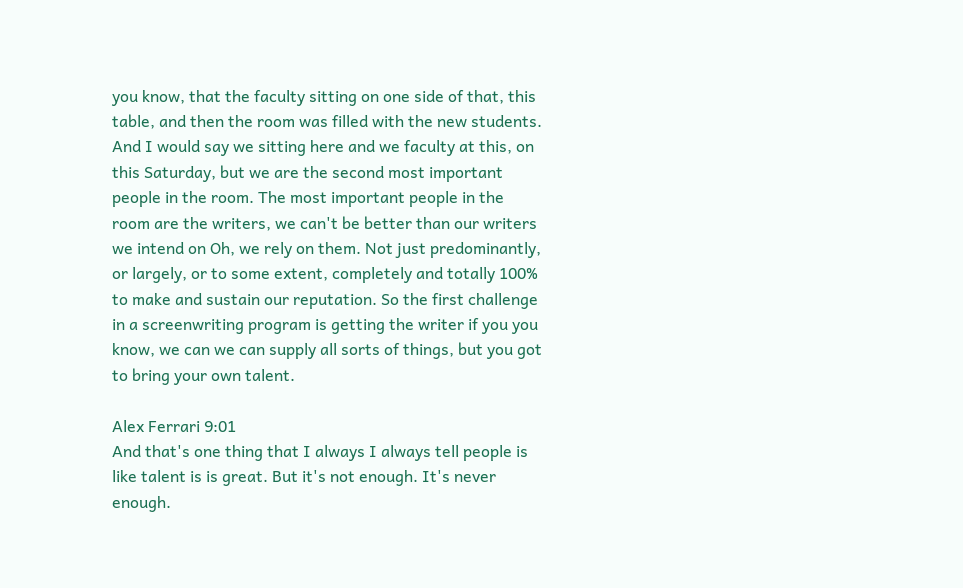you know, that the faculty sitting on one side of that, this table, and then the room was filled with the new students. And I would say we sitting here and we faculty at this, on this Saturday, but we are the second most important people in the room. The most important people in the room are the writers, we can't be better than our writers we intend on Oh, we rely on them. Not just predominantly, or largely, or to some extent, completely and totally 100% to make and sustain our reputation. So the first challenge in a screenwriting program is getting the writer if you you know, we can we can supply all sorts of things, but you got to bring your own talent.

Alex Ferrari 9:01
And that's one thing that I always I always tell people is like talent is is great. But it's not enough. It's never enough.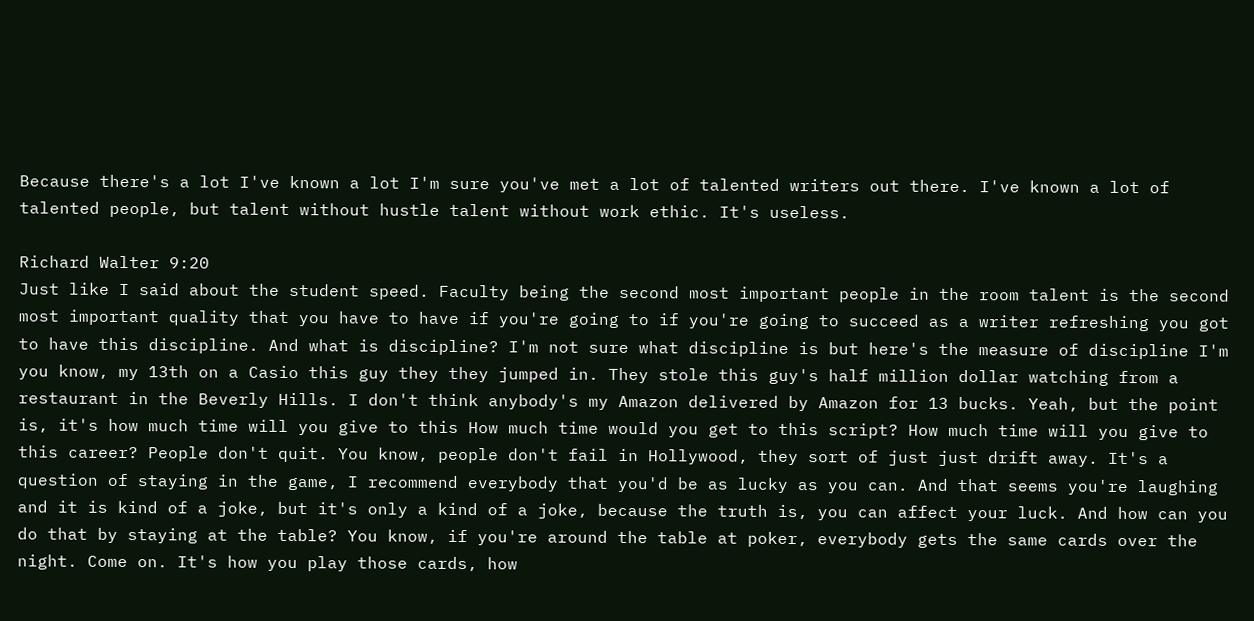Because there's a lot I've known a lot I'm sure you've met a lot of talented writers out there. I've known a lot of talented people, but talent without hustle talent without work ethic. It's useless.

Richard Walter 9:20
Just like I said about the student speed. Faculty being the second most important people in the room talent is the second most important quality that you have to have if you're going to if you're going to succeed as a writer refreshing you got to have this discipline. And what is discipline? I'm not sure what discipline is but here's the measure of discipline I'm you know, my 13th on a Casio this guy they they jumped in. They stole this guy's half million dollar watching from a restaurant in the Beverly Hills. I don't think anybody's my Amazon delivered by Amazon for 13 bucks. Yeah, but the point is, it's how much time will you give to this How much time would you get to this script? How much time will you give to this career? People don't quit. You know, people don't fail in Hollywood, they sort of just just drift away. It's a question of staying in the game, I recommend everybody that you'd be as lucky as you can. And that seems you're laughing and it is kind of a joke, but it's only a kind of a joke, because the truth is, you can affect your luck. And how can you do that by staying at the table? You know, if you're around the table at poker, everybody gets the same cards over the night. Come on. It's how you play those cards, how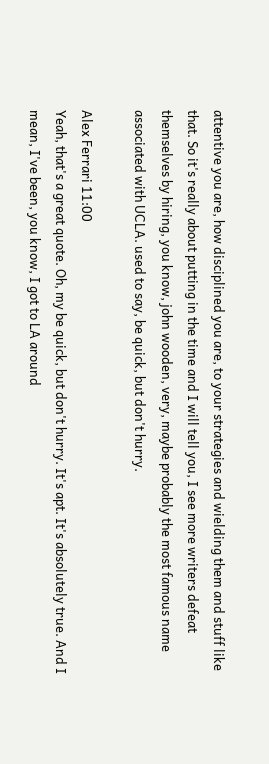attentive you are, how disciplined you are, to your strategies and wielding them and stuff like that. So it's really about putting in the time and I will tell you, I see more writers defeat themselves by hiring, you know, john wooden, very, maybe probably the most famous name associated with UCLA. used to say, be quick, but don't hurry.

Alex Ferrari 11:00
Yeah, that's a great quote. Oh, my be quick, but don't hurry. It's apt. It's absolutely true. And I mean, I've been, you know, I got to LA around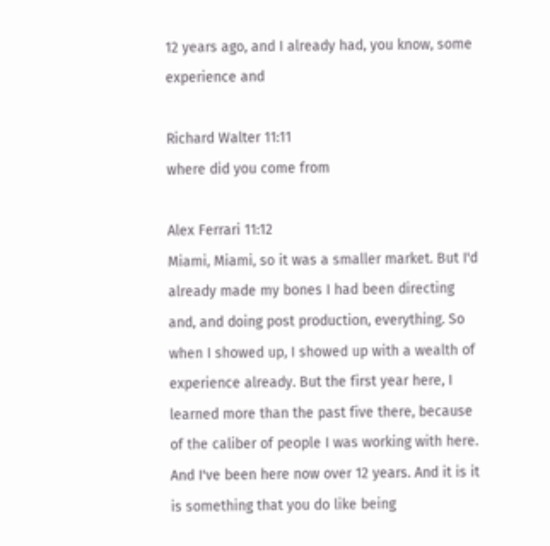12 years ago, and I already had, you know, some experience and

Richard Walter 11:11
where did you come from

Alex Ferrari 11:12
Miami, Miami, so it was a smaller market. But I'd already made my bones I had been directing and, and doing post production, everything. So when I showed up, I showed up with a wealth of experience already. But the first year here, I learned more than the past five there, because of the caliber of people I was working with here. And I've been here now over 12 years. And it is it is something that you do like being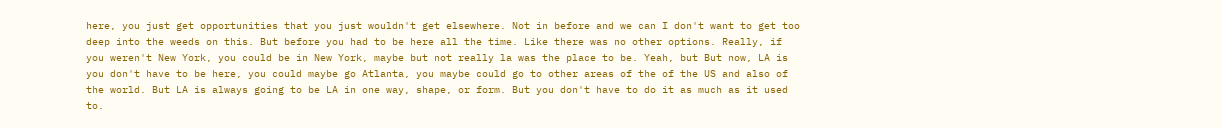here, you just get opportunities that you just wouldn't get elsewhere. Not in before and we can I don't want to get too deep into the weeds on this. But before you had to be here all the time. Like there was no other options. Really, if you weren't New York, you could be in New York, maybe but not really la was the place to be. Yeah, but But now, LA is you don't have to be here, you could maybe go Atlanta, you maybe could go to other areas of the of the US and also of the world. But LA is always going to be LA in one way, shape, or form. But you don't have to do it as much as it used to.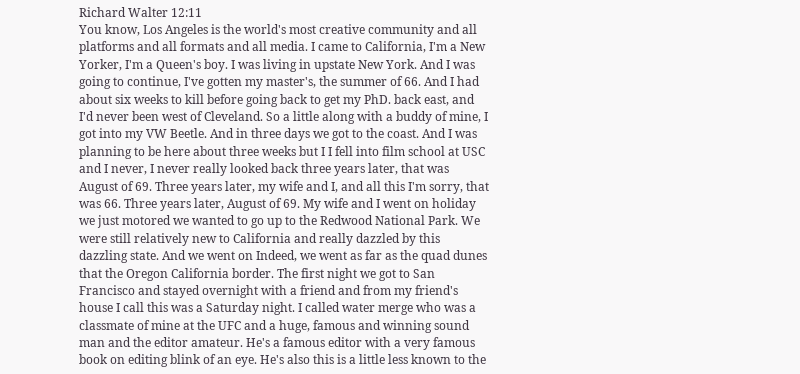Richard Walter 12:11
You know, Los Angeles is the world's most creative community and all platforms and all formats and all media. I came to California, I'm a New Yorker, I'm a Queen's boy. I was living in upstate New York. And I was going to continue, I've gotten my master's, the summer of 66. And I had about six weeks to kill before going back to get my PhD. back east, and I'd never been west of Cleveland. So a little along with a buddy of mine, I got into my VW Beetle. And in three days we got to the coast. And I was planning to be here about three weeks but I I fell into film school at USC and I never, I never really looked back three years later, that was August of 69. Three years later, my wife and I, and all this I'm sorry, that was 66. Three years later, August of 69. My wife and I went on holiday we just motored we wanted to go up to the Redwood National Park. We were still relatively new to California and really dazzled by this dazzling state. And we went on Indeed, we went as far as the quad dunes that the Oregon California border. The first night we got to San Francisco and stayed overnight with a friend and from my friend's house I call this was a Saturday night. I called water merge who was a classmate of mine at the UFC and a huge, famous and winning sound man and the editor amateur. He's a famous editor with a very famous book on editing blink of an eye. He's also this is a little less known to the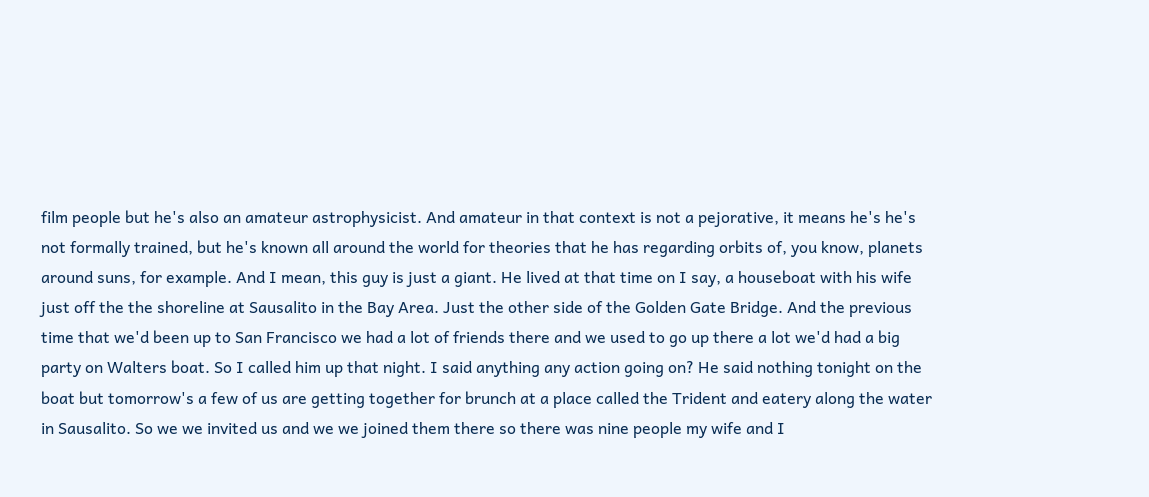film people but he's also an amateur astrophysicist. And amateur in that context is not a pejorative, it means he's he's not formally trained, but he's known all around the world for theories that he has regarding orbits of, you know, planets around suns, for example. And I mean, this guy is just a giant. He lived at that time on I say, a houseboat with his wife just off the the shoreline at Sausalito in the Bay Area. Just the other side of the Golden Gate Bridge. And the previous time that we'd been up to San Francisco we had a lot of friends there and we used to go up there a lot we'd had a big party on Walters boat. So I called him up that night. I said anything any action going on? He said nothing tonight on the boat but tomorrow's a few of us are getting together for brunch at a place called the Trident and eatery along the water in Sausalito. So we we invited us and we we joined them there so there was nine people my wife and I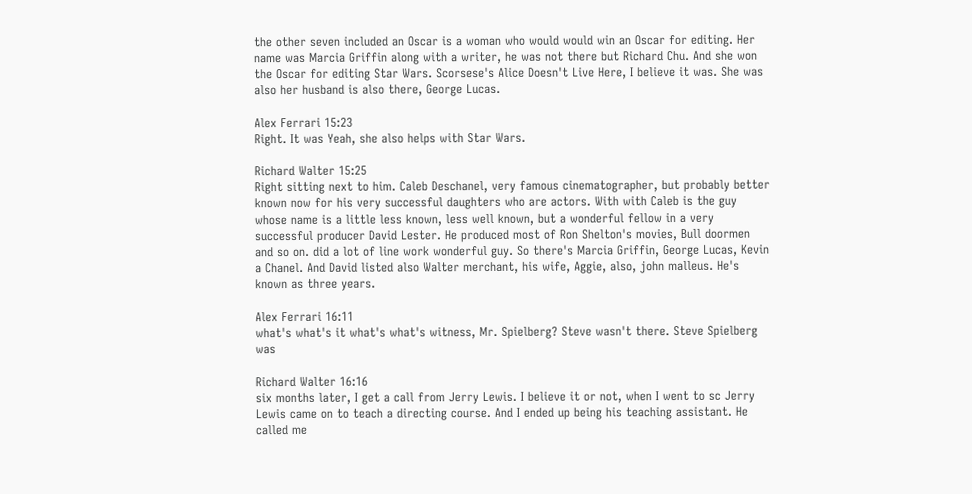the other seven included an Oscar is a woman who would would win an Oscar for editing. Her name was Marcia Griffin along with a writer, he was not there but Richard Chu. And she won the Oscar for editing Star Wars. Scorsese's Alice Doesn't Live Here, I believe it was. She was also her husband is also there, George Lucas.

Alex Ferrari 15:23
Right. It was Yeah, she also helps with Star Wars.

Richard Walter 15:25
Right sitting next to him. Caleb Deschanel, very famous cinematographer, but probably better known now for his very successful daughters who are actors. With with Caleb is the guy whose name is a little less known, less well known, but a wonderful fellow in a very successful producer David Lester. He produced most of Ron Shelton's movies, Bull doormen and so on. did a lot of line work wonderful guy. So there's Marcia Griffin, George Lucas, Kevin a Chanel. And David listed also Walter merchant, his wife, Aggie, also, john malleus. He's known as three years.

Alex Ferrari 16:11
what's what's it what's what's witness, Mr. Spielberg? Steve wasn't there. Steve Spielberg was

Richard Walter 16:16
six months later, I get a call from Jerry Lewis. I believe it or not, when I went to sc Jerry Lewis came on to teach a directing course. And I ended up being his teaching assistant. He called me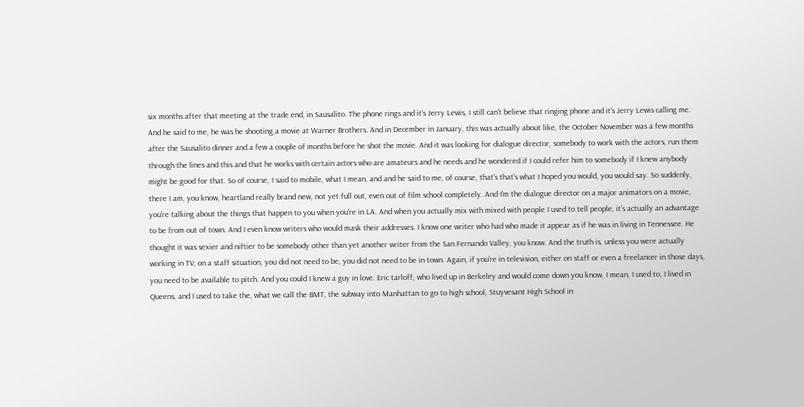six months after that meeting at the trade end, in Sausalito. The phone rings and it's Jerry Lewis, I still can't believe that ringing phone and it's Jerry Lewis calling me. And he said to me, he was he shooting a movie at Warner Brothers. And in December in January, this was actually about like, the October November was a few months after the Sausalito dinner and a few a couple of months before he shot the movie. And it was looking for dialogue director, somebody to work with the actors, run them through the lines and this and that he works with certain actors who are amateurs and he needs and he wondered if I could refer him to somebody if I knew anybody might be good for that. So of course, I said to mobile, what I mean, and and he said to me, of course, that's that's what I hoped you would, you would say. So suddenly, there I am, you know, heartland really brand new, not yet full out, even out of film school completely. And I'm the dialogue director on a major animators on a movie, you're talking about the things that happen to you when you're in LA. And when you actually mix with mixed with people I used to tell people, it's actually an advantage to be from out of town. And I even know writers who would mask their addresses. I know one writer who had who made it appear as if he was in living in Tennessee. He thought it was sexier and niftier to be somebody other than yet another writer from the San Fernando Valley, you know. And the truth is, unless you were actually working in TV, on a staff situation, you did not need to be, you did not need to be in town. Again, if you're in television, either on staff or even a freelancer in those days, you need to be available to pitch. And you could I knew a guy in love. Eric tarloff, who lived up in Berkeley and would come down you know, I mean, I used to, I lived in Queens, and I used to take the, what we call the BMT, the subway into Manhattan to go to high school, Stuyvesant High School in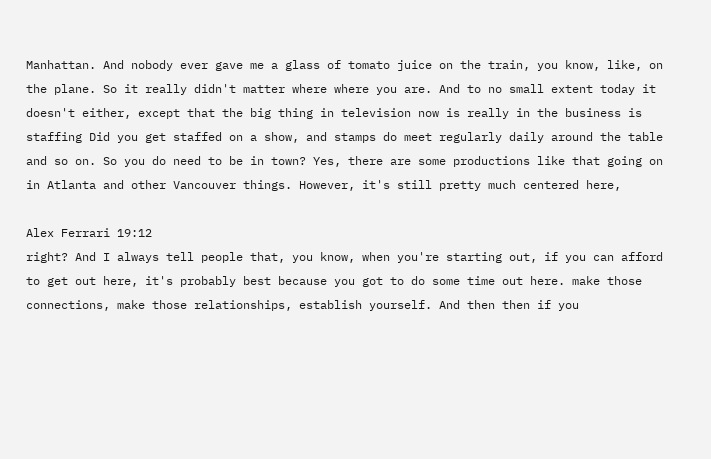Manhattan. And nobody ever gave me a glass of tomato juice on the train, you know, like, on the plane. So it really didn't matter where where you are. And to no small extent today it doesn't either, except that the big thing in television now is really in the business is staffing Did you get staffed on a show, and stamps do meet regularly daily around the table and so on. So you do need to be in town? Yes, there are some productions like that going on in Atlanta and other Vancouver things. However, it's still pretty much centered here,

Alex Ferrari 19:12
right? And I always tell people that, you know, when you're starting out, if you can afford to get out here, it's probably best because you got to do some time out here. make those connections, make those relationships, establish yourself. And then then if you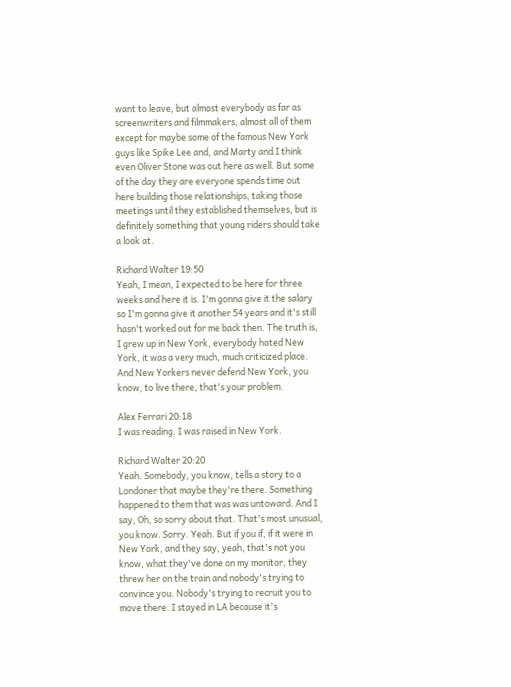want to leave, but almost everybody as far as screenwriters and filmmakers, almost all of them except for maybe some of the famous New York guys like Spike Lee and, and Marty and I think even Oliver Stone was out here as well. But some of the day they are everyone spends time out here building those relationships, taking those meetings until they established themselves, but is definitely something that young riders should take a look at.

Richard Walter 19:50
Yeah, I mean, I expected to be here for three weeks and here it is. I'm gonna give it the salary so I'm gonna give it another 54 years and it's still hasn't worked out for me back then. The truth is, I grew up in New York, everybody hated New York, it was a very much, much criticized place. And New Yorkers never defend New York, you know, to live there, that's your problem.

Alex Ferrari 20:18
I was reading. I was raised in New York.

Richard Walter 20:20
Yeah. Somebody, you know, tells a story to a Londoner that maybe they're there. Something happened to them that was was untoward. And I say, Oh, so sorry about that. That's most unusual, you know. Sorry. Yeah. But if you if, if it were in New York, and they say, yeah, that's not you know, what they've done on my monitor, they threw her on the train and nobody's trying to convince you. Nobody's trying to recruit you to move there. I stayed in LA because it's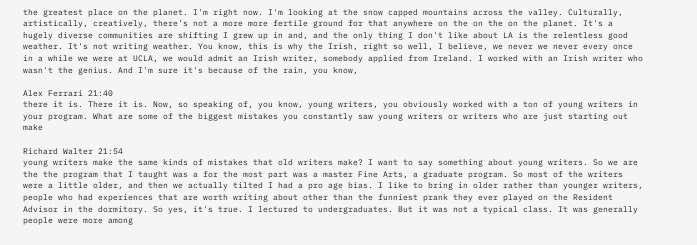the greatest place on the planet. I'm right now. I'm looking at the snow capped mountains across the valley. Culturally, artistically, creatively, there's not a more more fertile ground for that anywhere on the on the on the planet. It's a hugely diverse communities are shifting I grew up in and, and the only thing I don't like about LA is the relentless good weather. It's not writing weather. You know, this is why the Irish, right so well, I believe, we never we never every once in a while we were at UCLA, we would admit an Irish writer, somebody applied from Ireland. I worked with an Irish writer who wasn't the genius. And I'm sure it's because of the rain, you know,

Alex Ferrari 21:40
there it is. There it is. Now, so speaking of, you know, young writers, you obviously worked with a ton of young writers in your program. What are some of the biggest mistakes you constantly saw young writers or writers who are just starting out make

Richard Walter 21:54
young writers make the same kinds of mistakes that old writers make? I want to say something about young writers. So we are the the program that I taught was a for the most part was a master Fine Arts, a graduate program. So most of the writers were a little older, and then we actually tilted I had a pro age bias. I like to bring in older rather than younger writers, people who had experiences that are worth writing about other than the funniest prank they ever played on the Resident Advisor in the dormitory. So yes, it's true. I lectured to undergraduates. But it was not a typical class. It was generally people were more among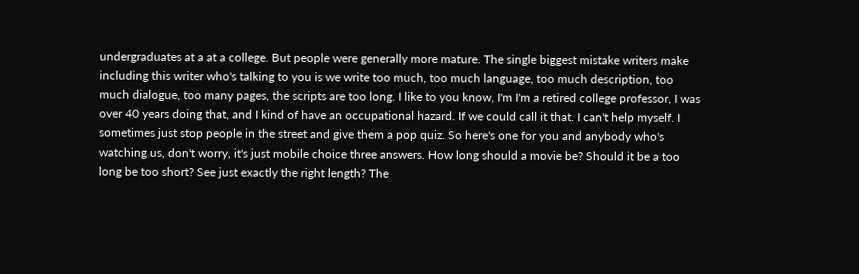undergraduates at a at a college. But people were generally more mature. The single biggest mistake writers make including this writer who's talking to you is we write too much, too much language, too much description, too much dialogue, too many pages, the scripts are too long. I like to you know, I'm I'm a retired college professor, I was over 40 years doing that, and I kind of have an occupational hazard. If we could call it that. I can't help myself. I sometimes just stop people in the street and give them a pop quiz. So here's one for you and anybody who's watching us, don't worry, it's just mobile choice three answers. How long should a movie be? Should it be a too long be too short? See just exactly the right length? The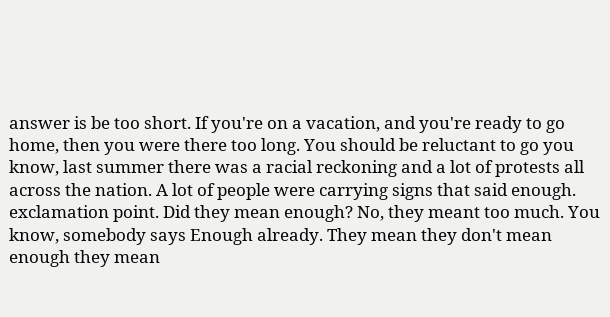answer is be too short. If you're on a vacation, and you're ready to go home, then you were there too long. You should be reluctant to go you know, last summer there was a racial reckoning and a lot of protests all across the nation. A lot of people were carrying signs that said enough. exclamation point. Did they mean enough? No, they meant too much. You know, somebody says Enough already. They mean they don't mean enough they mean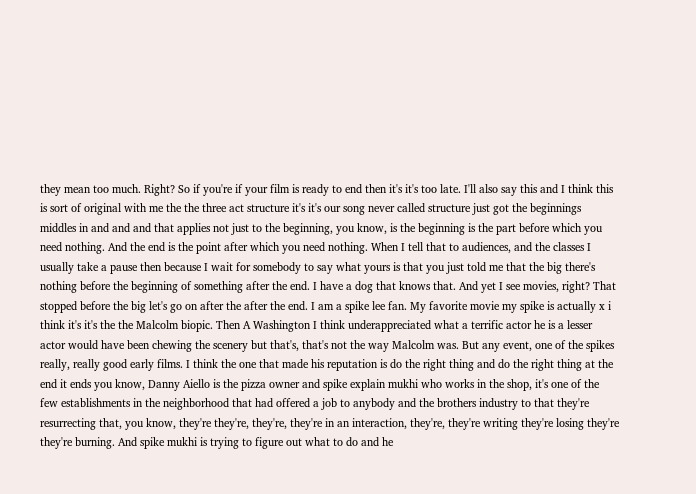they mean too much. Right? So if you're if your film is ready to end then it's it's too late. I'll also say this and I think this is sort of original with me the the three act structure it's it's our song never called structure just got the beginnings middles in and and and that applies not just to the beginning, you know, is the beginning is the part before which you need nothing. And the end is the point after which you need nothing. When I tell that to audiences, and the classes I usually take a pause then because I wait for somebody to say what yours is that you just told me that the big there's nothing before the beginning of something after the end. I have a dog that knows that. And yet I see movies, right? That stopped before the big let's go on after the after the end. I am a spike lee fan. My favorite movie my spike is actually x i think it's it's the the Malcolm biopic. Then A Washington I think underappreciated what a terrific actor he is a lesser actor would have been chewing the scenery but that's, that's not the way Malcolm was. But any event, one of the spikes really, really good early films. I think the one that made his reputation is do the right thing and do the right thing at the end it ends you know, Danny Aiello is the pizza owner and spike explain mukhi who works in the shop, it's one of the few establishments in the neighborhood that had offered a job to anybody and the brothers industry to that they're resurrecting that, you know, they're they're, they're, they're in an interaction, they're, they're writing they're losing they're they're burning. And spike mukhi is trying to figure out what to do and he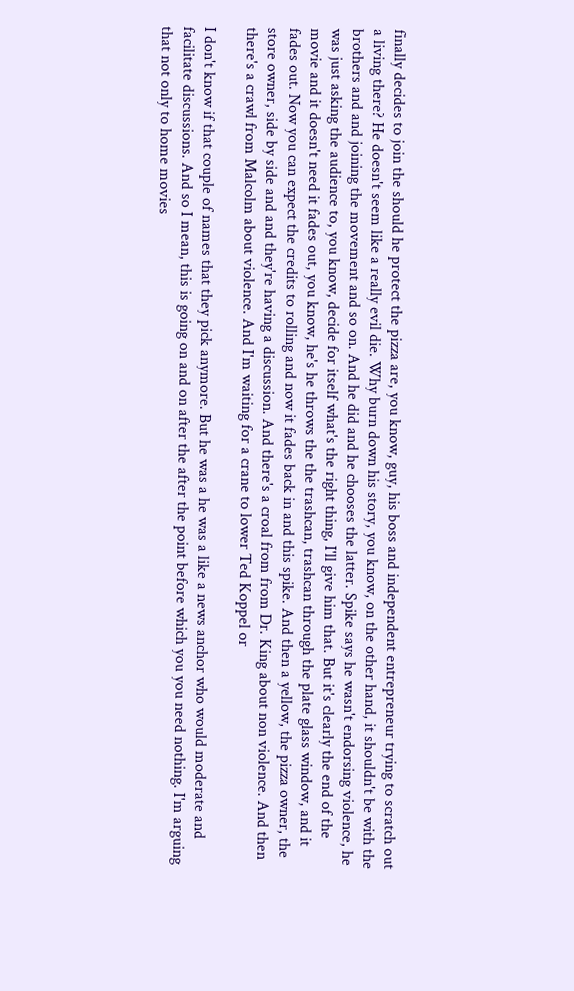finally decides to join the should he protect the pizza are, you know, guy, his boss and independent entrepreneur trying to scratch out a living there? He doesn't seem like a really evil die. Why burn down his story, you know, on the other hand, it shouldn't be with the brothers and and joining the movement and so on. And he did and he chooses the latter. Spike says he wasn't endorsing violence, he was just asking the audience to, you know, decide for itself what's the right thing, I'll give him that. But it's clearly the end of the movie and it doesn't need it fades out, you know, he's he throws the the trashcan, trashcan through the plate glass window, and it fades out. Now you can expect the credits to rolling and now it fades back in and this spike. And then a yellow, the pizza owner, the store owner, side by side and and they're having a discussion. And there's a croal from from Dr. King about non violence. And then there's a crawl from Malcolm about violence. And I'm waiting for a crane to lower Ted Koppel or

I don't know if that couple of names that they pick anymore. But he was a he was a like a news anchor who would moderate and facilitate discussions. And so I mean, this is going on and on after the after the point before which you you need nothing. I'm arguing that not only to home movies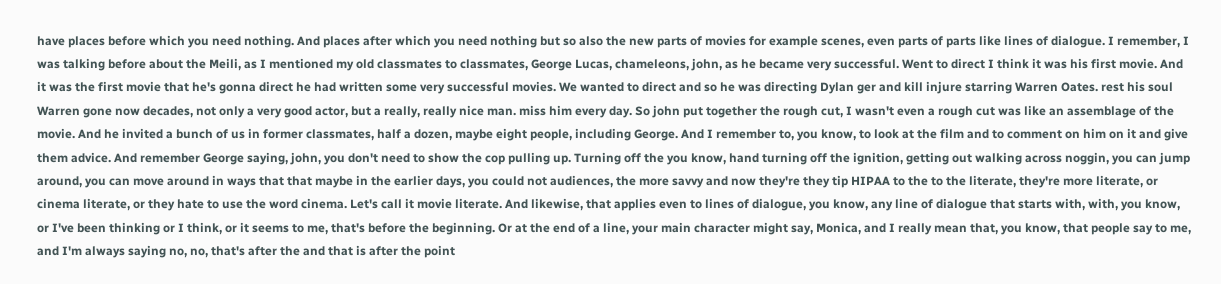have places before which you need nothing. And places after which you need nothing but so also the new parts of movies for example scenes, even parts of parts like lines of dialogue. I remember, I was talking before about the Meili, as I mentioned my old classmates to classmates, George Lucas, chameleons, john, as he became very successful. Went to direct I think it was his first movie. And it was the first movie that he's gonna direct he had written some very successful movies. We wanted to direct and so he was directing Dylan ger and kill injure starring Warren Oates. rest his soul Warren gone now decades, not only a very good actor, but a really, really nice man. miss him every day. So john put together the rough cut, I wasn't even a rough cut was like an assemblage of the movie. And he invited a bunch of us in former classmates, half a dozen, maybe eight people, including George. And I remember to, you know, to look at the film and to comment on him on it and give them advice. And remember George saying, john, you don't need to show the cop pulling up. Turning off the you know, hand turning off the ignition, getting out walking across noggin, you can jump around, you can move around in ways that that maybe in the earlier days, you could not audiences, the more savvy and now they're they tip HIPAA to the to the literate, they're more literate, or cinema literate, or they hate to use the word cinema. Let's call it movie literate. And likewise, that applies even to lines of dialogue, you know, any line of dialogue that starts with, with, you know, or I've been thinking or I think, or it seems to me, that's before the beginning. Or at the end of a line, your main character might say, Monica, and I really mean that, you know, that people say to me, and I'm always saying no, no, that's after the and that is after the point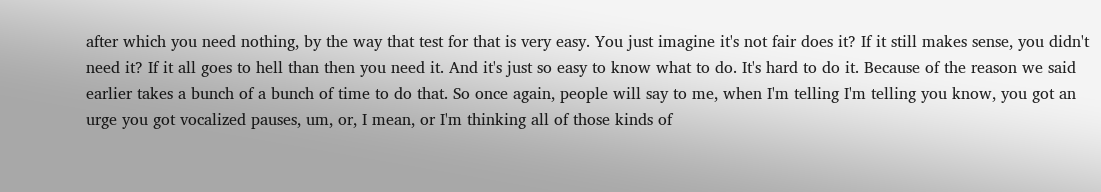after which you need nothing, by the way that test for that is very easy. You just imagine it's not fair does it? If it still makes sense, you didn't need it? If it all goes to hell than then you need it. And it's just so easy to know what to do. It's hard to do it. Because of the reason we said earlier takes a bunch of a bunch of time to do that. So once again, people will say to me, when I'm telling I'm telling you know, you got an urge you got vocalized pauses, um, or, I mean, or I'm thinking all of those kinds of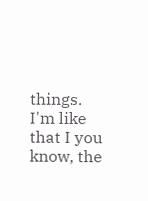things. I'm like that I you know, the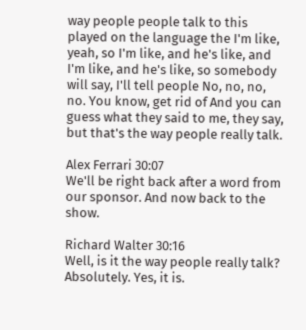way people people talk to this played on the language the I'm like, yeah, so I'm like, and he's like, and I'm like, and he's like, so somebody will say, I'll tell people No, no, no, no. You know, get rid of And you can guess what they said to me, they say, but that's the way people really talk.

Alex Ferrari 30:07
We'll be right back after a word from our sponsor. And now back to the show.

Richard Walter 30:16
Well, is it the way people really talk? Absolutely. Yes, it is.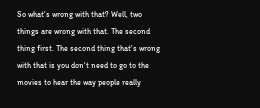So what's wrong with that? Well, two things are wrong with that. The second thing first. The second thing that's wrong with that is you don't need to go to the movies to hear the way people really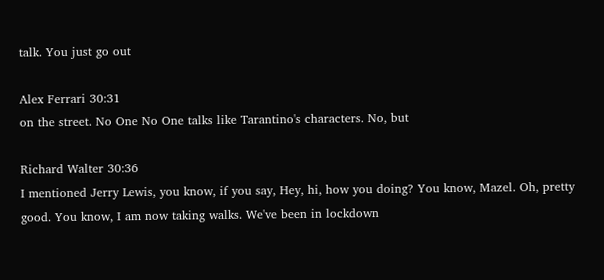talk. You just go out

Alex Ferrari 30:31
on the street. No One No One talks like Tarantino's characters. No, but

Richard Walter 30:36
I mentioned Jerry Lewis, you know, if you say, Hey, hi, how you doing? You know, Mazel. Oh, pretty good. You know, I am now taking walks. We've been in lockdown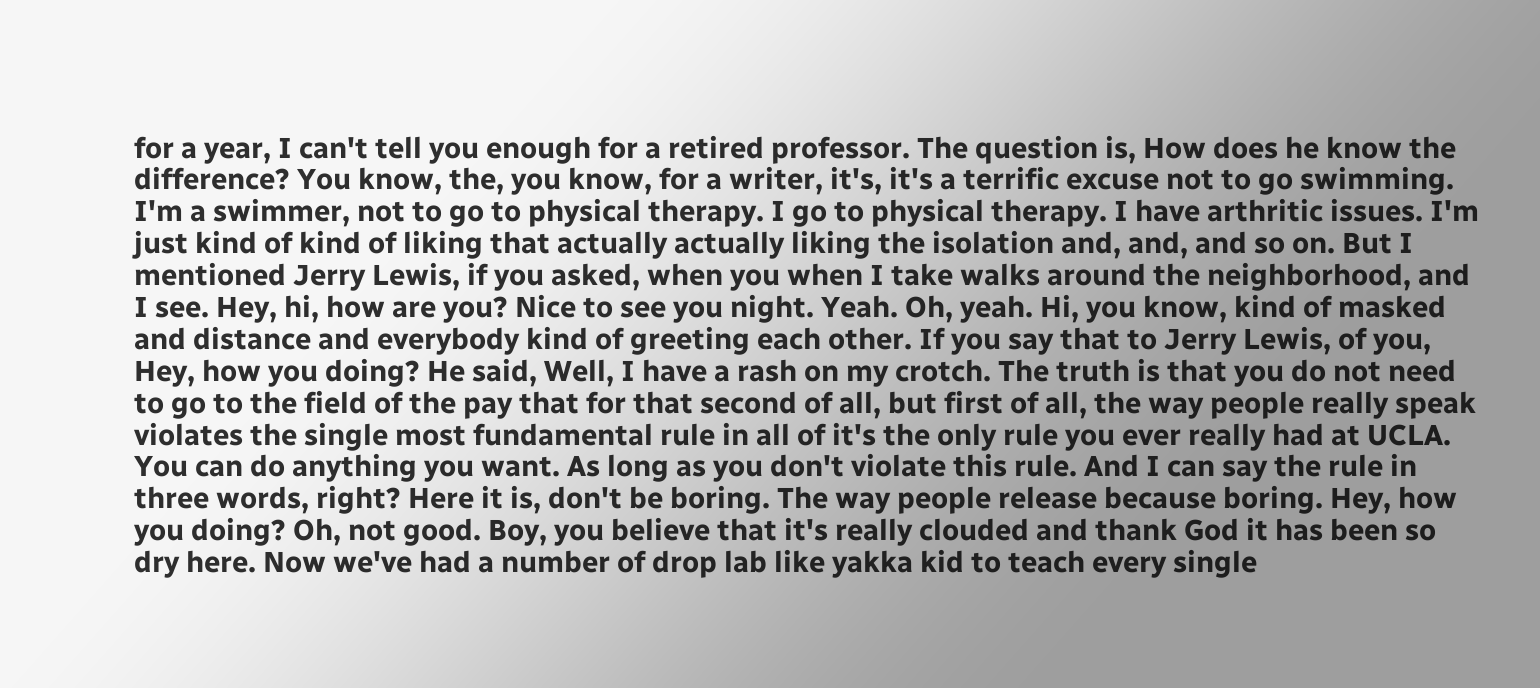for a year, I can't tell you enough for a retired professor. The question is, How does he know the difference? You know, the, you know, for a writer, it's, it's a terrific excuse not to go swimming. I'm a swimmer, not to go to physical therapy. I go to physical therapy. I have arthritic issues. I'm just kind of kind of liking that actually actually liking the isolation and, and, and so on. But I mentioned Jerry Lewis, if you asked, when you when I take walks around the neighborhood, and I see. Hey, hi, how are you? Nice to see you night. Yeah. Oh, yeah. Hi, you know, kind of masked and distance and everybody kind of greeting each other. If you say that to Jerry Lewis, of you, Hey, how you doing? He said, Well, I have a rash on my crotch. The truth is that you do not need to go to the field of the pay that for that second of all, but first of all, the way people really speak violates the single most fundamental rule in all of it's the only rule you ever really had at UCLA. You can do anything you want. As long as you don't violate this rule. And I can say the rule in three words, right? Here it is, don't be boring. The way people release because boring. Hey, how you doing? Oh, not good. Boy, you believe that it's really clouded and thank God it has been so dry here. Now we've had a number of drop lab like yakka kid to teach every single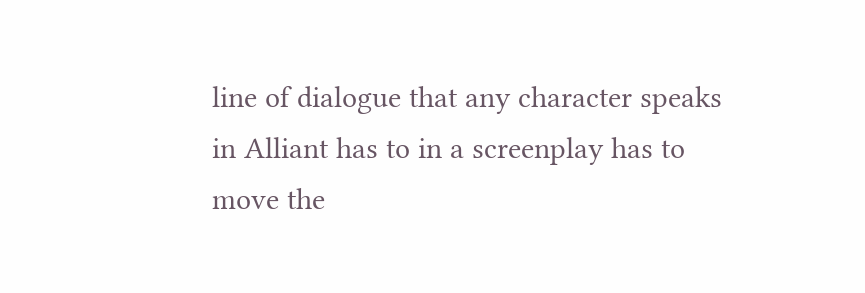line of dialogue that any character speaks in Alliant has to in a screenplay has to move the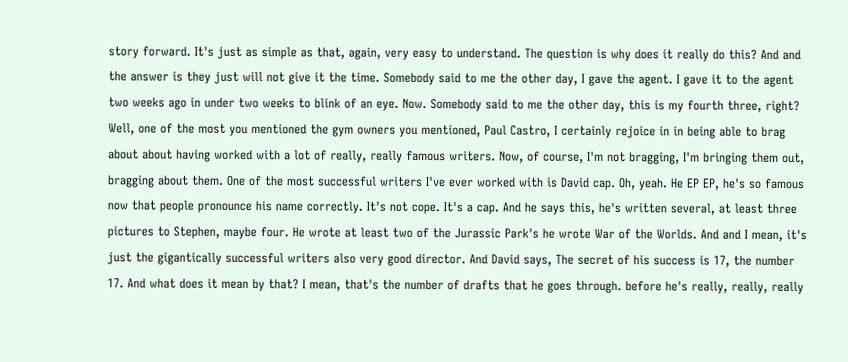story forward. It's just as simple as that, again, very easy to understand. The question is why does it really do this? And and the answer is they just will not give it the time. Somebody said to me the other day, I gave the agent. I gave it to the agent two weeks ago in under two weeks to blink of an eye. Now. Somebody said to me the other day, this is my fourth three, right? Well, one of the most you mentioned the gym owners you mentioned, Paul Castro, I certainly rejoice in in being able to brag about about having worked with a lot of really, really famous writers. Now, of course, I'm not bragging, I'm bringing them out, bragging about them. One of the most successful writers I've ever worked with is David cap. Oh, yeah. He EP EP, he's so famous now that people pronounce his name correctly. It's not cope. It's a cap. And he says this, he's written several, at least three pictures to Stephen, maybe four. He wrote at least two of the Jurassic Park's he wrote War of the Worlds. And and I mean, it's just the gigantically successful writers also very good director. And David says, The secret of his success is 17, the number 17. And what does it mean by that? I mean, that's the number of drafts that he goes through. before he's really, really, really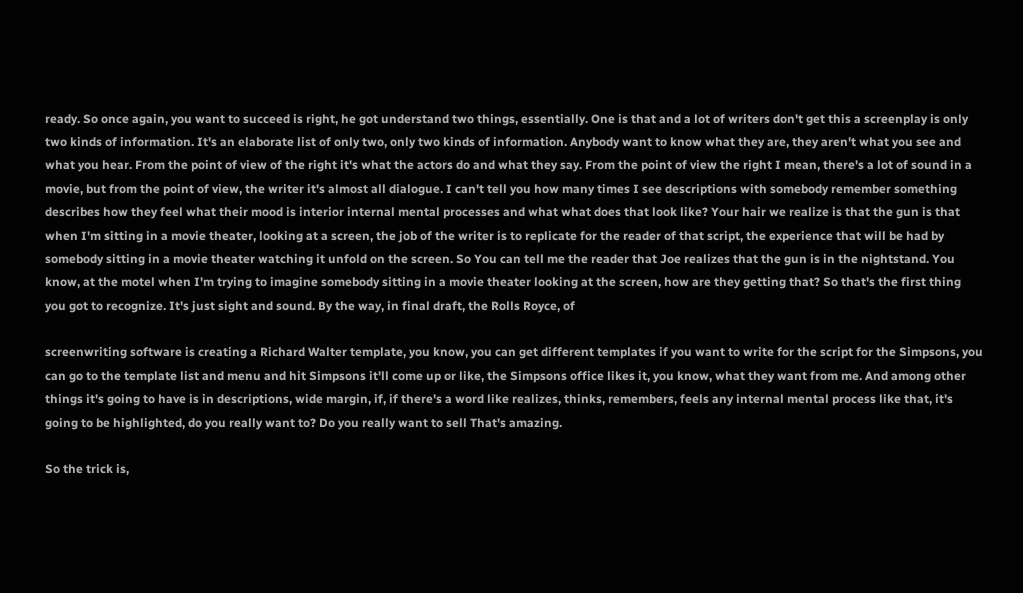ready. So once again, you want to succeed is right, he got understand two things, essentially. One is that and a lot of writers don't get this a screenplay is only two kinds of information. It's an elaborate list of only two, only two kinds of information. Anybody want to know what they are, they aren't what you see and what you hear. From the point of view of the right it's what the actors do and what they say. From the point of view the right I mean, there's a lot of sound in a movie, but from the point of view, the writer it's almost all dialogue. I can't tell you how many times I see descriptions with somebody remember something describes how they feel what their mood is interior internal mental processes and what what does that look like? Your hair we realize is that the gun is that when I'm sitting in a movie theater, looking at a screen, the job of the writer is to replicate for the reader of that script, the experience that will be had by somebody sitting in a movie theater watching it unfold on the screen. So You can tell me the reader that Joe realizes that the gun is in the nightstand. You know, at the motel when I'm trying to imagine somebody sitting in a movie theater looking at the screen, how are they getting that? So that's the first thing you got to recognize. It's just sight and sound. By the way, in final draft, the Rolls Royce, of

screenwriting software is creating a Richard Walter template, you know, you can get different templates if you want to write for the script for the Simpsons, you can go to the template list and menu and hit Simpsons it'll come up or like, the Simpsons office likes it, you know, what they want from me. And among other things it's going to have is in descriptions, wide margin, if, if there's a word like realizes, thinks, remembers, feels any internal mental process like that, it's going to be highlighted, do you really want to? Do you really want to sell That's amazing.

So the trick is,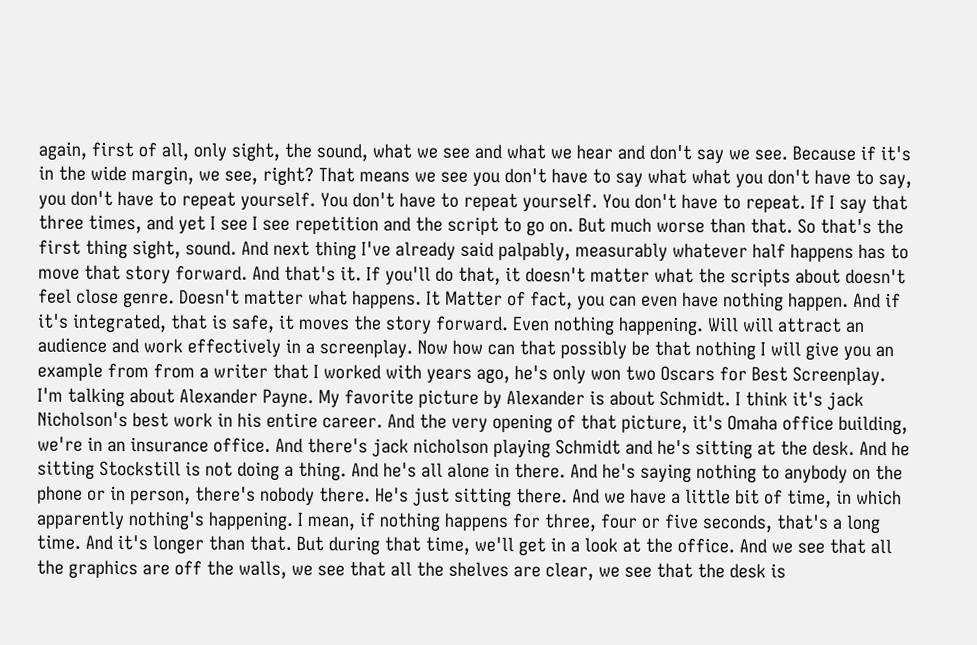again, first of all, only sight, the sound, what we see and what we hear and don't say we see. Because if it's in the wide margin, we see, right? That means we see you don't have to say what what you don't have to say, you don't have to repeat yourself. You don't have to repeat yourself. You don't have to repeat. If I say that three times, and yet I see I see repetition and the script to go on. But much worse than that. So that's the first thing sight, sound. And next thing I've already said palpably, measurably whatever half happens has to move that story forward. And that's it. If you'll do that, it doesn't matter what the scripts about doesn't feel close genre. Doesn't matter what happens. It Matter of fact, you can even have nothing happen. And if it's integrated, that is safe, it moves the story forward. Even nothing happening. Will will attract an audience and work effectively in a screenplay. Now how can that possibly be that nothing I will give you an example from from a writer that I worked with years ago, he's only won two Oscars for Best Screenplay. I'm talking about Alexander Payne. My favorite picture by Alexander is about Schmidt. I think it's jack Nicholson's best work in his entire career. And the very opening of that picture, it's Omaha office building, we're in an insurance office. And there's jack nicholson playing Schmidt and he's sitting at the desk. And he sitting Stockstill is not doing a thing. And he's all alone in there. And he's saying nothing to anybody on the phone or in person, there's nobody there. He's just sitting there. And we have a little bit of time, in which apparently nothing's happening. I mean, if nothing happens for three, four or five seconds, that's a long time. And it's longer than that. But during that time, we'll get in a look at the office. And we see that all the graphics are off the walls, we see that all the shelves are clear, we see that the desk is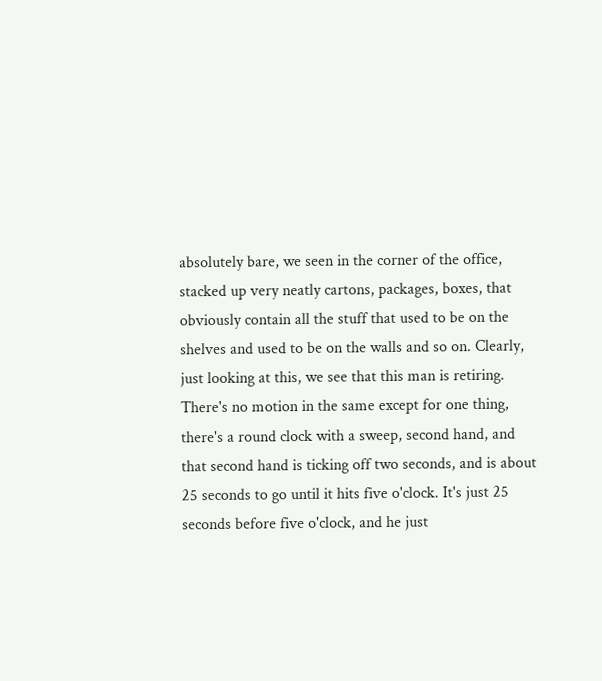absolutely bare, we seen in the corner of the office, stacked up very neatly cartons, packages, boxes, that obviously contain all the stuff that used to be on the shelves and used to be on the walls and so on. Clearly, just looking at this, we see that this man is retiring. There's no motion in the same except for one thing, there's a round clock with a sweep, second hand, and that second hand is ticking off two seconds, and is about 25 seconds to go until it hits five o'clock. It's just 25 seconds before five o'clock, and he just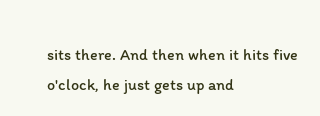sits there. And then when it hits five o'clock, he just gets up and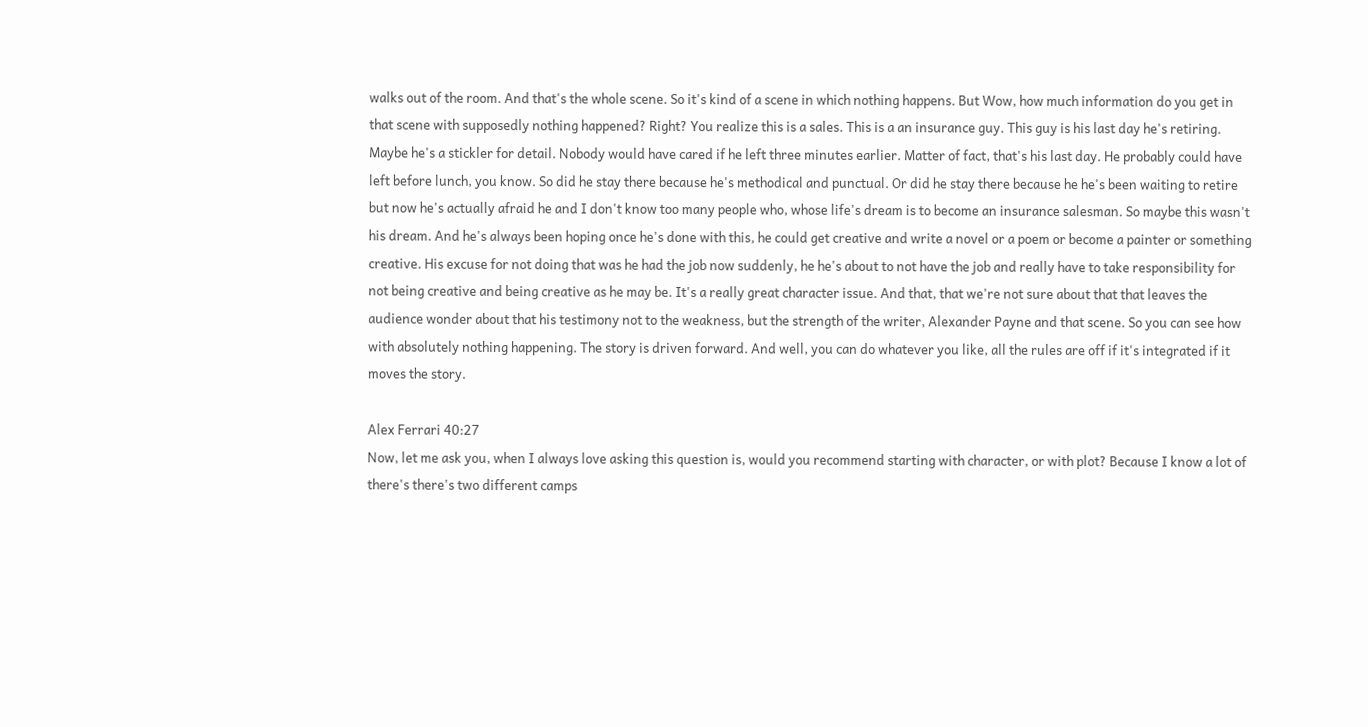walks out of the room. And that's the whole scene. So it's kind of a scene in which nothing happens. But Wow, how much information do you get in that scene with supposedly nothing happened? Right? You realize this is a sales. This is a an insurance guy. This guy is his last day he's retiring. Maybe he's a stickler for detail. Nobody would have cared if he left three minutes earlier. Matter of fact, that's his last day. He probably could have left before lunch, you know. So did he stay there because he's methodical and punctual. Or did he stay there because he he's been waiting to retire but now he's actually afraid he and I don't know too many people who, whose life's dream is to become an insurance salesman. So maybe this wasn't his dream. And he's always been hoping once he's done with this, he could get creative and write a novel or a poem or become a painter or something creative. His excuse for not doing that was he had the job now suddenly, he he's about to not have the job and really have to take responsibility for not being creative and being creative as he may be. It's a really great character issue. And that, that we're not sure about that that leaves the audience wonder about that his testimony not to the weakness, but the strength of the writer, Alexander Payne and that scene. So you can see how with absolutely nothing happening. The story is driven forward. And well, you can do whatever you like, all the rules are off if it's integrated if it moves the story.

Alex Ferrari 40:27
Now, let me ask you, when I always love asking this question is, would you recommend starting with character, or with plot? Because I know a lot of there's there's two different camps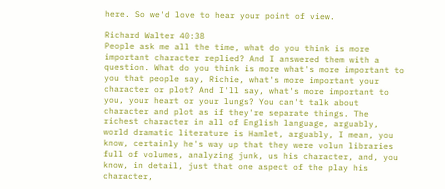here. So we'd love to hear your point of view.

Richard Walter 40:38
People ask me all the time, what do you think is more important character replied? And I answered them with a question. What do you think is more what's more important to you that people say, Richie, what's more important your character or plot? And I'll say, what's more important to you, your heart or your lungs? You can't talk about character and plot as if they're separate things. The richest character in all of English language, arguably, world dramatic literature is Hamlet, arguably, I mean, you know, certainly he's way up that they were volun libraries full of volumes, analyzing junk, us his character, and, you know, in detail, just that one aspect of the play his character,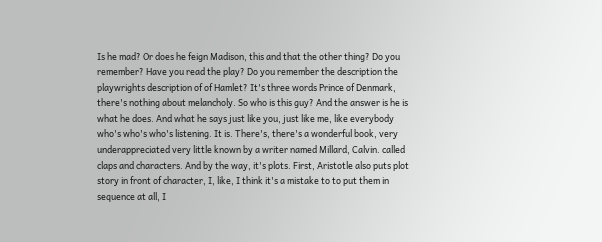Is he mad? Or does he feign Madison, this and that the other thing? Do you remember? Have you read the play? Do you remember the description the playwrights description of of Hamlet? It's three words Prince of Denmark, there's nothing about melancholy. So who is this guy? And the answer is he is what he does. And what he says just like you, just like me, like everybody who's who's who's listening. It is. There's, there's a wonderful book, very underappreciated very little known by a writer named Millard, Calvin. called claps and characters. And by the way, it's plots. First, Aristotle also puts plot story in front of character, I, like, I think it's a mistake to to put them in sequence at all, I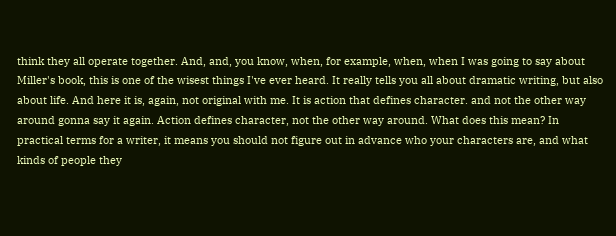think they all operate together. And, and, you know, when, for example, when, when I was going to say about Miller's book, this is one of the wisest things I've ever heard. It really tells you all about dramatic writing, but also about life. And here it is, again, not original with me. It is action that defines character. and not the other way around gonna say it again. Action defines character, not the other way around. What does this mean? In practical terms for a writer, it means you should not figure out in advance who your characters are, and what kinds of people they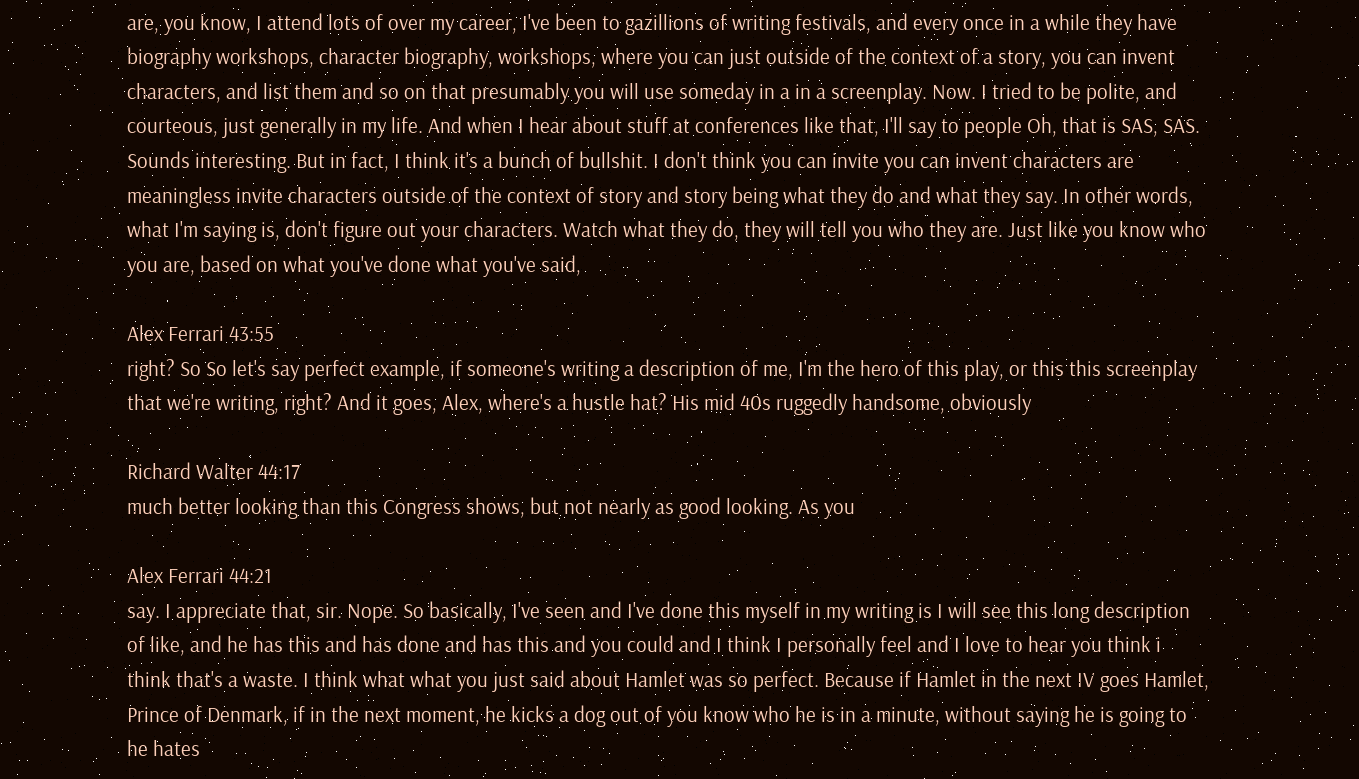are, you know, I attend lots of over my career, I've been to gazillions of writing festivals, and every once in a while they have biography workshops, character biography, workshops, where you can just outside of the context of a story, you can invent characters, and list them and so on that presumably you will use someday in a in a screenplay. Now. I tried to be polite, and courteous, just generally in my life. And when I hear about stuff at conferences like that, I'll say to people Oh, that is SAS, SAS. Sounds interesting. But in fact, I think it's a bunch of bullshit. I don't think you can invite you can invent characters are meaningless invite characters outside of the context of story and story being what they do and what they say. In other words, what I'm saying is, don't figure out your characters. Watch what they do, they will tell you who they are. Just like you know who you are, based on what you've done what you've said,

Alex Ferrari 43:55
right? So So let's say perfect example, if someone's writing a description of me, I'm the hero of this play, or this this screenplay that we're writing, right? And it goes, Alex, where's a hustle hat? His mid 40s ruggedly handsome, obviously

Richard Walter 44:17
much better looking than this Congress shows, but not nearly as good looking. As you

Alex Ferrari 44:21
say. I appreciate that, sir. Nope. So basically, I've seen and I've done this myself in my writing is I will see this long description of like, and he has this and has done and has this and you could and I think I personally feel and I love to hear you think i think that's a waste. I think what what you just said about Hamlet was so perfect. Because if Hamlet in the next IV goes Hamlet, Prince of Denmark, if in the next moment, he kicks a dog out of you know who he is in a minute, without saying he is going to he hates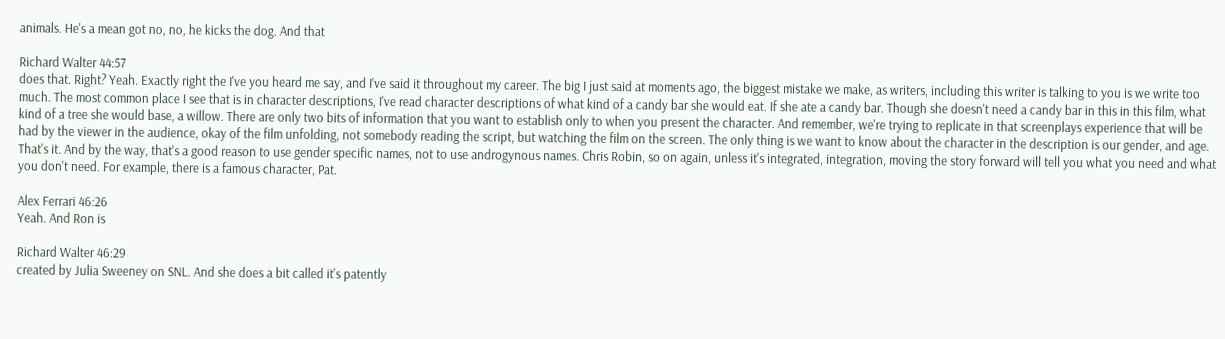animals. He's a mean got no, no, he kicks the dog. And that

Richard Walter 44:57
does that. Right? Yeah. Exactly right the I've you heard me say, and I've said it throughout my career. The big I just said at moments ago, the biggest mistake we make, as writers, including this writer is talking to you is we write too much. The most common place I see that is in character descriptions, I've read character descriptions of what kind of a candy bar she would eat. If she ate a candy bar. Though she doesn't need a candy bar in this in this film, what kind of a tree she would base, a willow. There are only two bits of information that you want to establish only to when you present the character. And remember, we're trying to replicate in that screenplays experience that will be had by the viewer in the audience, okay of the film unfolding, not somebody reading the script, but watching the film on the screen. The only thing is we want to know about the character in the description is our gender, and age. That's it. And by the way, that's a good reason to use gender specific names, not to use androgynous names. Chris Robin, so on again, unless it's integrated, integration, moving the story forward will tell you what you need and what you don't need. For example, there is a famous character, Pat.

Alex Ferrari 46:26
Yeah. And Ron is

Richard Walter 46:29
created by Julia Sweeney on SNL. And she does a bit called it's patently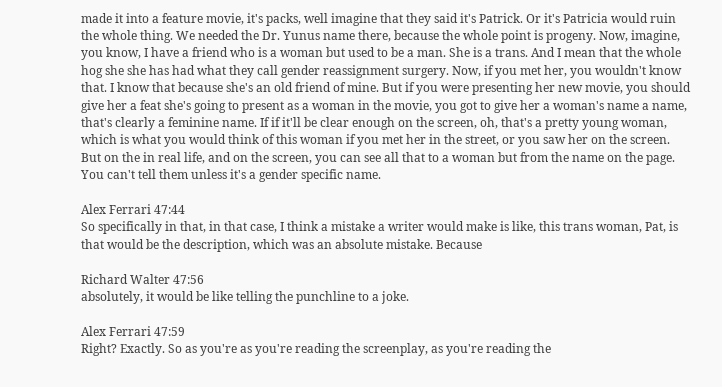made it into a feature movie, it's packs, well imagine that they said it's Patrick. Or it's Patricia would ruin the whole thing. We needed the Dr. Yunus name there, because the whole point is progeny. Now, imagine, you know, I have a friend who is a woman but used to be a man. She is a trans. And I mean that the whole hog she she has had what they call gender reassignment surgery. Now, if you met her, you wouldn't know that. I know that because she's an old friend of mine. But if you were presenting her new movie, you should give her a feat she's going to present as a woman in the movie, you got to give her a woman's name a name, that's clearly a feminine name. If if it'll be clear enough on the screen, oh, that's a pretty young woman, which is what you would think of this woman if you met her in the street, or you saw her on the screen. But on the in real life, and on the screen, you can see all that to a woman but from the name on the page. You can't tell them unless it's a gender specific name.

Alex Ferrari 47:44
So specifically in that, in that case, I think a mistake a writer would make is like, this trans woman, Pat, is that would be the description, which was an absolute mistake. Because

Richard Walter 47:56
absolutely, it would be like telling the punchline to a joke.

Alex Ferrari 47:59
Right? Exactly. So as you're as you're reading the screenplay, as you're reading the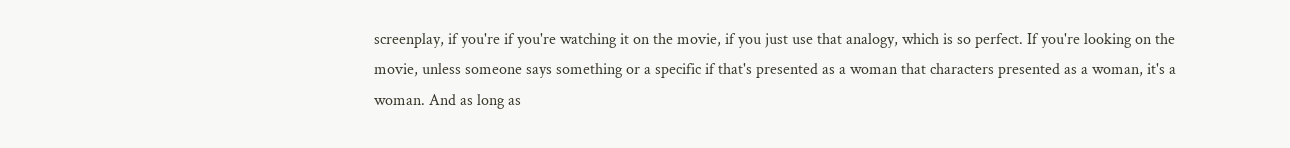screenplay, if you're if you're watching it on the movie, if you just use that analogy, which is so perfect. If you're looking on the movie, unless someone says something or a specific if that's presented as a woman that characters presented as a woman, it's a woman. And as long as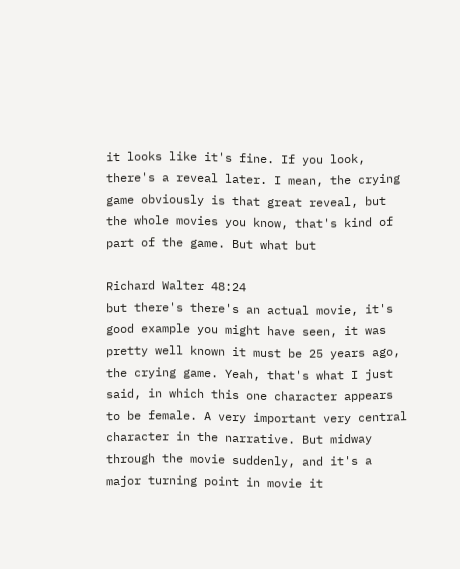it looks like it's fine. If you look, there's a reveal later. I mean, the crying game obviously is that great reveal, but the whole movies you know, that's kind of part of the game. But what but

Richard Walter 48:24
but there's there's an actual movie, it's good example you might have seen, it was pretty well known it must be 25 years ago, the crying game. Yeah, that's what I just said, in which this one character appears to be female. A very important very central character in the narrative. But midway through the movie suddenly, and it's a major turning point in movie it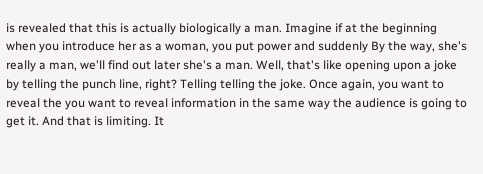is revealed that this is actually biologically a man. Imagine if at the beginning when you introduce her as a woman, you put power and suddenly By the way, she's really a man, we'll find out later she's a man. Well, that's like opening upon a joke by telling the punch line, right? Telling telling the joke. Once again, you want to reveal the you want to reveal information in the same way the audience is going to get it. And that is limiting. It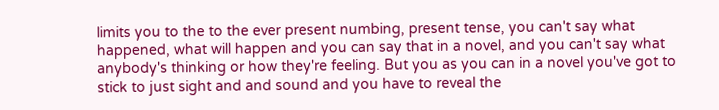limits you to the to the ever present numbing, present tense, you can't say what happened, what will happen and you can say that in a novel, and you can't say what anybody's thinking or how they're feeling. But you as you can in a novel you've got to stick to just sight and and sound and you have to reveal the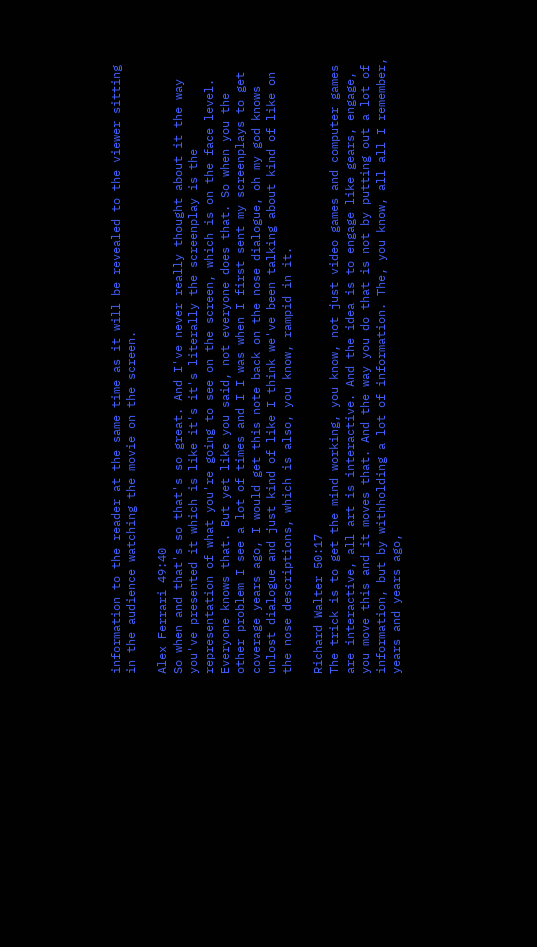information to the reader at the same time as it will be revealed to the viewer sitting in the audience watching the movie on the screen.

Alex Ferrari 49:40
So when and that's so that's so great. And I've never really thought about it the way you've presented it which is like it's it's literally the screenplay is the representation of what you're going to see on the screen, which is on the face level. Everyone knows that. But yet like you said, not everyone does that. So when you the other problem I see a lot of times and I I was when I first sent my screenplays to get coverage years ago, I would get this note back on the nose dialogue, oh my god knows unlost dialogue and just kind of like I think we've been talking about kind of like on the nose descriptions, which is also, you know, rampid in it.

Richard Walter 50:17
The trick is to get the mind working, you know, not just video games and computer games are interactive, all art is interactive. And the idea is to engage like gears, engage, you move this and it moves that. And the way you do that is not by putting out a lot of information, but by withholding a lot of information. The, you know, all all I remember, years and years ago,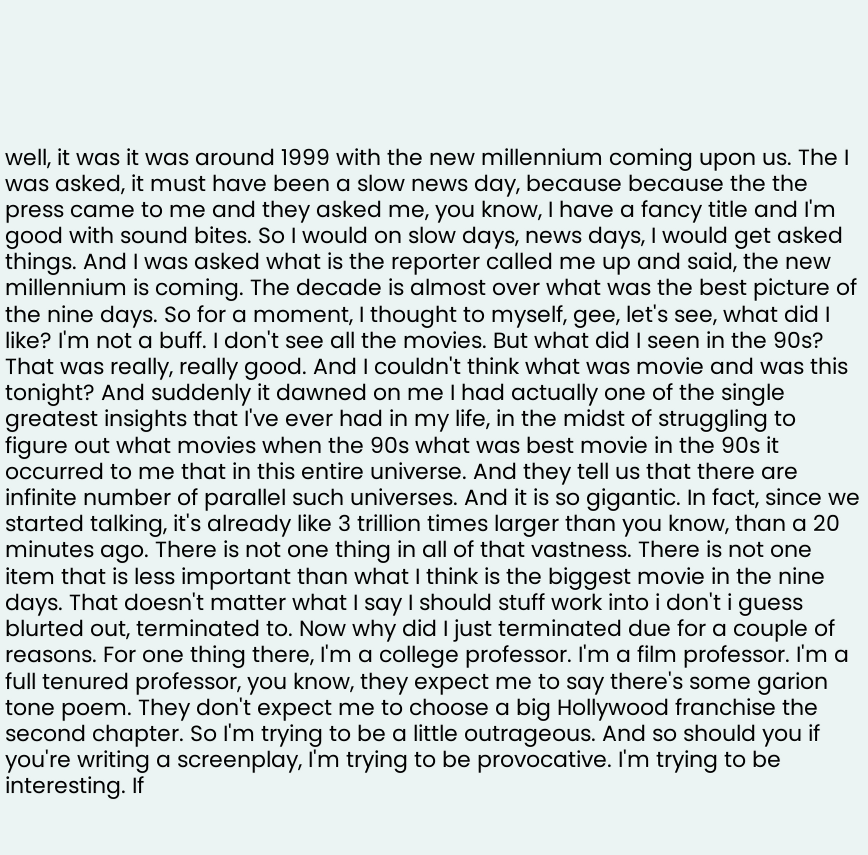well, it was it was around 1999 with the new millennium coming upon us. The I was asked, it must have been a slow news day, because because the the press came to me and they asked me, you know, I have a fancy title and I'm good with sound bites. So I would on slow days, news days, I would get asked things. And I was asked what is the reporter called me up and said, the new millennium is coming. The decade is almost over what was the best picture of the nine days. So for a moment, I thought to myself, gee, let's see, what did I like? I'm not a buff. I don't see all the movies. But what did I seen in the 90s? That was really, really good. And I couldn't think what was movie and was this tonight? And suddenly it dawned on me I had actually one of the single greatest insights that I've ever had in my life, in the midst of struggling to figure out what movies when the 90s what was best movie in the 90s it occurred to me that in this entire universe. And they tell us that there are infinite number of parallel such universes. And it is so gigantic. In fact, since we started talking, it's already like 3 trillion times larger than you know, than a 20 minutes ago. There is not one thing in all of that vastness. There is not one item that is less important than what I think is the biggest movie in the nine days. That doesn't matter what I say I should stuff work into i don't i guess blurted out, terminated to. Now why did I just terminated due for a couple of reasons. For one thing there, I'm a college professor. I'm a film professor. I'm a full tenured professor, you know, they expect me to say there's some garion tone poem. They don't expect me to choose a big Hollywood franchise the second chapter. So I'm trying to be a little outrageous. And so should you if you're writing a screenplay, I'm trying to be provocative. I'm trying to be interesting. If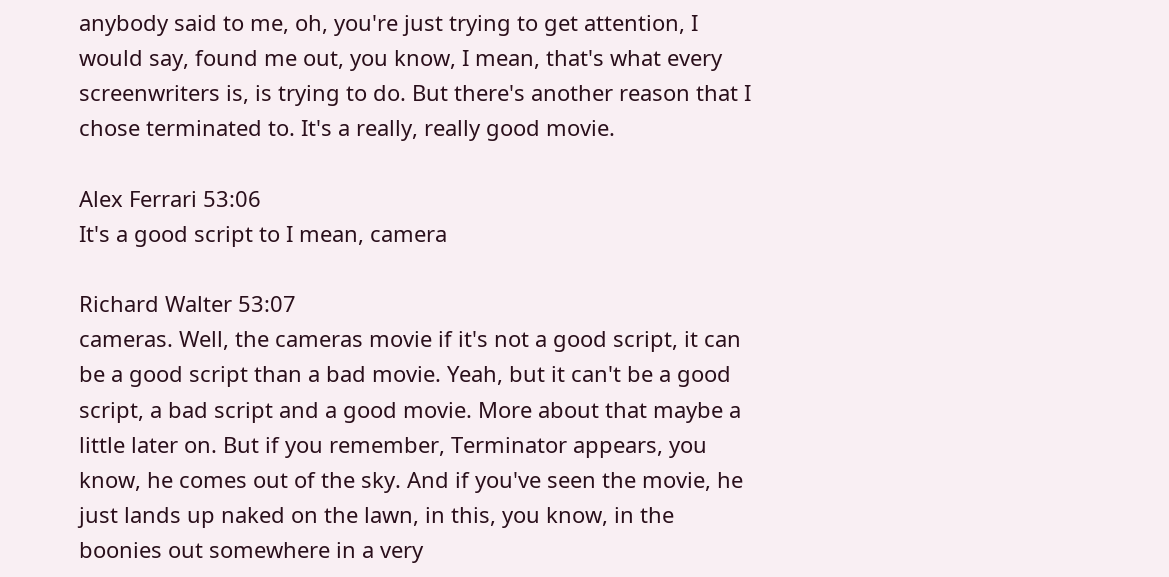anybody said to me, oh, you're just trying to get attention, I would say, found me out, you know, I mean, that's what every screenwriters is, is trying to do. But there's another reason that I chose terminated to. It's a really, really good movie.

Alex Ferrari 53:06
It's a good script to I mean, camera

Richard Walter 53:07
cameras. Well, the cameras movie if it's not a good script, it can be a good script than a bad movie. Yeah, but it can't be a good script, a bad script and a good movie. More about that maybe a little later on. But if you remember, Terminator appears, you know, he comes out of the sky. And if you've seen the movie, he just lands up naked on the lawn, in this, you know, in the boonies out somewhere in a very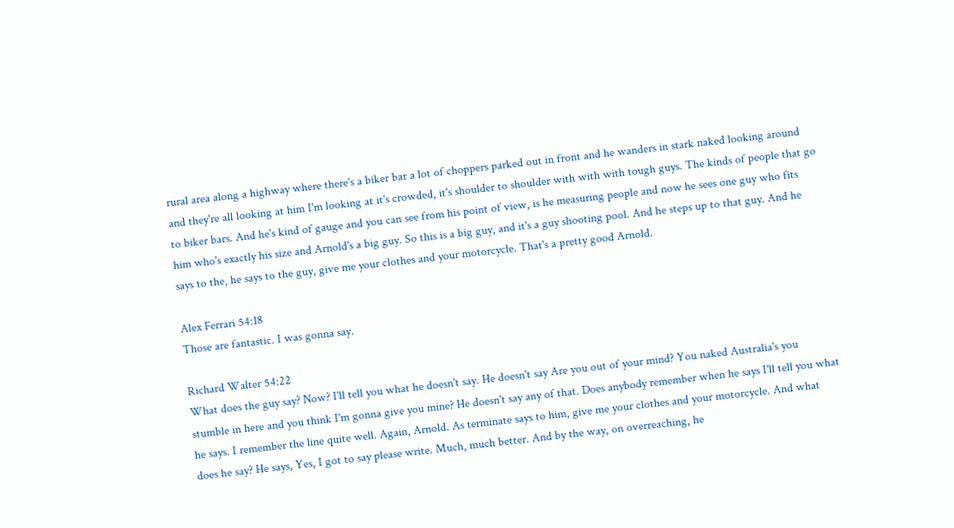rural area along a highway where there's a biker bar a lot of choppers parked out in front and he wanders in stark naked looking around and they're all looking at him I'm looking at it's crowded, it's shoulder to shoulder with with with tough guys. The kinds of people that go to biker bars. And he's kind of gauge and you can see from his point of view, is he measuring people and now he sees one guy who fits him who's exactly his size and Arnold's a big guy. So this is a big guy, and it's a guy shooting pool. And he steps up to that guy. And he says to the, he says to the guy, give me your clothes and your motorcycle. That's a pretty good Arnold.

Alex Ferrari 54:18
Those are fantastic. I was gonna say.

Richard Walter 54:22
What does the guy say? Now? I'll tell you what he doesn't say. He doesn't say Are you out of your mind? You naked Australia's you stumble in here and you think I'm gonna give you mine? He doesn't say any of that. Does anybody remember when he says I'll tell you what he says. I remember the line quite well. Again, Arnold. As terminate says to him, give me your clothes and your motorcycle. And what does he say? He says, Yes, I got to say please write. Much, much better. And by the way, on overreaching, he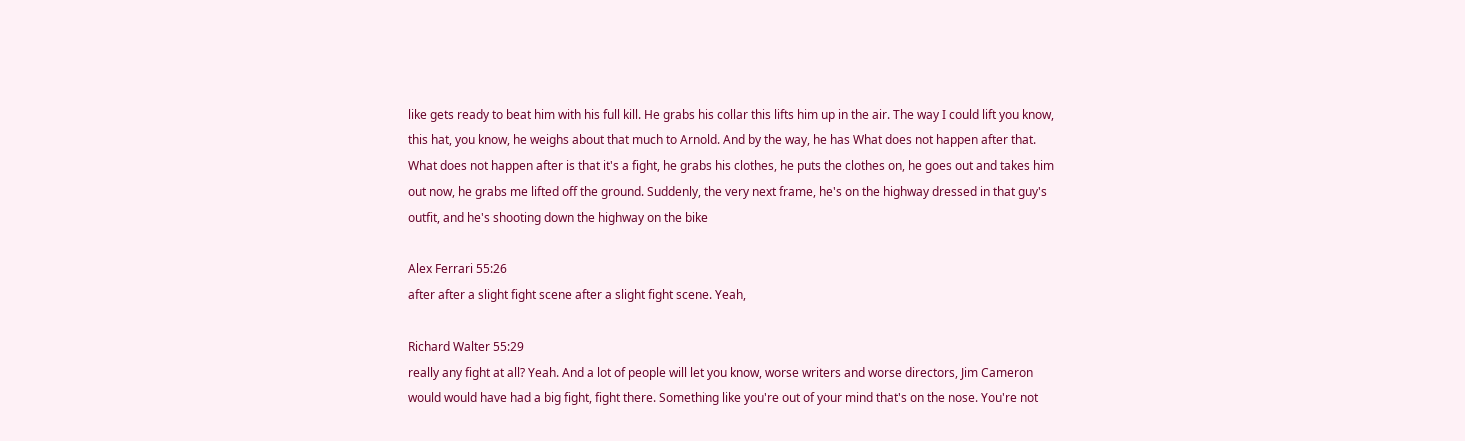like gets ready to beat him with his full kill. He grabs his collar this lifts him up in the air. The way I could lift you know, this hat, you know, he weighs about that much to Arnold. And by the way, he has What does not happen after that. What does not happen after is that it's a fight, he grabs his clothes, he puts the clothes on, he goes out and takes him out now, he grabs me lifted off the ground. Suddenly, the very next frame, he's on the highway dressed in that guy's outfit, and he's shooting down the highway on the bike

Alex Ferrari 55:26
after after a slight fight scene after a slight fight scene. Yeah,

Richard Walter 55:29
really any fight at all? Yeah. And a lot of people will let you know, worse writers and worse directors, Jim Cameron would would have had a big fight, fight there. Something like you're out of your mind that's on the nose. You're not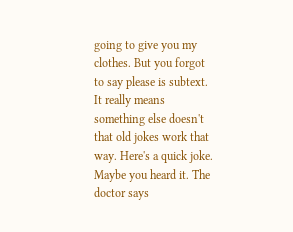going to give you my clothes. But you forgot to say please is subtext. It really means something else doesn't that old jokes work that way. Here's a quick joke. Maybe you heard it. The doctor says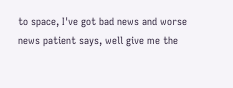to space, I've got bad news and worse news patient says, well give me the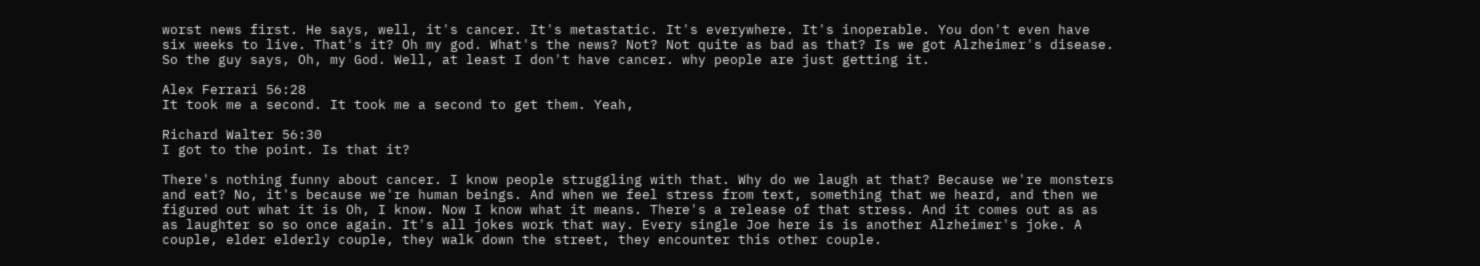worst news first. He says, well, it's cancer. It's metastatic. It's everywhere. It's inoperable. You don't even have six weeks to live. That's it? Oh my god. What's the news? Not? Not quite as bad as that? Is we got Alzheimer's disease. So the guy says, Oh, my God. Well, at least I don't have cancer. why people are just getting it.

Alex Ferrari 56:28
It took me a second. It took me a second to get them. Yeah,

Richard Walter 56:30
I got to the point. Is that it?

There's nothing funny about cancer. I know people struggling with that. Why do we laugh at that? Because we're monsters and eat? No, it's because we're human beings. And when we feel stress from text, something that we heard, and then we figured out what it is Oh, I know. Now I know what it means. There's a release of that stress. And it comes out as as as laughter so so once again. It's all jokes work that way. Every single Joe here is is another Alzheimer's joke. A couple, elder elderly couple, they walk down the street, they encounter this other couple.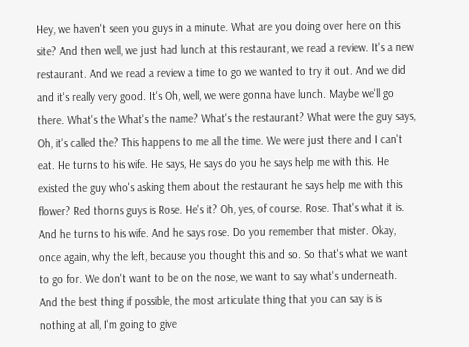Hey, we haven't seen you guys in a minute. What are you doing over here on this site? And then well, we just had lunch at this restaurant, we read a review. It's a new restaurant. And we read a review a time to go we wanted to try it out. And we did and it's really very good. It's Oh, well, we were gonna have lunch. Maybe we'll go there. What's the What's the name? What's the restaurant? What were the guy says, Oh, it's called the? This happens to me all the time. We were just there and I can't eat. He turns to his wife. He says, He says do you he says help me with this. He existed the guy who's asking them about the restaurant he says help me with this flower? Red thorns guys is Rose. He's it? Oh, yes, of course. Rose. That's what it is. And he turns to his wife. And he says rose. Do you remember that mister. Okay, once again, why the left, because you thought this and so. So that's what we want to go for. We don't want to be on the nose, we want to say what's underneath. And the best thing if possible, the most articulate thing that you can say is is nothing at all, I'm going to give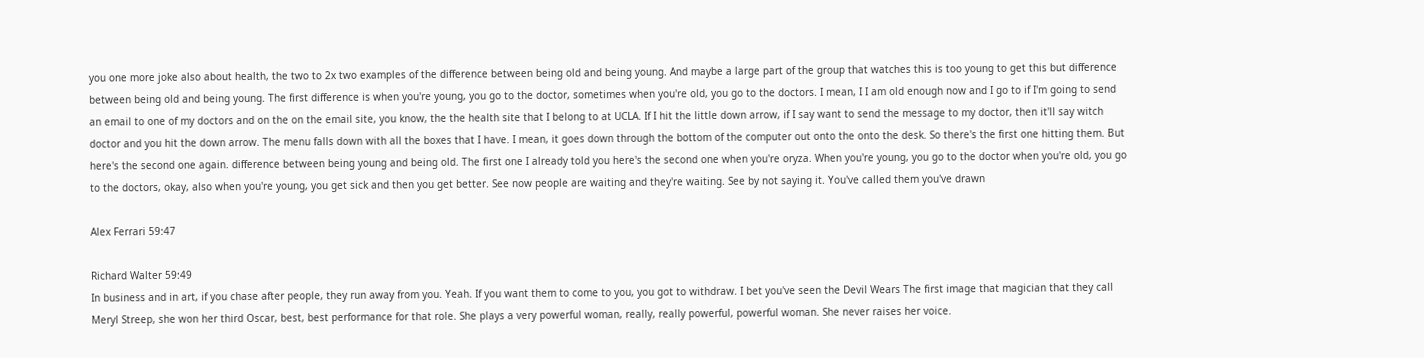you one more joke also about health, the two to 2x two examples of the difference between being old and being young. And maybe a large part of the group that watches this is too young to get this but difference between being old and being young. The first difference is when you're young, you go to the doctor, sometimes when you're old, you go to the doctors. I mean, I I am old enough now and I go to if I'm going to send an email to one of my doctors and on the on the email site, you know, the the health site that I belong to at UCLA. If I hit the little down arrow, if I say want to send the message to my doctor, then it'll say witch doctor and you hit the down arrow. The menu falls down with all the boxes that I have. I mean, it goes down through the bottom of the computer out onto the onto the desk. So there's the first one hitting them. But here's the second one again. difference between being young and being old. The first one I already told you here's the second one when you're oryza. When you're young, you go to the doctor when you're old, you go to the doctors, okay, also when you're young, you get sick and then you get better. See now people are waiting and they're waiting. See by not saying it. You've called them you've drawn

Alex Ferrari 59:47

Richard Walter 59:49
In business and in art, if you chase after people, they run away from you. Yeah. If you want them to come to you, you got to withdraw. I bet you've seen the Devil Wears The first image that magician that they call Meryl Streep, she won her third Oscar, best, best performance for that role. She plays a very powerful woman, really, really powerful, powerful woman. She never raises her voice.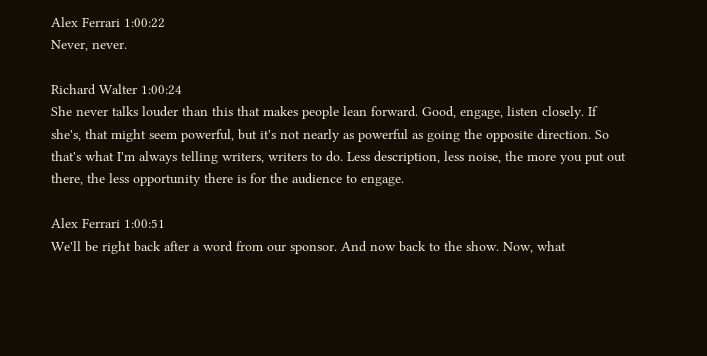Alex Ferrari 1:00:22
Never, never.

Richard Walter 1:00:24
She never talks louder than this that makes people lean forward. Good, engage, listen closely. If she's, that might seem powerful, but it's not nearly as powerful as going the opposite direction. So that's what I'm always telling writers, writers to do. Less description, less noise, the more you put out there, the less opportunity there is for the audience to engage.

Alex Ferrari 1:00:51
We'll be right back after a word from our sponsor. And now back to the show. Now, what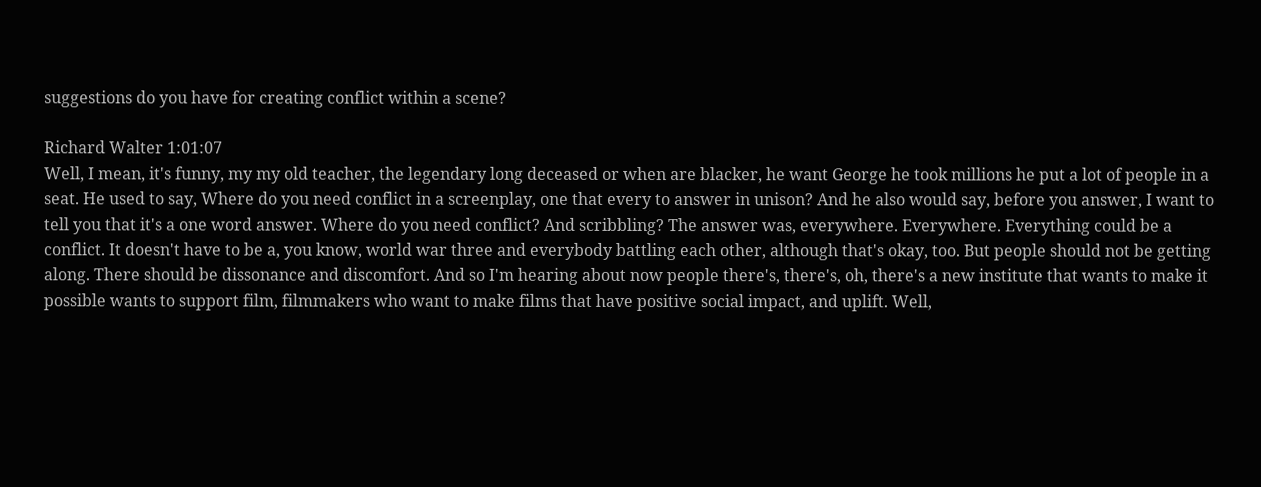suggestions do you have for creating conflict within a scene?

Richard Walter 1:01:07
Well, I mean, it's funny, my my old teacher, the legendary long deceased or when are blacker, he want George he took millions he put a lot of people in a seat. He used to say, Where do you need conflict in a screenplay, one that every to answer in unison? And he also would say, before you answer, I want to tell you that it's a one word answer. Where do you need conflict? And scribbling? The answer was, everywhere. Everywhere. Everything could be a conflict. It doesn't have to be a, you know, world war three and everybody battling each other, although that's okay, too. But people should not be getting along. There should be dissonance and discomfort. And so I'm hearing about now people there's, there's, oh, there's a new institute that wants to make it possible wants to support film, filmmakers who want to make films that have positive social impact, and uplift. Well,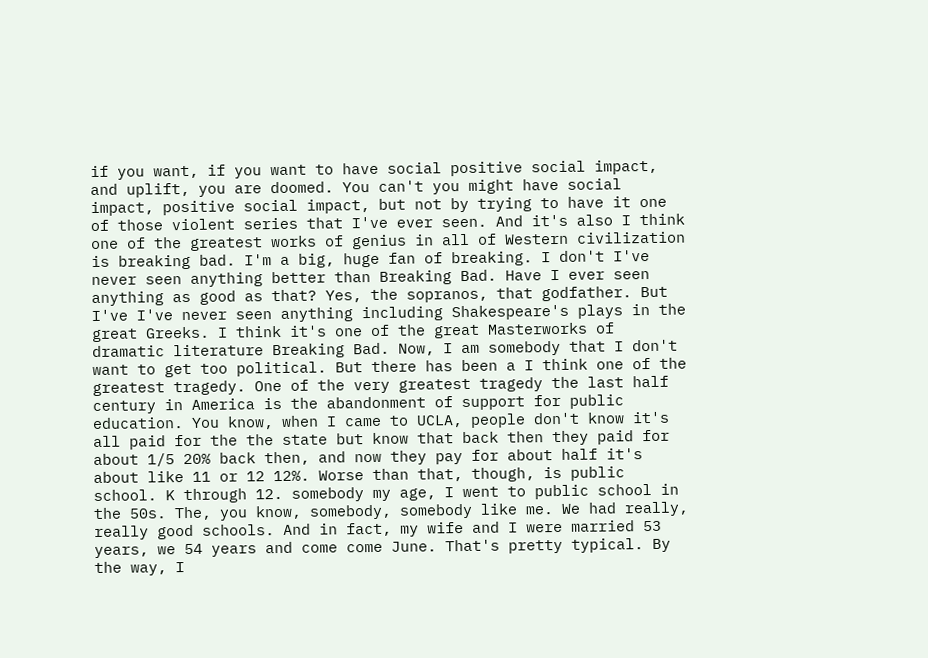if you want, if you want to have social positive social impact, and uplift, you are doomed. You can't you might have social impact, positive social impact, but not by trying to have it one of those violent series that I've ever seen. And it's also I think one of the greatest works of genius in all of Western civilization is breaking bad. I'm a big, huge fan of breaking. I don't I've never seen anything better than Breaking Bad. Have I ever seen anything as good as that? Yes, the sopranos, that godfather. But I've I've never seen anything including Shakespeare's plays in the great Greeks. I think it's one of the great Masterworks of dramatic literature Breaking Bad. Now, I am somebody that I don't want to get too political. But there has been a I think one of the greatest tragedy. One of the very greatest tragedy the last half century in America is the abandonment of support for public education. You know, when I came to UCLA, people don't know it's all paid for the the state but know that back then they paid for about 1/5 20% back then, and now they pay for about half it's about like 11 or 12 12%. Worse than that, though, is public school. K through 12. somebody my age, I went to public school in the 50s. The, you know, somebody, somebody like me. We had really, really good schools. And in fact, my wife and I were married 53 years, we 54 years and come come June. That's pretty typical. By the way, I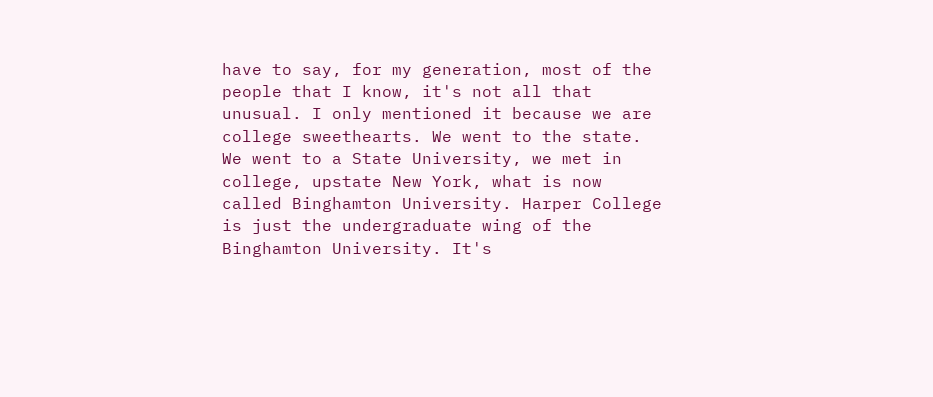have to say, for my generation, most of the people that I know, it's not all that unusual. I only mentioned it because we are college sweethearts. We went to the state. We went to a State University, we met in college, upstate New York, what is now called Binghamton University. Harper College is just the undergraduate wing of the Binghamton University. It's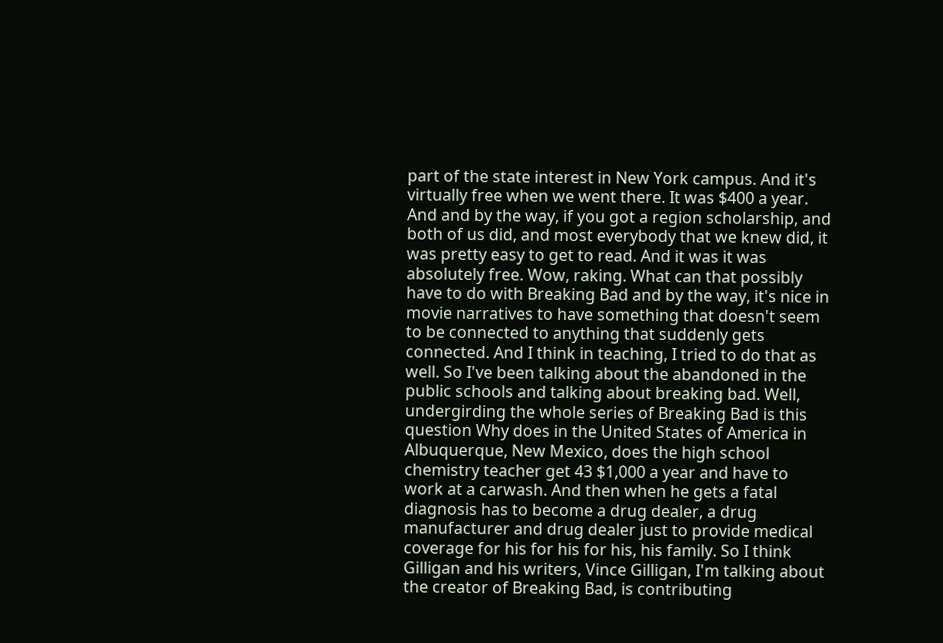part of the state interest in New York campus. And it's virtually free when we went there. It was $400 a year. And and by the way, if you got a region scholarship, and both of us did, and most everybody that we knew did, it was pretty easy to get to read. And it was it was absolutely free. Wow, raking. What can that possibly have to do with Breaking Bad and by the way, it's nice in movie narratives to have something that doesn't seem to be connected to anything that suddenly gets connected. And I think in teaching, I tried to do that as well. So I've been talking about the abandoned in the public schools and talking about breaking bad. Well, undergirding the whole series of Breaking Bad is this question Why does in the United States of America in Albuquerque, New Mexico, does the high school chemistry teacher get 43 $1,000 a year and have to work at a carwash. And then when he gets a fatal diagnosis has to become a drug dealer, a drug manufacturer and drug dealer just to provide medical coverage for his for his for his, his family. So I think Gilligan and his writers, Vince Gilligan, I'm talking about the creator of Breaking Bad, is contributing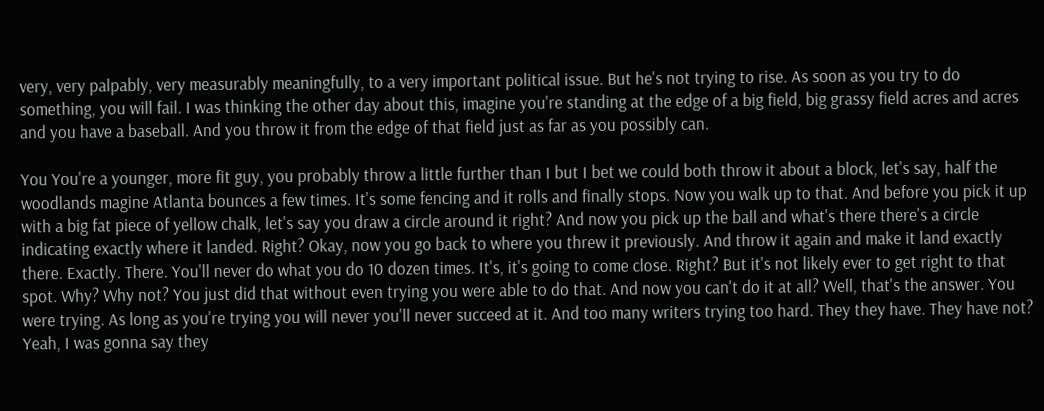very, very palpably, very measurably meaningfully, to a very important political issue. But he's not trying to rise. As soon as you try to do something, you will fail. I was thinking the other day about this, imagine you're standing at the edge of a big field, big grassy field acres and acres and you have a baseball. And you throw it from the edge of that field just as far as you possibly can.

You You're a younger, more fit guy, you probably throw a little further than I but I bet we could both throw it about a block, let's say, half the woodlands magine Atlanta bounces a few times. It's some fencing and it rolls and finally stops. Now you walk up to that. And before you pick it up with a big fat piece of yellow chalk, let's say you draw a circle around it right? And now you pick up the ball and what's there there's a circle indicating exactly where it landed. Right? Okay, now you go back to where you threw it previously. And throw it again and make it land exactly there. Exactly. There. You'll never do what you do 10 dozen times. It's, it's going to come close. Right? But it's not likely ever to get right to that spot. Why? Why not? You just did that without even trying you were able to do that. And now you can't do it at all? Well, that's the answer. You were trying. As long as you're trying you will never you'll never succeed at it. And too many writers trying too hard. They they have. They have not? Yeah, I was gonna say they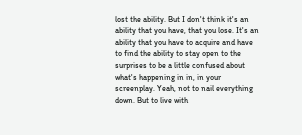lost the ability. But I don't think it's an ability that you have, that you lose. It's an ability that you have to acquire and have to find the ability to stay open to the surprises to be a little confused about what's happening in in, in your screenplay. Yeah, not to nail everything down. But to live with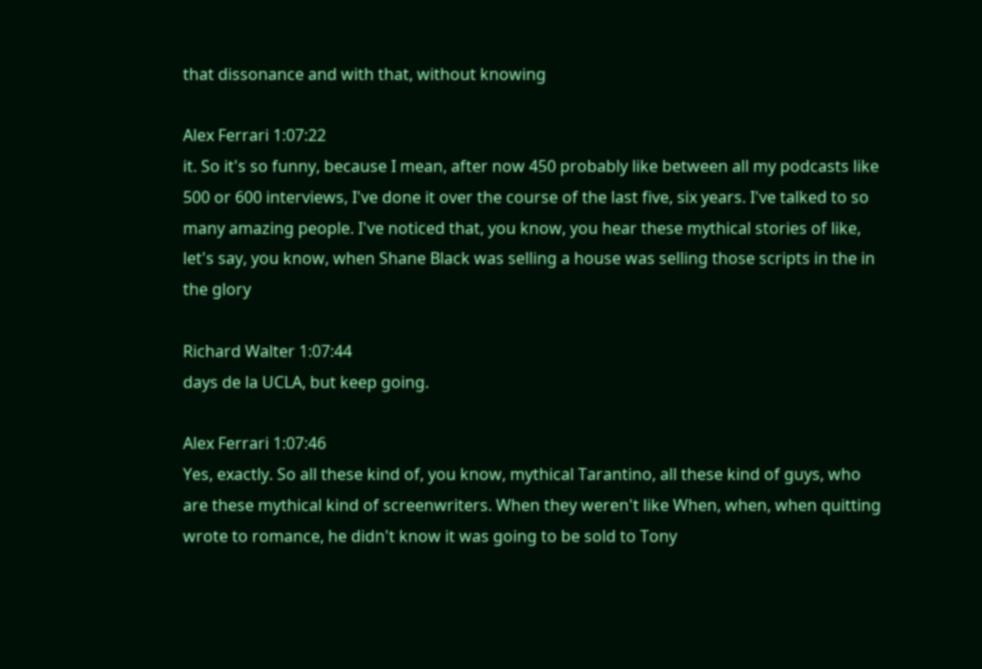that dissonance and with that, without knowing

Alex Ferrari 1:07:22
it. So it's so funny, because I mean, after now 450 probably like between all my podcasts like 500 or 600 interviews, I've done it over the course of the last five, six years. I've talked to so many amazing people. I've noticed that, you know, you hear these mythical stories of like, let's say, you know, when Shane Black was selling a house was selling those scripts in the in the glory

Richard Walter 1:07:44
days de la UCLA, but keep going.

Alex Ferrari 1:07:46
Yes, exactly. So all these kind of, you know, mythical Tarantino, all these kind of guys, who are these mythical kind of screenwriters. When they weren't like When, when, when quitting wrote to romance, he didn't know it was going to be sold to Tony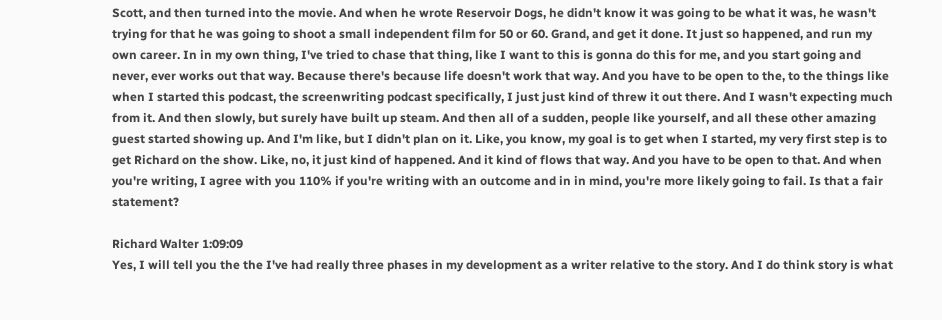Scott, and then turned into the movie. And when he wrote Reservoir Dogs, he didn't know it was going to be what it was, he wasn't trying for that he was going to shoot a small independent film for 50 or 60. Grand, and get it done. It just so happened, and run my own career. In in my own thing, I've tried to chase that thing, like I want to this is gonna do this for me, and you start going and never, ever works out that way. Because there's because life doesn't work that way. And you have to be open to the, to the things like when I started this podcast, the screenwriting podcast specifically, I just just kind of threw it out there. And I wasn't expecting much from it. And then slowly, but surely have built up steam. And then all of a sudden, people like yourself, and all these other amazing guest started showing up. And I'm like, but I didn't plan on it. Like, you know, my goal is to get when I started, my very first step is to get Richard on the show. Like, no, it just kind of happened. And it kind of flows that way. And you have to be open to that. And when you're writing, I agree with you 110% if you're writing with an outcome and in in mind, you're more likely going to fail. Is that a fair statement?

Richard Walter 1:09:09
Yes, I will tell you the the I've had really three phases in my development as a writer relative to the story. And I do think story is what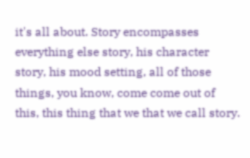it's all about. Story encompasses everything else story, his character story, his mood setting, all of those things, you know, come come out of this, this thing that we that we call story.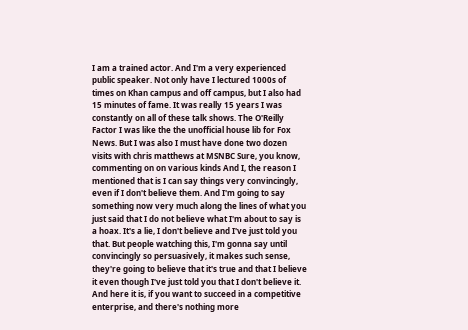I am a trained actor. And I'm a very experienced public speaker. Not only have I lectured 1000s of times on Khan campus and off campus, but I also had 15 minutes of fame. It was really 15 years I was constantly on all of these talk shows. The O'Reilly Factor I was like the the unofficial house lib for Fox News. But I was also I must have done two dozen visits with chris matthews at MSNBC Sure, you know, commenting on on various kinds And I, the reason I mentioned that is I can say things very convincingly, even if I don't believe them. And I'm going to say something now very much along the lines of what you just said that I do not believe what I'm about to say is a hoax. It's a lie, I don't believe and I've just told you that. But people watching this, I'm gonna say until convincingly so persuasively, it makes such sense, they're going to believe that it's true and that I believe it even though I've just told you that I don't believe it. And here it is, if you want to succeed in a competitive enterprise, and there's nothing more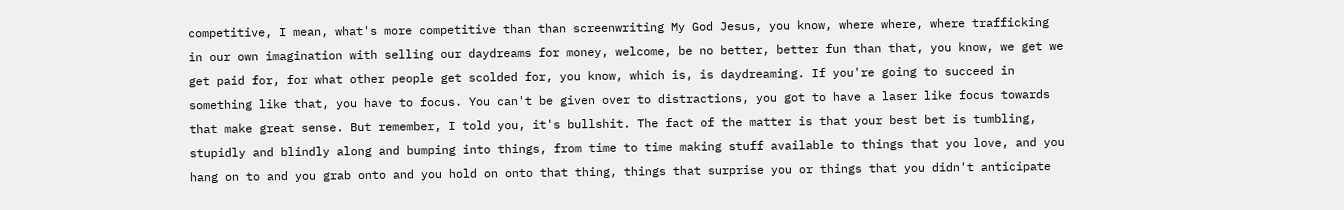competitive, I mean, what's more competitive than than screenwriting My God Jesus, you know, where where, where trafficking in our own imagination with selling our daydreams for money, welcome, be no better, better fun than that, you know, we get we get paid for, for what other people get scolded for, you know, which is, is daydreaming. If you're going to succeed in something like that, you have to focus. You can't be given over to distractions, you got to have a laser like focus towards that make great sense. But remember, I told you, it's bullshit. The fact of the matter is that your best bet is tumbling, stupidly and blindly along and bumping into things, from time to time making stuff available to things that you love, and you hang on to and you grab onto and you hold on onto that thing, things that surprise you or things that you didn't anticipate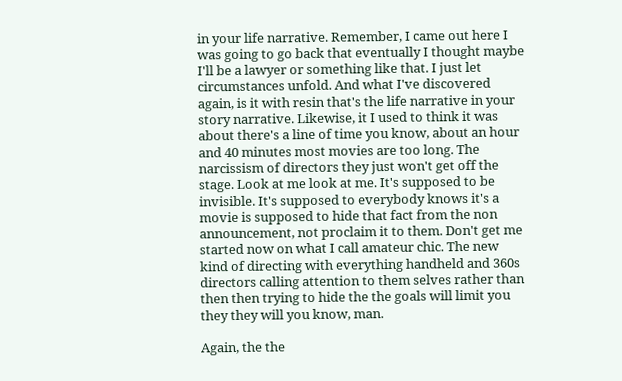in your life narrative. Remember, I came out here I was going to go back that eventually I thought maybe I'll be a lawyer or something like that. I just let circumstances unfold. And what I've discovered again, is it with resin that's the life narrative in your story narrative. Likewise, it I used to think it was about there's a line of time you know, about an hour and 40 minutes most movies are too long. The narcissism of directors they just won't get off the stage. Look at me look at me. It's supposed to be invisible. It's supposed to everybody knows it's a movie is supposed to hide that fact from the non announcement, not proclaim it to them. Don't get me started now on what I call amateur chic. The new kind of directing with everything handheld and 360s directors calling attention to them selves rather than then then trying to hide the the goals will limit you they they will you know, man.

Again, the the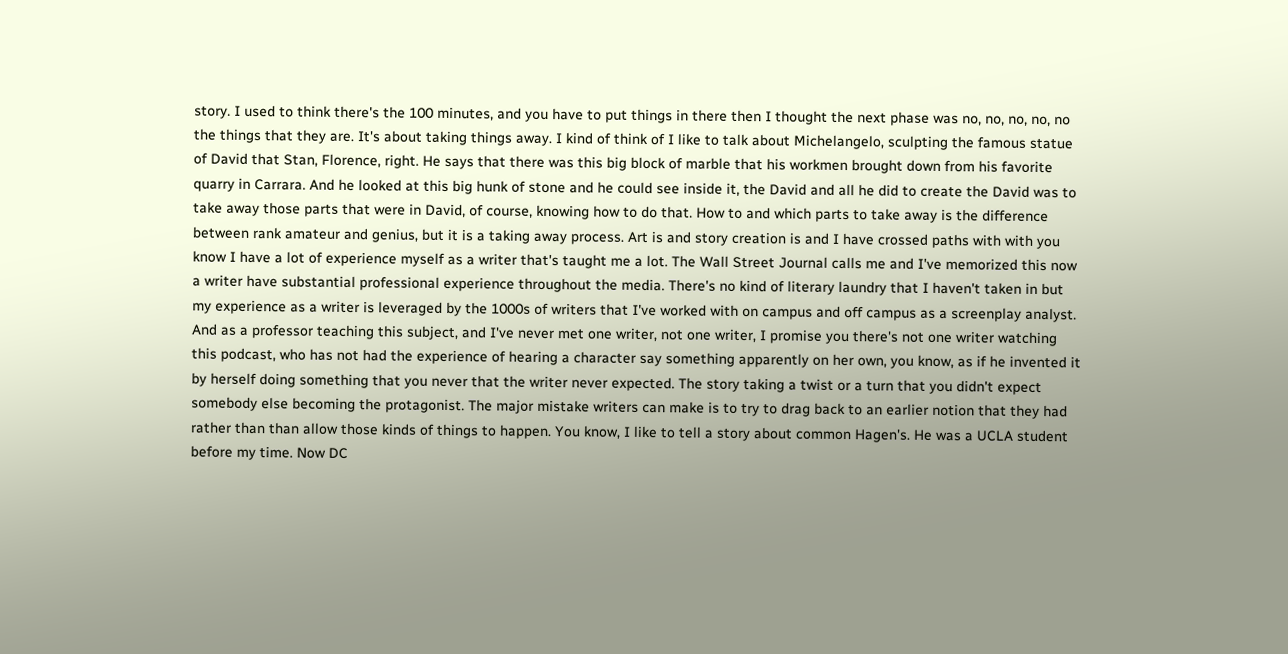story. I used to think there's the 100 minutes, and you have to put things in there then I thought the next phase was no, no, no, no, no the things that they are. It's about taking things away. I kind of think of I like to talk about Michelangelo, sculpting the famous statue of David that Stan, Florence, right. He says that there was this big block of marble that his workmen brought down from his favorite quarry in Carrara. And he looked at this big hunk of stone and he could see inside it, the David and all he did to create the David was to take away those parts that were in David, of course, knowing how to do that. How to and which parts to take away is the difference between rank amateur and genius, but it is a taking away process. Art is and story creation is and I have crossed paths with with you know I have a lot of experience myself as a writer that's taught me a lot. The Wall Street Journal calls me and I've memorized this now a writer have substantial professional experience throughout the media. There's no kind of literary laundry that I haven't taken in but my experience as a writer is leveraged by the 1000s of writers that I've worked with on campus and off campus as a screenplay analyst. And as a professor teaching this subject, and I've never met one writer, not one writer, I promise you there's not one writer watching this podcast, who has not had the experience of hearing a character say something apparently on her own, you know, as if he invented it by herself doing something that you never that the writer never expected. The story taking a twist or a turn that you didn't expect somebody else becoming the protagonist. The major mistake writers can make is to try to drag back to an earlier notion that they had rather than than allow those kinds of things to happen. You know, I like to tell a story about common Hagen's. He was a UCLA student before my time. Now DC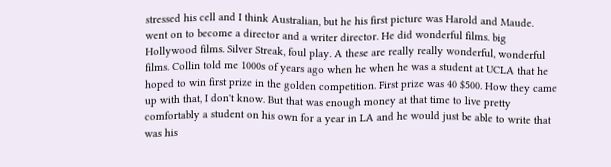stressed his cell and I think Australian, but he his first picture was Harold and Maude. went on to become a director and a writer director. He did wonderful films. big Hollywood films. Silver Streak, foul play. A these are really really wonderful, wonderful films. Collin told me 1000s of years ago when he when he was a student at UCLA that he hoped to win first prize in the golden competition. First prize was 40 $500. How they came up with that, I don't know. But that was enough money at that time to live pretty comfortably a student on his own for a year in LA and he would just be able to write that was his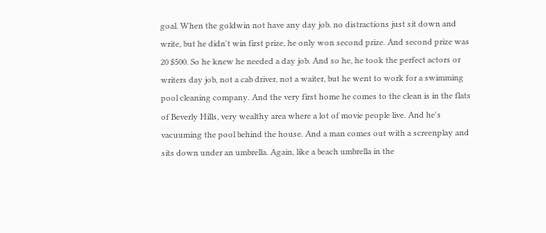goal. When the goldwin not have any day job. no distractions just sit down and write, but he didn't win first prize, he only won second prize. And second prize was 20 $500. So he knew he needed a day job. And so he, he took the perfect actors or writers day job, not a cab driver, not a waiter, but he went to work for a swimming pool cleaning company. And the very first home he comes to the clean is in the flats of Beverly Hills, very wealthy area where a lot of movie people live. And he's vacuuming the pool behind the house. And a man comes out with a screenplay and sits down under an umbrella. Again, like a beach umbrella in the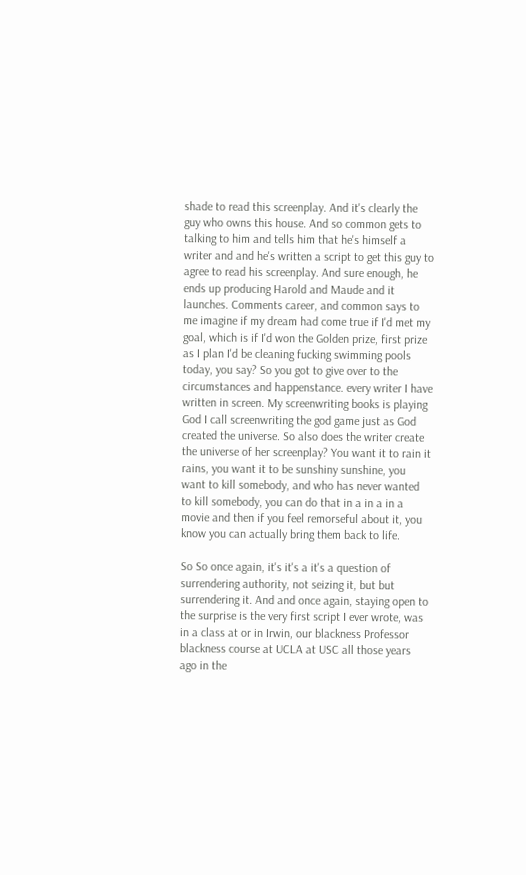shade to read this screenplay. And it's clearly the guy who owns this house. And so common gets to talking to him and tells him that he's himself a writer and and he's written a script to get this guy to agree to read his screenplay. And sure enough, he ends up producing Harold and Maude and it launches. Comments career, and common says to me imagine if my dream had come true if I'd met my goal, which is if I'd won the Golden prize, first prize as I plan I'd be cleaning fucking swimming pools today, you say? So you got to give over to the circumstances and happenstance. every writer I have written in screen. My screenwriting books is playing God I call screenwriting the god game just as God created the universe. So also does the writer create the universe of her screenplay? You want it to rain it rains, you want it to be sunshiny sunshine, you want to kill somebody, and who has never wanted to kill somebody, you can do that in a in a in a movie and then if you feel remorseful about it, you know you can actually bring them back to life.

So So once again, it's it's a it's a question of surrendering authority, not seizing it, but but surrendering it. And and once again, staying open to the surprise is the very first script I ever wrote, was in a class at or in Irwin, our blackness Professor blackness course at UCLA at USC all those years ago in the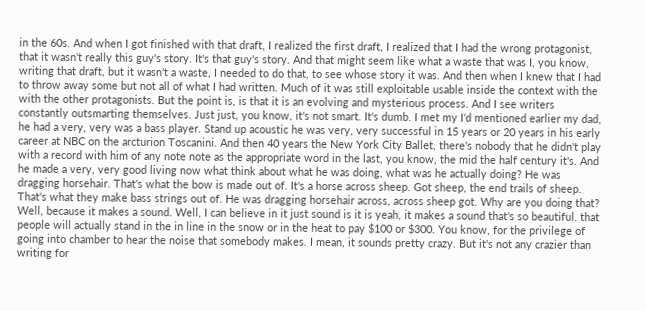in the 60s. And when I got finished with that draft, I realized the first draft, I realized that I had the wrong protagonist, that it wasn't really this guy's story. It's that guy's story. And that might seem like what a waste that was I, you know, writing that draft, but it wasn't a waste, I needed to do that, to see whose story it was. And then when I knew that I had to throw away some but not all of what I had written. Much of it was still exploitable usable inside the context with the with the other protagonists. But the point is, is that it is an evolving and mysterious process. And I see writers constantly outsmarting themselves. Just just, you know, it's not smart. It's dumb. I met my I'd mentioned earlier my dad, he had a very, very was a bass player. Stand up acoustic he was very, very successful in 15 years or 20 years in his early career at NBC on the arcturion Toscanini. And then 40 years the New York City Ballet, there's nobody that he didn't play with a record with him of any note note as the appropriate word in the last, you know, the mid the half century it's. And he made a very, very good living now what think about what he was doing, what was he actually doing? He was dragging horsehair. That's what the bow is made out of. It's a horse across sheep. Got sheep, the end trails of sheep. That's what they make bass strings out of. He was dragging horsehair across, across sheep got. Why are you doing that? Well, because it makes a sound. Well, I can believe in it just sound is it is yeah, it makes a sound that's so beautiful. that people will actually stand in the in line in the snow or in the heat to pay $100 or $300. You know, for the privilege of going into chamber to hear the noise that somebody makes. I mean, it sounds pretty crazy. But it's not any crazier than writing for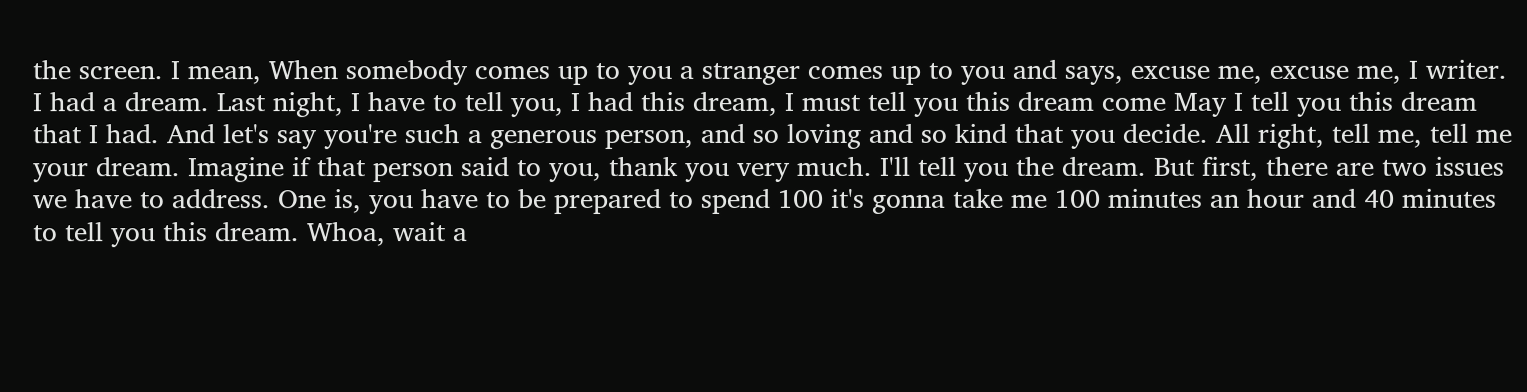the screen. I mean, When somebody comes up to you a stranger comes up to you and says, excuse me, excuse me, I writer. I had a dream. Last night, I have to tell you, I had this dream, I must tell you this dream come May I tell you this dream that I had. And let's say you're such a generous person, and so loving and so kind that you decide. All right, tell me, tell me your dream. Imagine if that person said to you, thank you very much. I'll tell you the dream. But first, there are two issues we have to address. One is, you have to be prepared to spend 100 it's gonna take me 100 minutes an hour and 40 minutes to tell you this dream. Whoa, wait a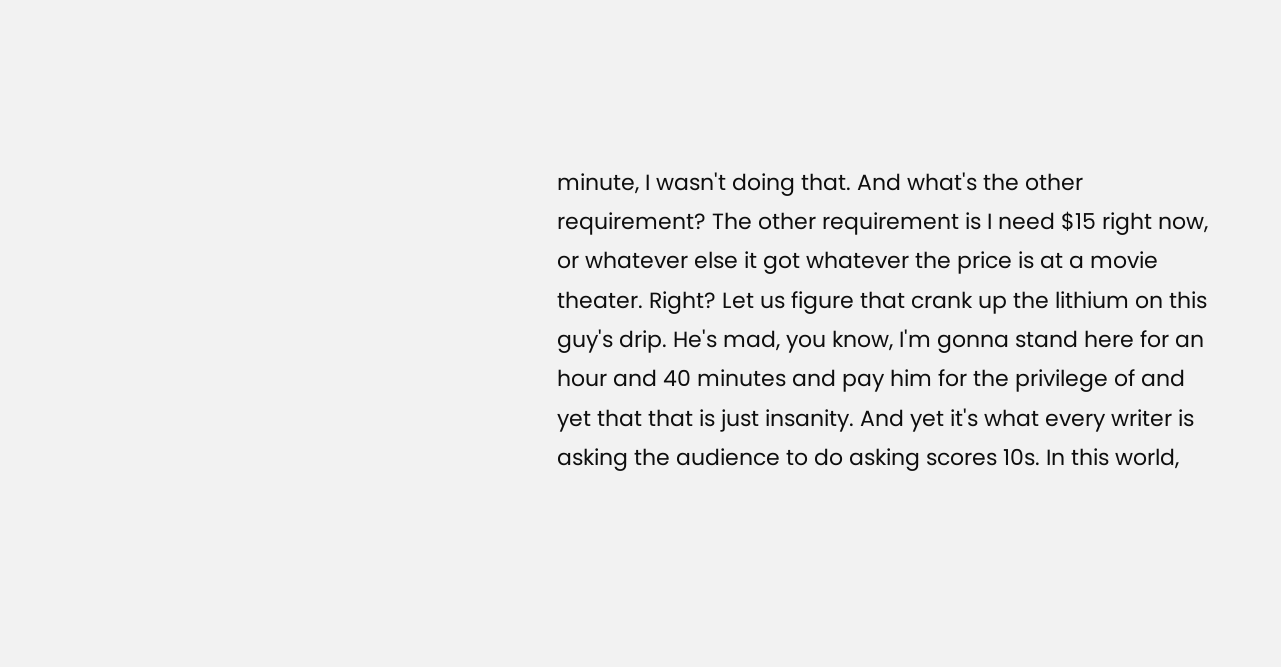minute, I wasn't doing that. And what's the other requirement? The other requirement is I need $15 right now, or whatever else it got whatever the price is at a movie theater. Right? Let us figure that crank up the lithium on this guy's drip. He's mad, you know, I'm gonna stand here for an hour and 40 minutes and pay him for the privilege of and yet that that is just insanity. And yet it's what every writer is asking the audience to do asking scores 10s. In this world,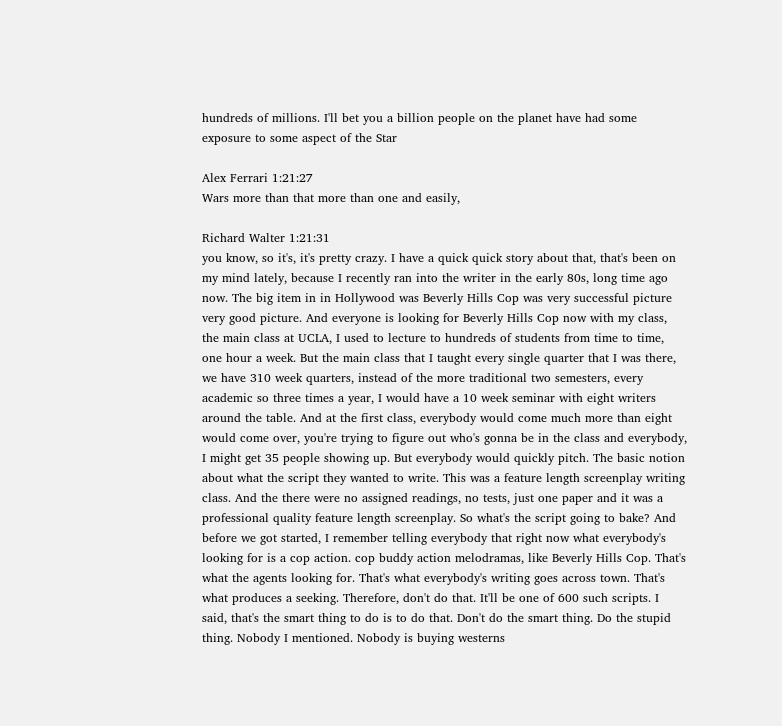hundreds of millions. I'll bet you a billion people on the planet have had some exposure to some aspect of the Star

Alex Ferrari 1:21:27
Wars more than that more than one and easily,

Richard Walter 1:21:31
you know, so it's, it's pretty crazy. I have a quick quick story about that, that's been on my mind lately, because I recently ran into the writer in the early 80s, long time ago now. The big item in in Hollywood was Beverly Hills Cop was very successful picture very good picture. And everyone is looking for Beverly Hills Cop now with my class, the main class at UCLA, I used to lecture to hundreds of students from time to time, one hour a week. But the main class that I taught every single quarter that I was there, we have 310 week quarters, instead of the more traditional two semesters, every academic so three times a year, I would have a 10 week seminar with eight writers around the table. And at the first class, everybody would come much more than eight would come over, you're trying to figure out who's gonna be in the class and everybody, I might get 35 people showing up. But everybody would quickly pitch. The basic notion about what the script they wanted to write. This was a feature length screenplay writing class. And the there were no assigned readings, no tests, just one paper and it was a professional quality feature length screenplay. So what's the script going to bake? And before we got started, I remember telling everybody that right now what everybody's looking for is a cop action. cop buddy action melodramas, like Beverly Hills Cop. That's what the agents looking for. That's what everybody's writing goes across town. That's what produces a seeking. Therefore, don't do that. It'll be one of 600 such scripts. I said, that's the smart thing to do is to do that. Don't do the smart thing. Do the stupid thing. Nobody I mentioned. Nobody is buying westerns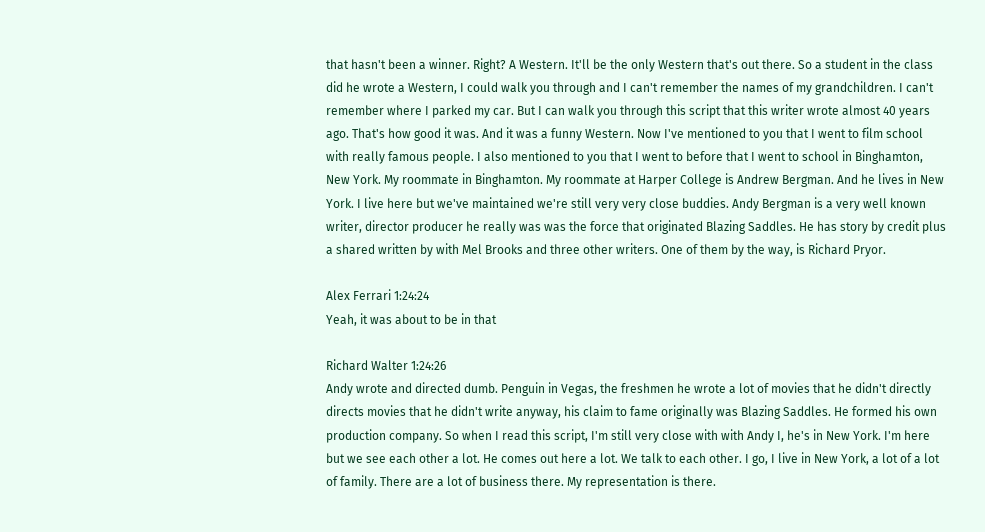that hasn't been a winner. Right? A Western. It'll be the only Western that's out there. So a student in the class did he wrote a Western, I could walk you through and I can't remember the names of my grandchildren. I can't remember where I parked my car. But I can walk you through this script that this writer wrote almost 40 years ago. That's how good it was. And it was a funny Western. Now I've mentioned to you that I went to film school with really famous people. I also mentioned to you that I went to before that I went to school in Binghamton, New York. My roommate in Binghamton. My roommate at Harper College is Andrew Bergman. And he lives in New York. I live here but we've maintained we're still very very close buddies. Andy Bergman is a very well known writer, director producer he really was was the force that originated Blazing Saddles. He has story by credit plus a shared written by with Mel Brooks and three other writers. One of them by the way, is Richard Pryor.

Alex Ferrari 1:24:24
Yeah, it was about to be in that

Richard Walter 1:24:26
Andy wrote and directed dumb. Penguin in Vegas, the freshmen he wrote a lot of movies that he didn't directly directs movies that he didn't write anyway, his claim to fame originally was Blazing Saddles. He formed his own production company. So when I read this script, I'm still very close with with Andy I, he's in New York. I'm here but we see each other a lot. He comes out here a lot. We talk to each other. I go, I live in New York, a lot of a lot of family. There are a lot of business there. My representation is there.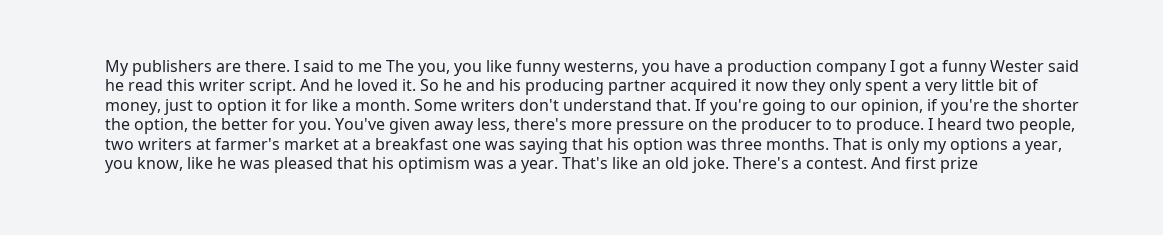My publishers are there. I said to me The you, you like funny westerns, you have a production company I got a funny Wester said he read this writer script. And he loved it. So he and his producing partner acquired it now they only spent a very little bit of money, just to option it for like a month. Some writers don't understand that. If you're going to our opinion, if you're the shorter the option, the better for you. You've given away less, there's more pressure on the producer to to produce. I heard two people, two writers at farmer's market at a breakfast one was saying that his option was three months. That is only my options a year, you know, like he was pleased that his optimism was a year. That's like an old joke. There's a contest. And first prize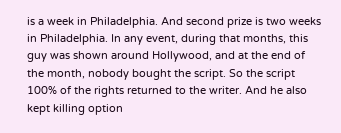is a week in Philadelphia. And second prize is two weeks in Philadelphia. In any event, during that months, this guy was shown around Hollywood, and at the end of the month, nobody bought the script. So the script 100% of the rights returned to the writer. And he also kept killing option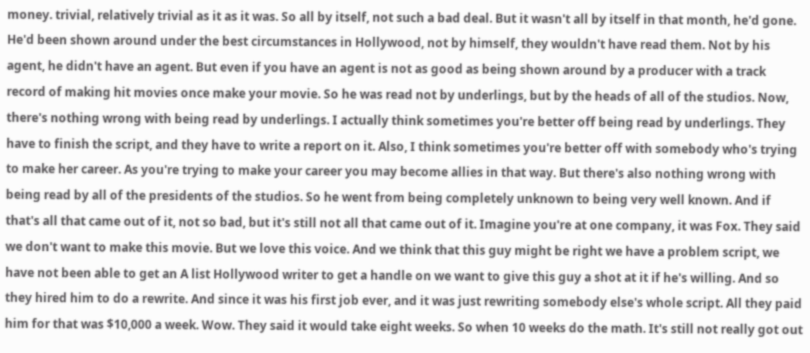money. trivial, relatively trivial as it as it was. So all by itself, not such a bad deal. But it wasn't all by itself in that month, he'd gone. He'd been shown around under the best circumstances in Hollywood, not by himself, they wouldn't have read them. Not by his agent, he didn't have an agent. But even if you have an agent is not as good as being shown around by a producer with a track record of making hit movies once make your movie. So he was read not by underlings, but by the heads of all of the studios. Now, there's nothing wrong with being read by underlings. I actually think sometimes you're better off being read by underlings. They have to finish the script, and they have to write a report on it. Also, I think sometimes you're better off with somebody who's trying to make her career. As you're trying to make your career you may become allies in that way. But there's also nothing wrong with being read by all of the presidents of the studios. So he went from being completely unknown to being very well known. And if that's all that came out of it, not so bad, but it's still not all that came out of it. Imagine you're at one company, it was Fox. They said we don't want to make this movie. But we love this voice. And we think that this guy might be right we have a problem script, we have not been able to get an A list Hollywood writer to get a handle on we want to give this guy a shot at it if he's willing. And so they hired him to do a rewrite. And since it was his first job ever, and it was just rewriting somebody else's whole script. All they paid him for that was $10,000 a week. Wow. They said it would take eight weeks. So when 10 weeks do the math. It's still not really got out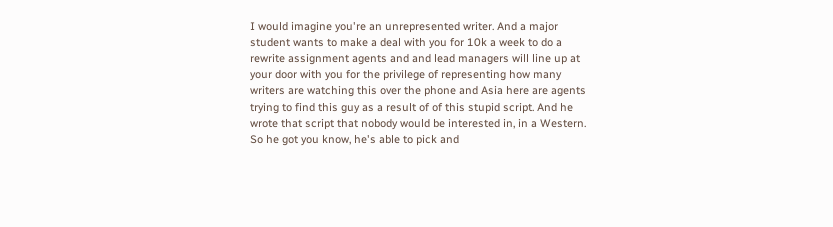I would imagine you're an unrepresented writer. And a major student wants to make a deal with you for 10k a week to do a rewrite assignment agents and and lead managers will line up at your door with you for the privilege of representing how many writers are watching this over the phone and Asia here are agents trying to find this guy as a result of of this stupid script. And he wrote that script that nobody would be interested in, in a Western. So he got you know, he's able to pick and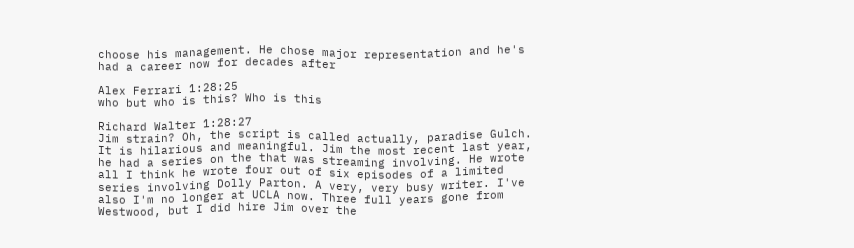choose his management. He chose major representation and he's had a career now for decades after

Alex Ferrari 1:28:25
who but who is this? Who is this

Richard Walter 1:28:27
Jim strain? Oh, the script is called actually, paradise Gulch. It is hilarious and meaningful. Jim the most recent last year, he had a series on the that was streaming involving. He wrote all I think he wrote four out of six episodes of a limited series involving Dolly Parton. A very, very busy writer. I've also I'm no longer at UCLA now. Three full years gone from Westwood, but I did hire Jim over the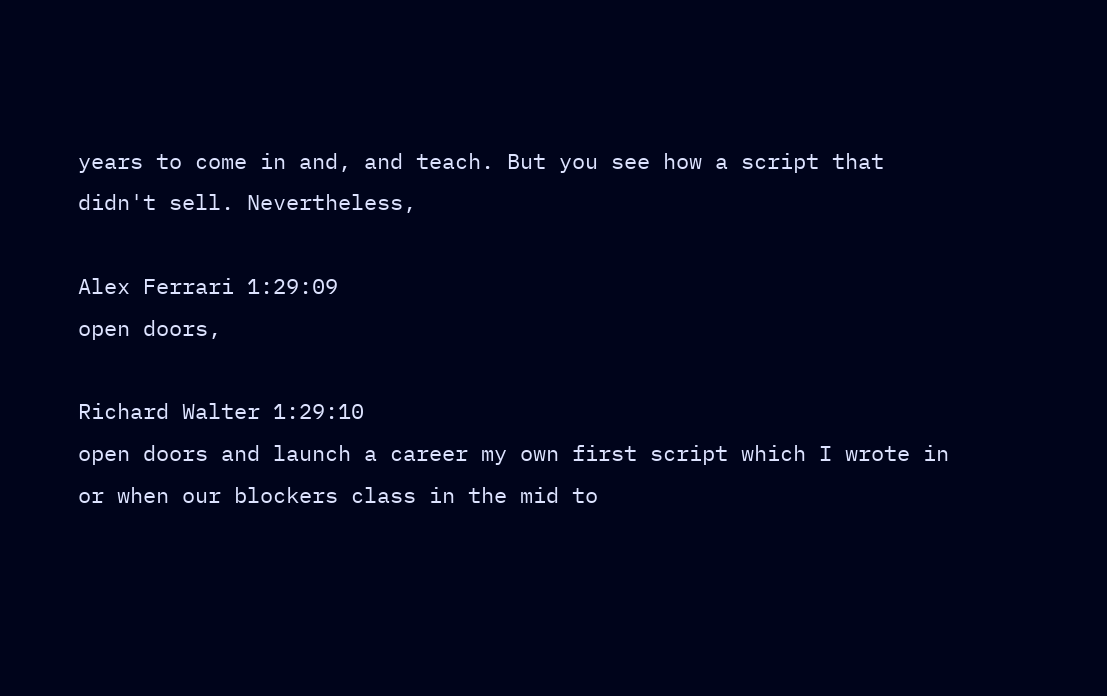years to come in and, and teach. But you see how a script that didn't sell. Nevertheless,

Alex Ferrari 1:29:09
open doors,

Richard Walter 1:29:10
open doors and launch a career my own first script which I wrote in or when our blockers class in the mid to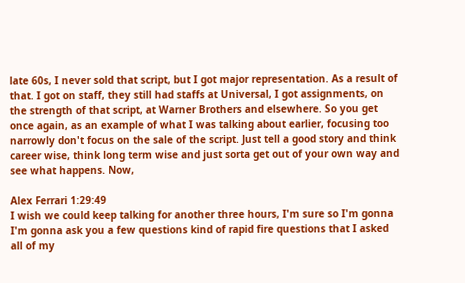late 60s, I never sold that script, but I got major representation. As a result of that. I got on staff, they still had staffs at Universal, I got assignments, on the strength of that script, at Warner Brothers and elsewhere. So you get once again, as an example of what I was talking about earlier, focusing too narrowly don't focus on the sale of the script. Just tell a good story and think career wise, think long term wise and just sorta get out of your own way and see what happens. Now,

Alex Ferrari 1:29:49
I wish we could keep talking for another three hours, I'm sure so I'm gonna I'm gonna ask you a few questions kind of rapid fire questions that I asked all of my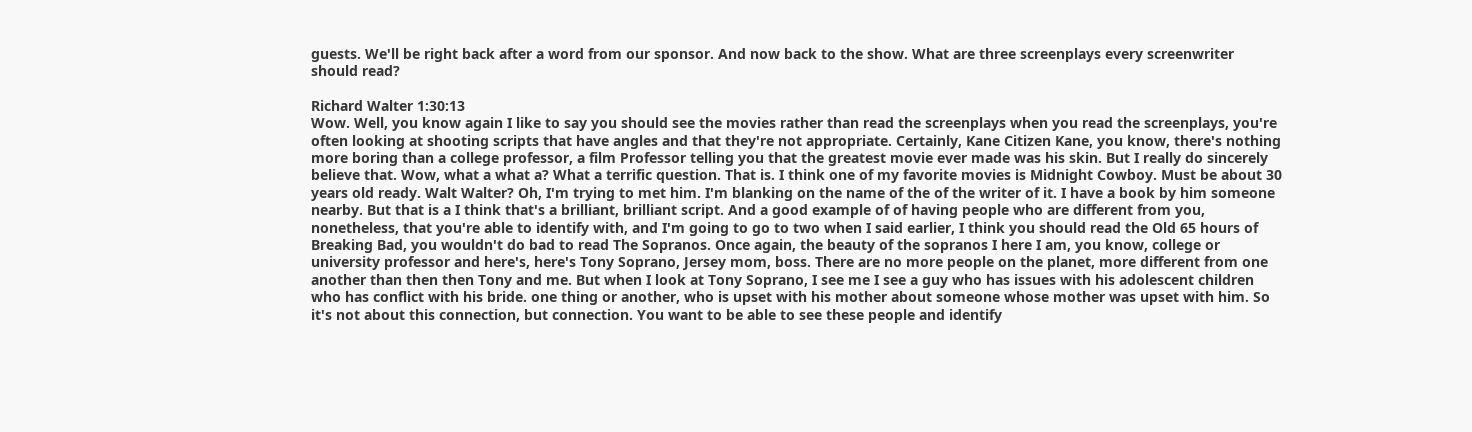guests. We'll be right back after a word from our sponsor. And now back to the show. What are three screenplays every screenwriter should read?

Richard Walter 1:30:13
Wow. Well, you know again I like to say you should see the movies rather than read the screenplays when you read the screenplays, you're often looking at shooting scripts that have angles and that they're not appropriate. Certainly, Kane Citizen Kane, you know, there's nothing more boring than a college professor, a film Professor telling you that the greatest movie ever made was his skin. But I really do sincerely believe that. Wow, what a what a? What a terrific question. That is. I think one of my favorite movies is Midnight Cowboy. Must be about 30 years old ready. Walt Walter? Oh, I'm trying to met him. I'm blanking on the name of the of the writer of it. I have a book by him someone nearby. But that is a I think that's a brilliant, brilliant script. And a good example of of having people who are different from you, nonetheless, that you're able to identify with, and I'm going to go to two when I said earlier, I think you should read the Old 65 hours of Breaking Bad, you wouldn't do bad to read The Sopranos. Once again, the beauty of the sopranos I here I am, you know, college or university professor and here's, here's Tony Soprano, Jersey mom, boss. There are no more people on the planet, more different from one another than then then Tony and me. But when I look at Tony Soprano, I see me I see a guy who has issues with his adolescent children who has conflict with his bride. one thing or another, who is upset with his mother about someone whose mother was upset with him. So it's not about this connection, but connection. You want to be able to see these people and identify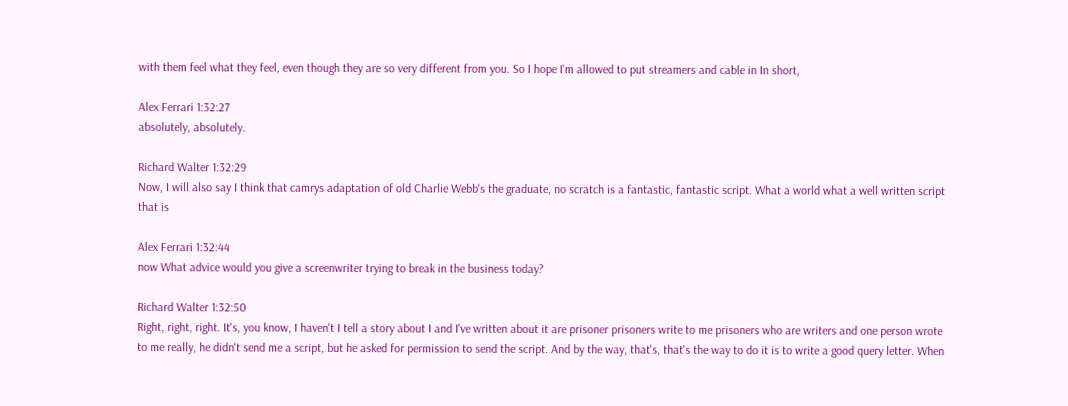with them feel what they feel, even though they are so very different from you. So I hope I'm allowed to put streamers and cable in In short,

Alex Ferrari 1:32:27
absolutely, absolutely.

Richard Walter 1:32:29
Now, I will also say I think that camrys adaptation of old Charlie Webb's the graduate, no scratch is a fantastic, fantastic script. What a world what a well written script that is

Alex Ferrari 1:32:44
now What advice would you give a screenwriter trying to break in the business today?

Richard Walter 1:32:50
Right, right, right. It's, you know, I haven't I tell a story about I and I've written about it are prisoner prisoners write to me prisoners who are writers and one person wrote to me really, he didn't send me a script, but he asked for permission to send the script. And by the way, that's, that's the way to do it is to write a good query letter. When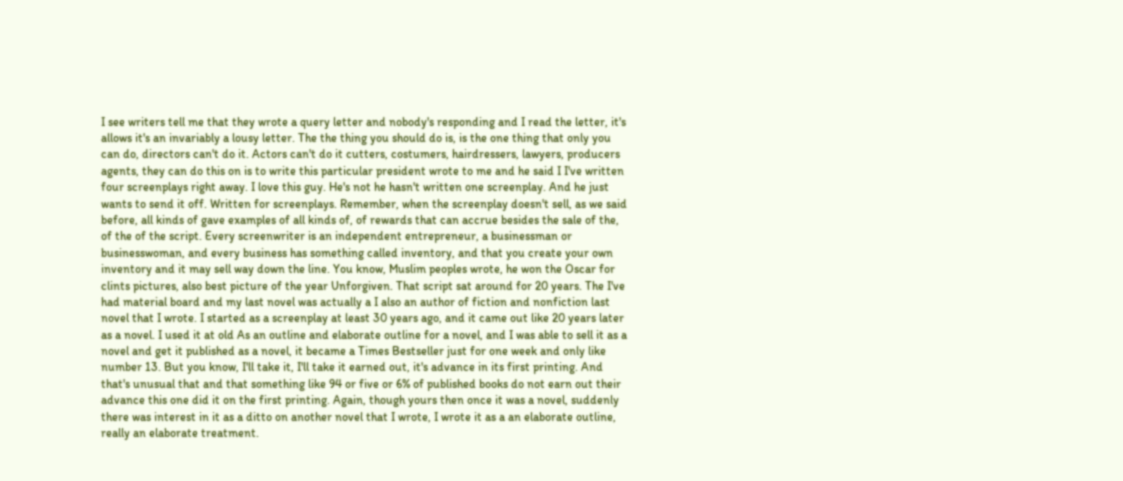I see writers tell me that they wrote a query letter and nobody's responding and I read the letter, it's allows it's an invariably a lousy letter. The the thing you should do is, is the one thing that only you can do, directors can't do it. Actors can't do it cutters, costumers, hairdressers, lawyers, producers agents, they can do this on is to write this particular president wrote to me and he said I I've written four screenplays right away. I love this guy. He's not he hasn't written one screenplay. And he just wants to send it off. Written for screenplays. Remember, when the screenplay doesn't sell, as we said before, all kinds of gave examples of all kinds of, of rewards that can accrue besides the sale of the, of the of the script. Every screenwriter is an independent entrepreneur, a businessman or businesswoman, and every business has something called inventory, and that you create your own inventory and it may sell way down the line. You know, Muslim peoples wrote, he won the Oscar for clints pictures, also best picture of the year Unforgiven. That script sat around for 20 years. The I've had material board and my last novel was actually a I also an author of fiction and nonfiction last novel that I wrote. I started as a screenplay at least 30 years ago, and it came out like 20 years later as a novel. I used it at old As an outline and elaborate outline for a novel, and I was able to sell it as a novel and get it published as a novel, it became a Times Bestseller just for one week and only like number 13. But you know, I'll take it, I'll take it earned out, it's advance in its first printing. And that's unusual that and that something like 94 or five or 6% of published books do not earn out their advance this one did it on the first printing. Again, though yours then once it was a novel, suddenly there was interest in it as a ditto on another novel that I wrote, I wrote it as a an elaborate outline, really an elaborate treatment.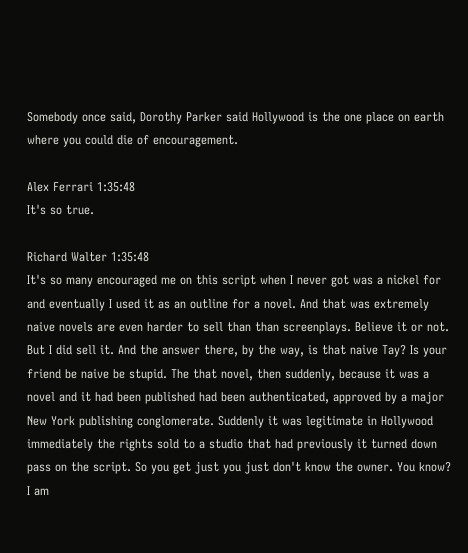Somebody once said, Dorothy Parker said Hollywood is the one place on earth where you could die of encouragement.

Alex Ferrari 1:35:48
It's so true.

Richard Walter 1:35:48
It's so many encouraged me on this script when I never got was a nickel for and eventually I used it as an outline for a novel. And that was extremely naive novels are even harder to sell than than screenplays. Believe it or not. But I did sell it. And the answer there, by the way, is that naive Tay? Is your friend be naive be stupid. The that novel, then suddenly, because it was a novel and it had been published had been authenticated, approved by a major New York publishing conglomerate. Suddenly it was legitimate in Hollywood immediately the rights sold to a studio that had previously it turned down pass on the script. So you get just you just don't know the owner. You know? I am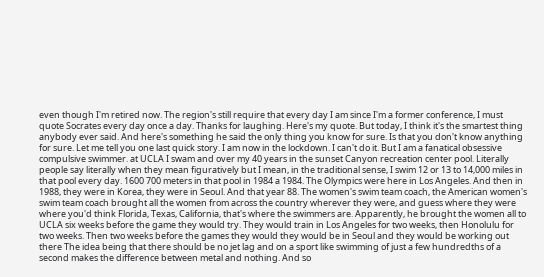even though I'm retired now. The region's still require that every day I am since I'm a former conference, I must quote Socrates every day once a day. Thanks for laughing. Here's my quote. But today, I think it's the smartest thing anybody ever said. And here's something he said the only thing you know for sure. Is that you don't know anything for sure. Let me tell you one last quick story. I am now in the lockdown. I can't do it. But I am a fanatical obsessive compulsive swimmer. at UCLA I swam and over my 40 years in the sunset Canyon recreation center pool. Literally people say literally when they mean figuratively but I mean, in the traditional sense, I swim 12 or 13 to 14,000 miles in that pool every day. 1600 700 meters in that pool in 1984 a 1984. The Olympics were here in Los Angeles. And then in 1988, they were in Korea, they were in Seoul. And that year 88. The women's swim team coach, the American women's swim team coach brought all the women from across the country wherever they were, and guess where they were where you'd think Florida, Texas, California, that's where the swimmers are. Apparently, he brought the women all to UCLA six weeks before the game they would try. They would train in Los Angeles for two weeks, then Honolulu for two weeks. Then two weeks before the games they would they would be in Seoul and they would be working out there The idea being that there should be no jet lag and on a sport like swimming of just a few hundredths of a second makes the difference between metal and nothing. And so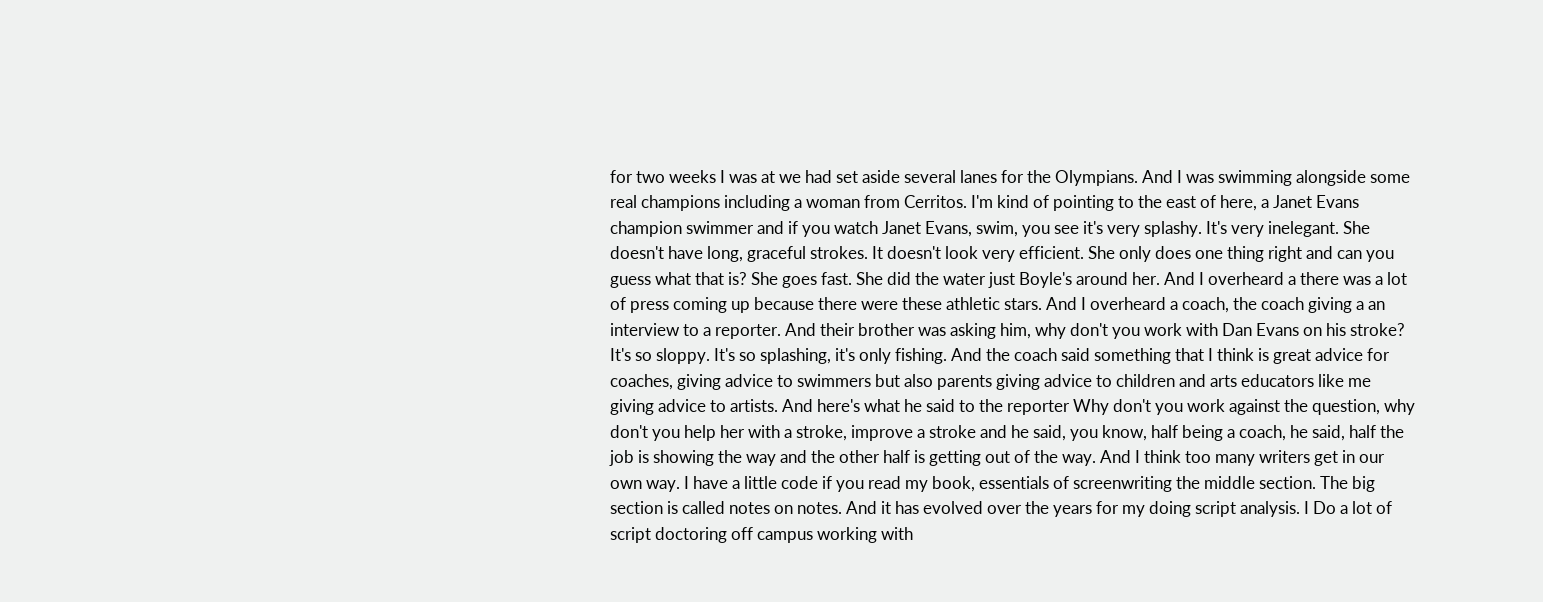for two weeks I was at we had set aside several lanes for the Olympians. And I was swimming alongside some real champions including a woman from Cerritos. I'm kind of pointing to the east of here, a Janet Evans champion swimmer and if you watch Janet Evans, swim, you see it's very splashy. It's very inelegant. She doesn't have long, graceful strokes. It doesn't look very efficient. She only does one thing right and can you guess what that is? She goes fast. She did the water just Boyle's around her. And I overheard a there was a lot of press coming up because there were these athletic stars. And I overheard a coach, the coach giving a an interview to a reporter. And their brother was asking him, why don't you work with Dan Evans on his stroke? It's so sloppy. It's so splashing, it's only fishing. And the coach said something that I think is great advice for coaches, giving advice to swimmers but also parents giving advice to children and arts educators like me giving advice to artists. And here's what he said to the reporter Why don't you work against the question, why don't you help her with a stroke, improve a stroke and he said, you know, half being a coach, he said, half the job is showing the way and the other half is getting out of the way. And I think too many writers get in our own way. I have a little code if you read my book, essentials of screenwriting the middle section. The big section is called notes on notes. And it has evolved over the years for my doing script analysis. I Do a lot of script doctoring off campus working with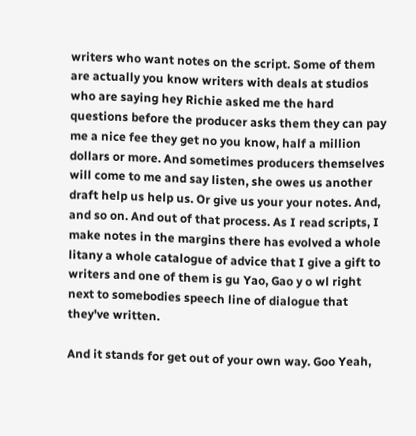writers who want notes on the script. Some of them are actually you know writers with deals at studios who are saying hey Richie asked me the hard questions before the producer asks them they can pay me a nice fee they get no you know, half a million dollars or more. And sometimes producers themselves will come to me and say listen, she owes us another draft help us help us. Or give us your your notes. And, and so on. And out of that process. As I read scripts, I make notes in the margins there has evolved a whole litany a whole catalogue of advice that I give a gift to writers and one of them is gu Yao, Gao y o wl right next to somebodies speech line of dialogue that they've written.

And it stands for get out of your own way. Goo Yeah,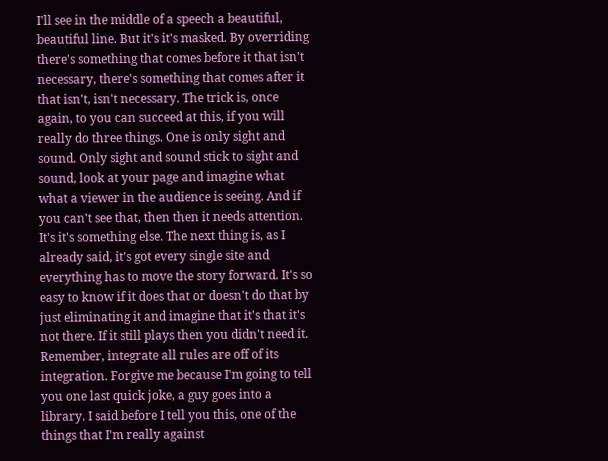I'll see in the middle of a speech a beautiful, beautiful line. But it's it's masked. By overriding there's something that comes before it that isn't necessary, there's something that comes after it that isn't, isn't necessary. The trick is, once again, to you can succeed at this, if you will really do three things. One is only sight and sound. Only sight and sound stick to sight and sound, look at your page and imagine what what a viewer in the audience is seeing. And if you can't see that, then then it needs attention. It's it's something else. The next thing is, as I already said, it's got every single site and everything has to move the story forward. It's so easy to know if it does that or doesn't do that by just eliminating it and imagine that it's that it's not there. If it still plays then you didn't need it. Remember, integrate all rules are off of its integration. Forgive me because I'm going to tell you one last quick joke, a guy goes into a library. I said before I tell you this, one of the things that I'm really against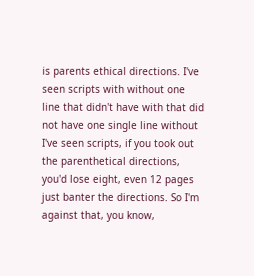is parents ethical directions. I've seen scripts with without one line that didn't have with that did not have one single line without I've seen scripts, if you took out the parenthetical directions, you'd lose eight, even 12 pages just banter the directions. So I'm against that, you know,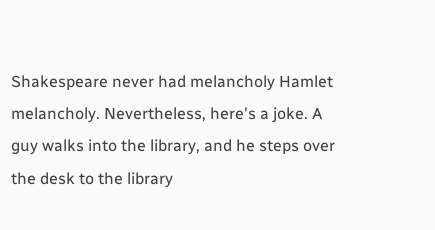Shakespeare never had melancholy Hamlet melancholy. Nevertheless, here's a joke. A guy walks into the library, and he steps over the desk to the library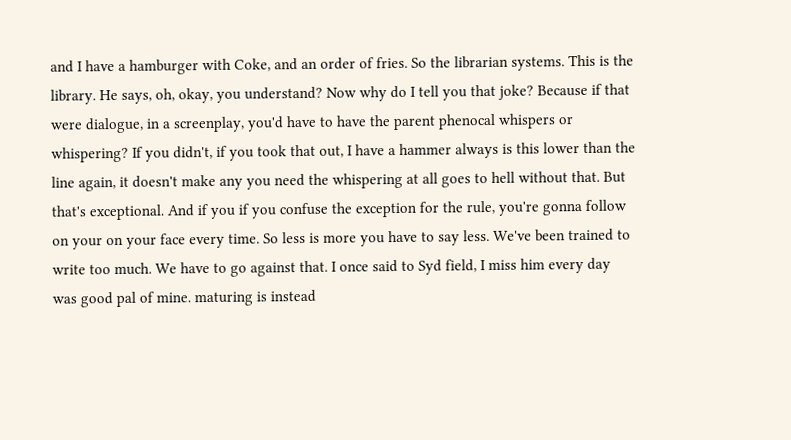and I have a hamburger with Coke, and an order of fries. So the librarian systems. This is the library. He says, oh, okay, you understand? Now why do I tell you that joke? Because if that were dialogue, in a screenplay, you'd have to have the parent phenocal whispers or whispering? If you didn't, if you took that out, I have a hammer always is this lower than the line again, it doesn't make any you need the whispering at all goes to hell without that. But that's exceptional. And if you if you confuse the exception for the rule, you're gonna follow on your on your face every time. So less is more you have to say less. We've been trained to write too much. We have to go against that. I once said to Syd field, I miss him every day was good pal of mine. maturing is instead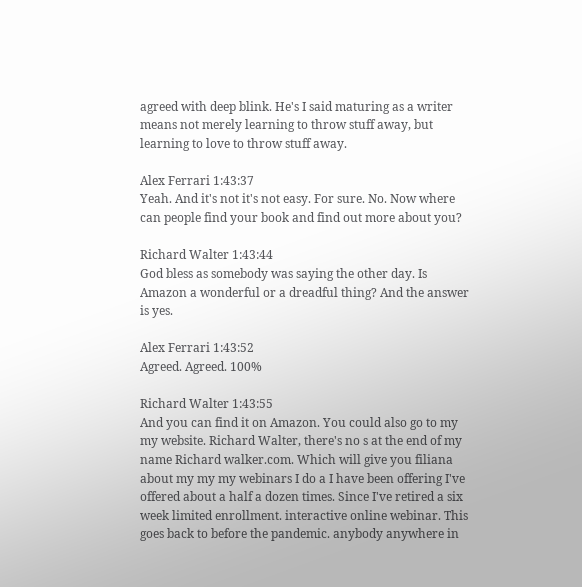agreed with deep blink. He's I said maturing as a writer means not merely learning to throw stuff away, but learning to love to throw stuff away.

Alex Ferrari 1:43:37
Yeah. And it's not it's not easy. For sure. No. Now where can people find your book and find out more about you?

Richard Walter 1:43:44
God bless as somebody was saying the other day. Is Amazon a wonderful or a dreadful thing? And the answer is yes.

Alex Ferrari 1:43:52
Agreed. Agreed. 100%

Richard Walter 1:43:55
And you can find it on Amazon. You could also go to my my website. Richard Walter, there's no s at the end of my name Richard walker.com. Which will give you filiana about my my my webinars I do a I have been offering I've offered about a half a dozen times. Since I've retired a six week limited enrollment. interactive online webinar. This goes back to before the pandemic. anybody anywhere in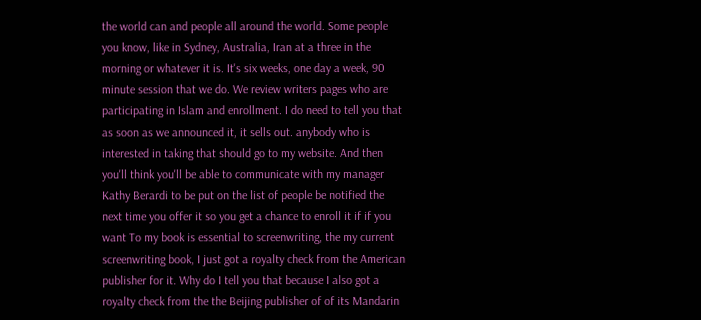the world can and people all around the world. Some people you know, like in Sydney, Australia, Iran at a three in the morning or whatever it is. It's six weeks, one day a week, 90 minute session that we do. We review writers pages who are participating in Islam and enrollment. I do need to tell you that as soon as we announced it, it sells out. anybody who is interested in taking that should go to my website. And then you'll think you'll be able to communicate with my manager Kathy Berardi to be put on the list of people be notified the next time you offer it so you get a chance to enroll it if if you want To my book is essential to screenwriting, the my current screenwriting book, I just got a royalty check from the American publisher for it. Why do I tell you that because I also got a royalty check from the the Beijing publisher of of its Mandarin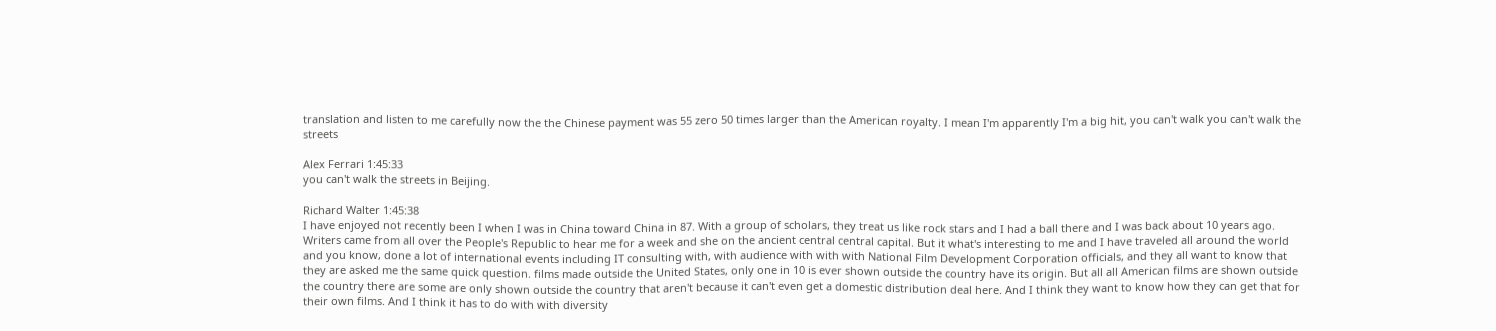translation and listen to me carefully now the the Chinese payment was 55 zero 50 times larger than the American royalty. I mean I'm apparently I'm a big hit, you can't walk you can't walk the streets

Alex Ferrari 1:45:33
you can't walk the streets in Beijing.

Richard Walter 1:45:38
I have enjoyed not recently been I when I was in China toward China in 87. With a group of scholars, they treat us like rock stars and I had a ball there and I was back about 10 years ago. Writers came from all over the People's Republic to hear me for a week and she on the ancient central central capital. But it what's interesting to me and I have traveled all around the world and you know, done a lot of international events including IT consulting with, with audience with with with National Film Development Corporation officials, and they all want to know that they are asked me the same quick question. films made outside the United States, only one in 10 is ever shown outside the country have its origin. But all all American films are shown outside the country there are some are only shown outside the country that aren't because it can't even get a domestic distribution deal here. And I think they want to know how they can get that for their own films. And I think it has to do with with diversity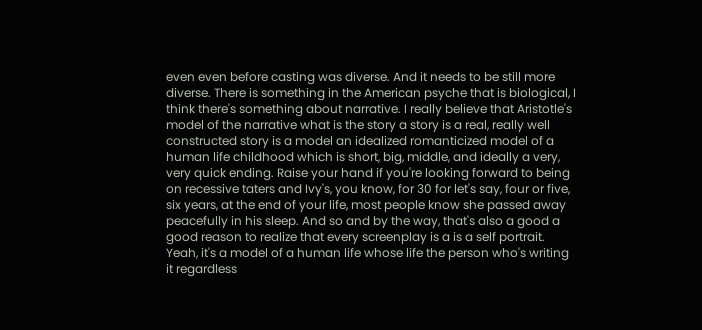even even before casting was diverse. And it needs to be still more diverse. There is something in the American psyche that is biological, I think there's something about narrative. I really believe that Aristotle's model of the narrative what is the story a story is a real, really well constructed story is a model an idealized romanticized model of a human life childhood which is short, big, middle, and ideally a very, very quick ending. Raise your hand if you're looking forward to being on recessive taters and Ivy's, you know, for 30 for let's say, four or five, six years, at the end of your life, most people know she passed away peacefully in his sleep. And so and by the way, that's also a good a good reason to realize that every screenplay is a is a self portrait. Yeah, it's a model of a human life whose life the person who's writing it regardless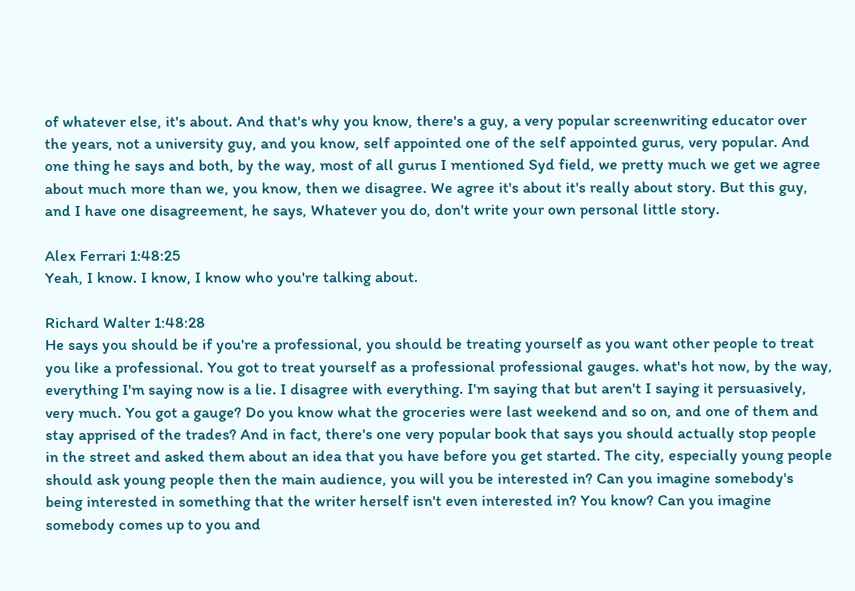of whatever else, it's about. And that's why you know, there's a guy, a very popular screenwriting educator over the years, not a university guy, and you know, self appointed one of the self appointed gurus, very popular. And one thing he says and both, by the way, most of all gurus I mentioned Syd field, we pretty much we get we agree about much more than we, you know, then we disagree. We agree it's about it's really about story. But this guy, and I have one disagreement, he says, Whatever you do, don't write your own personal little story.

Alex Ferrari 1:48:25
Yeah, I know. I know, I know who you're talking about.

Richard Walter 1:48:28
He says you should be if you're a professional, you should be treating yourself as you want other people to treat you like a professional. You got to treat yourself as a professional professional gauges. what's hot now, by the way, everything I'm saying now is a lie. I disagree with everything. I'm saying that but aren't I saying it persuasively, very much. You got a gauge? Do you know what the groceries were last weekend and so on, and one of them and stay apprised of the trades? And in fact, there's one very popular book that says you should actually stop people in the street and asked them about an idea that you have before you get started. The city, especially young people should ask young people then the main audience, you will you be interested in? Can you imagine somebody's being interested in something that the writer herself isn't even interested in? You know? Can you imagine somebody comes up to you and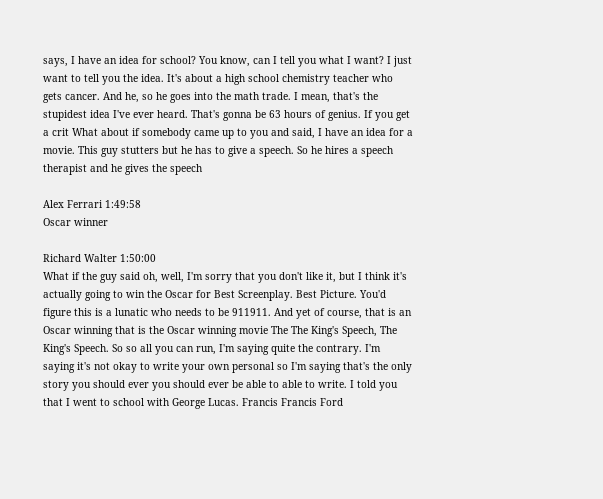says, I have an idea for school? You know, can I tell you what I want? I just want to tell you the idea. It's about a high school chemistry teacher who gets cancer. And he, so he goes into the math trade. I mean, that's the stupidest idea I've ever heard. That's gonna be 63 hours of genius. If you get a crit What about if somebody came up to you and said, I have an idea for a movie. This guy stutters but he has to give a speech. So he hires a speech therapist and he gives the speech

Alex Ferrari 1:49:58
Oscar winner

Richard Walter 1:50:00
What if the guy said oh, well, I'm sorry that you don't like it, but I think it's actually going to win the Oscar for Best Screenplay. Best Picture. You'd figure this is a lunatic who needs to be 911911. And yet of course, that is an Oscar winning that is the Oscar winning movie The The King's Speech, The King's Speech. So so all you can run, I'm saying quite the contrary. I'm saying it's not okay to write your own personal so I'm saying that's the only story you should ever you should ever be able to able to write. I told you that I went to school with George Lucas. Francis Francis Ford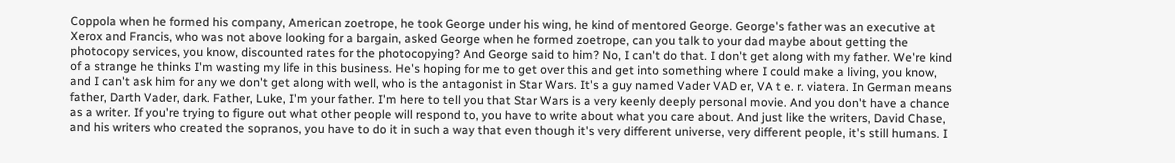Coppola when he formed his company, American zoetrope, he took George under his wing, he kind of mentored George. George's father was an executive at Xerox and Francis, who was not above looking for a bargain, asked George when he formed zoetrope, can you talk to your dad maybe about getting the photocopy services, you know, discounted rates for the photocopying? And George said to him? No, I can't do that. I don't get along with my father. We're kind of a strange he thinks I'm wasting my life in this business. He's hoping for me to get over this and get into something where I could make a living, you know, and I can't ask him for any we don't get along with well, who is the antagonist in Star Wars. It's a guy named Vader VAD er, VA t e. r. viatera. In German means father, Darth Vader, dark. Father, Luke, I'm your father. I'm here to tell you that Star Wars is a very keenly deeply personal movie. And you don't have a chance as a writer. If you're trying to figure out what other people will respond to, you have to write about what you care about. And just like the writers, David Chase, and his writers who created the sopranos, you have to do it in such a way that even though it's very different universe, very different people, it's still humans. I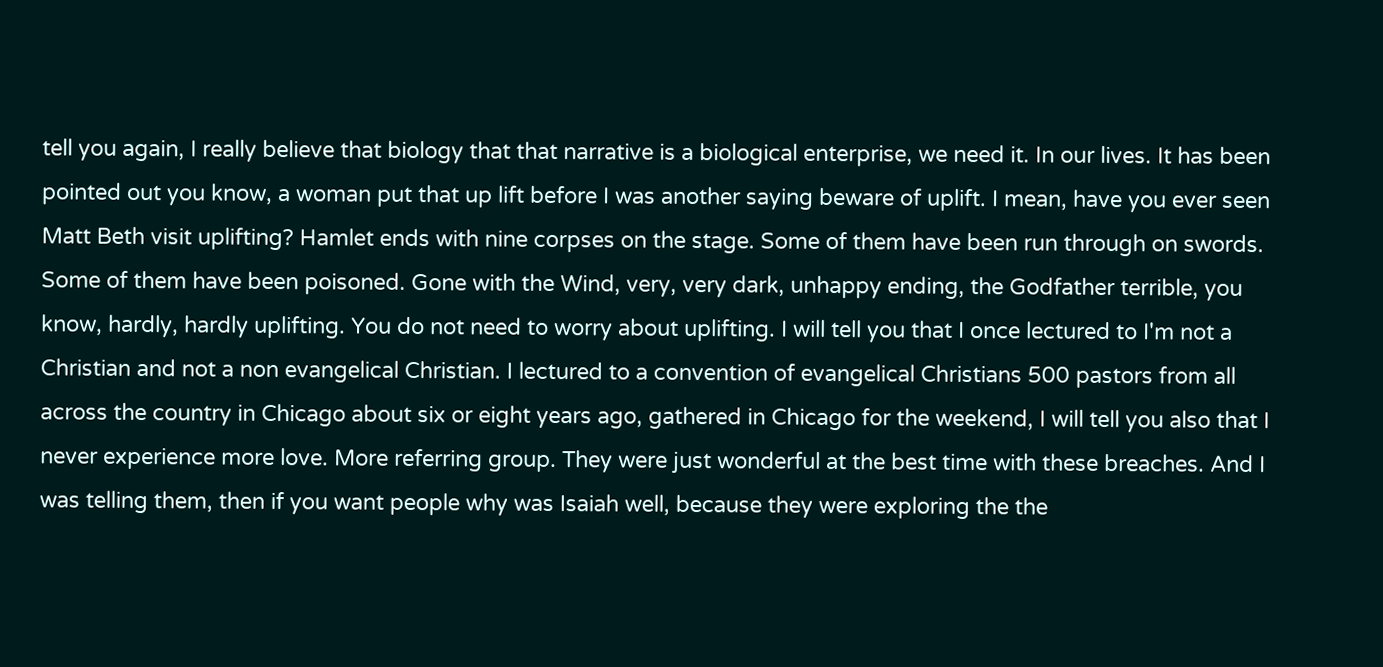tell you again, I really believe that biology that that narrative is a biological enterprise, we need it. In our lives. It has been pointed out you know, a woman put that up lift before I was another saying beware of uplift. I mean, have you ever seen Matt Beth visit uplifting? Hamlet ends with nine corpses on the stage. Some of them have been run through on swords. Some of them have been poisoned. Gone with the Wind, very, very dark, unhappy ending, the Godfather terrible, you know, hardly, hardly uplifting. You do not need to worry about uplifting. I will tell you that I once lectured to I'm not a Christian and not a non evangelical Christian. I lectured to a convention of evangelical Christians 500 pastors from all across the country in Chicago about six or eight years ago, gathered in Chicago for the weekend, I will tell you also that I never experience more love. More referring group. They were just wonderful at the best time with these breaches. And I was telling them, then if you want people why was Isaiah well, because they were exploring the the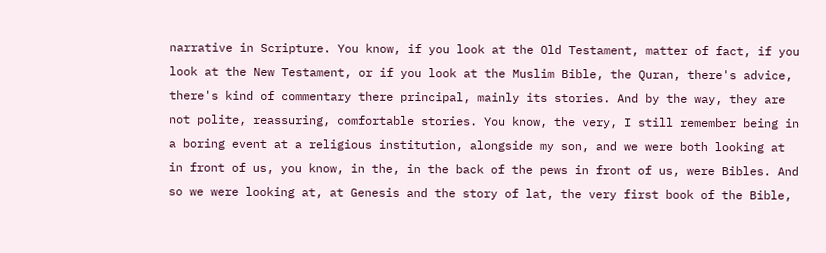narrative in Scripture. You know, if you look at the Old Testament, matter of fact, if you look at the New Testament, or if you look at the Muslim Bible, the Quran, there's advice, there's kind of commentary there principal, mainly its stories. And by the way, they are not polite, reassuring, comfortable stories. You know, the very, I still remember being in a boring event at a religious institution, alongside my son, and we were both looking at in front of us, you know, in the, in the back of the pews in front of us, were Bibles. And so we were looking at, at Genesis and the story of lat, the very first book of the Bible,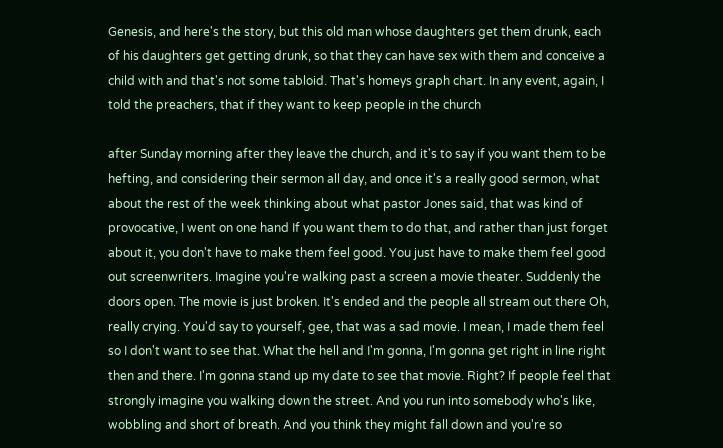Genesis, and here's the story, but this old man whose daughters get them drunk, each of his daughters get getting drunk, so that they can have sex with them and conceive a child with and that's not some tabloid. That's homeys graph chart. In any event, again, I told the preachers, that if they want to keep people in the church

after Sunday morning after they leave the church, and it's to say if you want them to be hefting, and considering their sermon all day, and once it's a really good sermon, what about the rest of the week thinking about what pastor Jones said, that was kind of provocative, I went on one hand If you want them to do that, and rather than just forget about it, you don't have to make them feel good. You just have to make them feel good out screenwriters. Imagine you're walking past a screen a movie theater. Suddenly the doors open. The movie is just broken. It's ended and the people all stream out there Oh, really crying. You'd say to yourself, gee, that was a sad movie. I mean, I made them feel so I don't want to see that. What the hell and I'm gonna, I'm gonna get right in line right then and there. I'm gonna stand up my date to see that movie. Right? If people feel that strongly imagine you walking down the street. And you run into somebody who's like, wobbling and short of breath. And you think they might fall down and you're so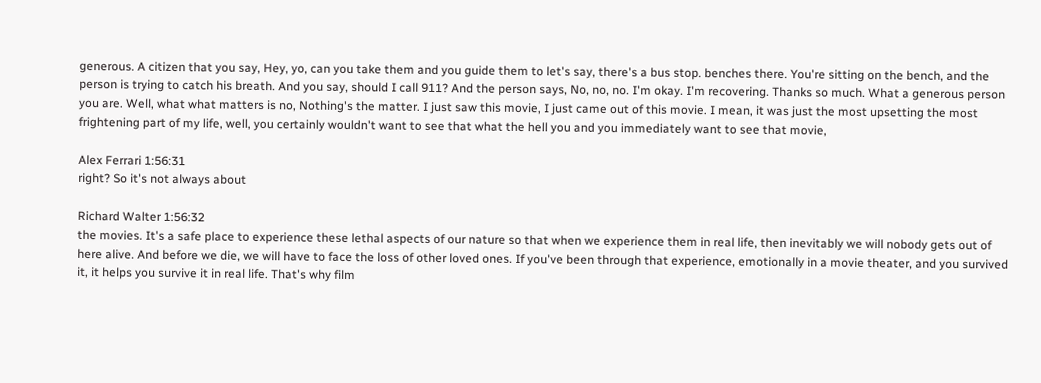generous. A citizen that you say, Hey, yo, can you take them and you guide them to let's say, there's a bus stop. benches there. You're sitting on the bench, and the person is trying to catch his breath. And you say, should I call 911? And the person says, No, no, no. I'm okay. I'm recovering. Thanks so much. What a generous person you are. Well, what what matters is no, Nothing's the matter. I just saw this movie, I just came out of this movie. I mean, it was just the most upsetting the most frightening part of my life, well, you certainly wouldn't want to see that what the hell you and you immediately want to see that movie,

Alex Ferrari 1:56:31
right? So it's not always about

Richard Walter 1:56:32
the movies. It's a safe place to experience these lethal aspects of our nature so that when we experience them in real life, then inevitably we will nobody gets out of here alive. And before we die, we will have to face the loss of other loved ones. If you've been through that experience, emotionally in a movie theater, and you survived it, it helps you survive it in real life. That's why film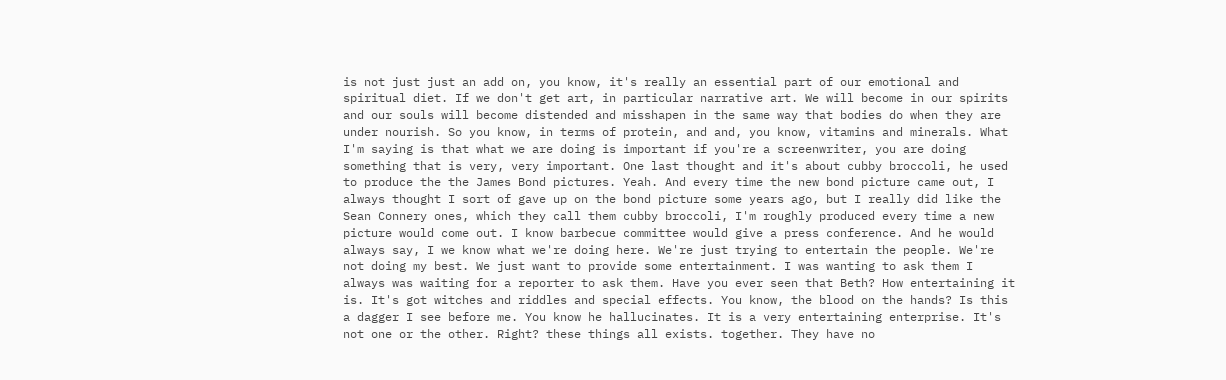is not just just an add on, you know, it's really an essential part of our emotional and spiritual diet. If we don't get art, in particular narrative art. We will become in our spirits and our souls will become distended and misshapen in the same way that bodies do when they are under nourish. So you know, in terms of protein, and and, you know, vitamins and minerals. What I'm saying is that what we are doing is important if you're a screenwriter, you are doing something that is very, very important. One last thought and it's about cubby broccoli, he used to produce the the James Bond pictures. Yeah. And every time the new bond picture came out, I always thought I sort of gave up on the bond picture some years ago, but I really did like the Sean Connery ones, which they call them cubby broccoli, I'm roughly produced every time a new picture would come out. I know barbecue committee would give a press conference. And he would always say, I we know what we're doing here. We're just trying to entertain the people. We're not doing my best. We just want to provide some entertainment. I was wanting to ask them I always was waiting for a reporter to ask them. Have you ever seen that Beth? How entertaining it is. It's got witches and riddles and special effects. You know, the blood on the hands? Is this a dagger I see before me. You know he hallucinates. It is a very entertaining enterprise. It's not one or the other. Right? these things all exists. together. They have no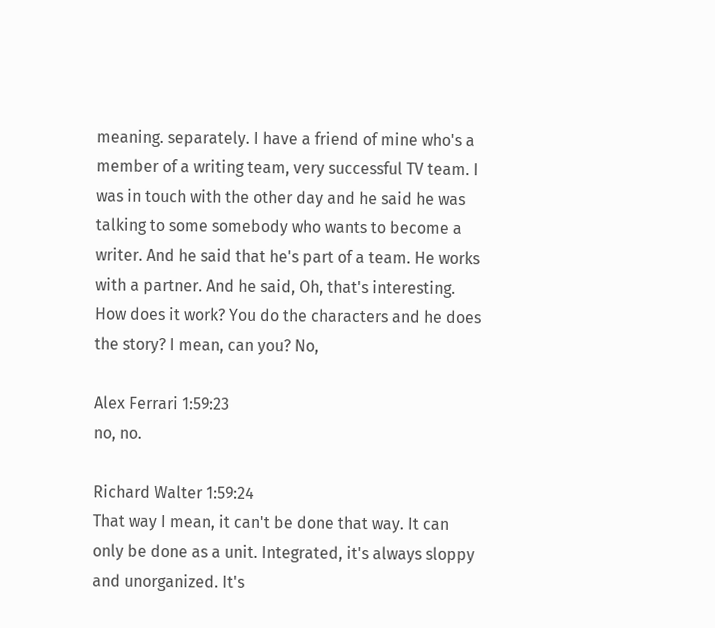meaning. separately. I have a friend of mine who's a member of a writing team, very successful TV team. I was in touch with the other day and he said he was talking to some somebody who wants to become a writer. And he said that he's part of a team. He works with a partner. And he said, Oh, that's interesting. How does it work? You do the characters and he does the story? I mean, can you? No,

Alex Ferrari 1:59:23
no, no.

Richard Walter 1:59:24
That way I mean, it can't be done that way. It can only be done as a unit. Integrated, it's always sloppy and unorganized. It's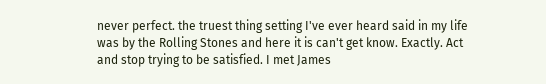never perfect. the truest thing setting I've ever heard said in my life was by the Rolling Stones and here it is can't get know. Exactly. Act and stop trying to be satisfied. I met James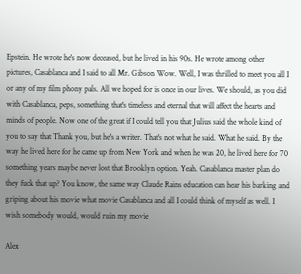Epstein. He wrote he's now deceased, but he lived in his 90s. He wrote among other pictures, Casablanca and I said to all Mr. Gibson Wow. Well, I was thrilled to meet you all I or any of my film phony pals. All we hoped for is once in our lives. We should, as you did with Casablanca, peps, something that's timeless and eternal that will affect the hearts and minds of people. Now one of the great if I could tell you that Julius said the whole kind of you to say that Thank you, but he's a writer. That's not what he said. What he said. By the way he lived here for he came up from New York and when he was 20, he lived here for 70 something years maybe never lost that Brooklyn option. Yeah. Casablanca master plan do they fuck that up? You know, the same way Claude Rains education can hear his barking and griping about his movie what movie Casablanca and all I could think of myself as well. I wish somebody would, would ruin my movie

Alex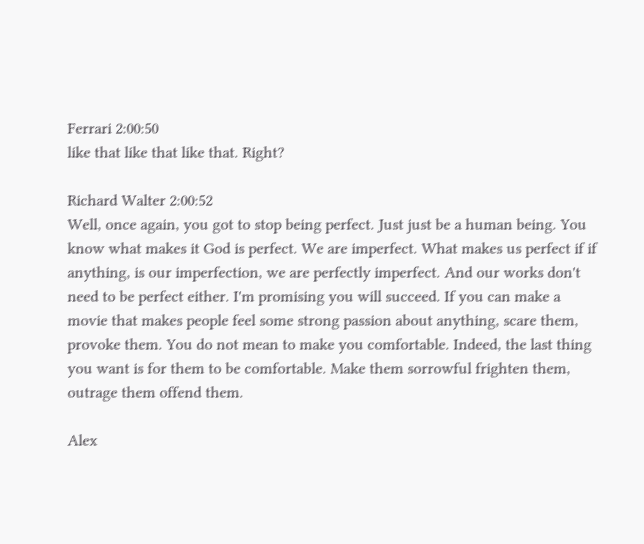Ferrari 2:00:50
like that like that like that. Right?

Richard Walter 2:00:52
Well, once again, you got to stop being perfect. Just just be a human being. You know what makes it God is perfect. We are imperfect. What makes us perfect if if anything, is our imperfection, we are perfectly imperfect. And our works don't need to be perfect either. I'm promising you will succeed. If you can make a movie that makes people feel some strong passion about anything, scare them, provoke them. You do not mean to make you comfortable. Indeed, the last thing you want is for them to be comfortable. Make them sorrowful frighten them, outrage them offend them.

Alex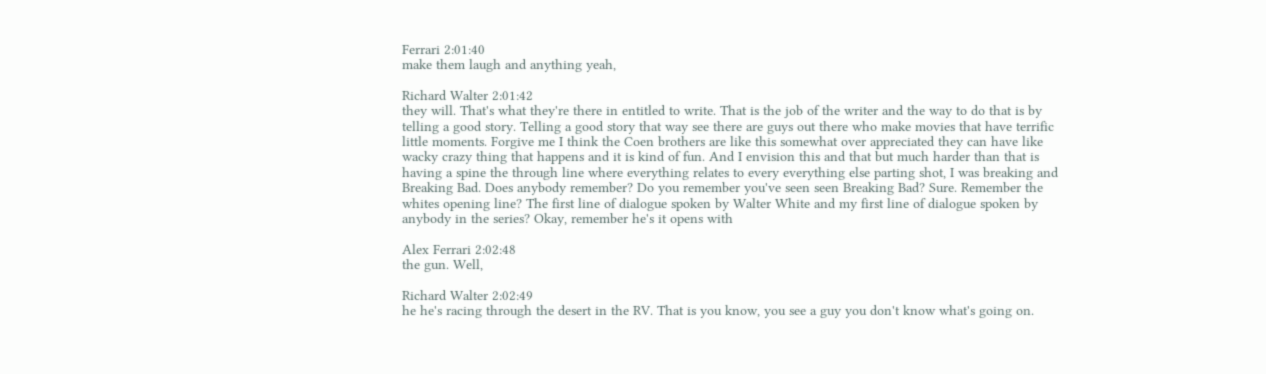Ferrari 2:01:40
make them laugh and anything yeah,

Richard Walter 2:01:42
they will. That's what they're there in entitled to write. That is the job of the writer and the way to do that is by telling a good story. Telling a good story that way see there are guys out there who make movies that have terrific little moments. Forgive me I think the Coen brothers are like this somewhat over appreciated they can have like wacky crazy thing that happens and it is kind of fun. And I envision this and that but much harder than that is having a spine the through line where everything relates to every everything else parting shot, I was breaking and Breaking Bad. Does anybody remember? Do you remember you've seen seen Breaking Bad? Sure. Remember the whites opening line? The first line of dialogue spoken by Walter White and my first line of dialogue spoken by anybody in the series? Okay, remember he's it opens with

Alex Ferrari 2:02:48
the gun. Well,

Richard Walter 2:02:49
he he's racing through the desert in the RV. That is you know, you see a guy you don't know what's going on.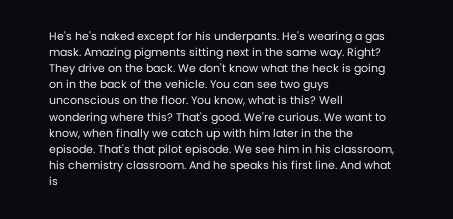He's he's naked except for his underpants. He's wearing a gas mask. Amazing pigments sitting next in the same way. Right? They drive on the back. We don't know what the heck is going on in the back of the vehicle. You can see two guys unconscious on the floor. You know, what is this? Well wondering where this? That's good. We're curious. We want to know, when finally we catch up with him later in the the episode. That's that pilot episode. We see him in his classroom, his chemistry classroom. And he speaks his first line. And what is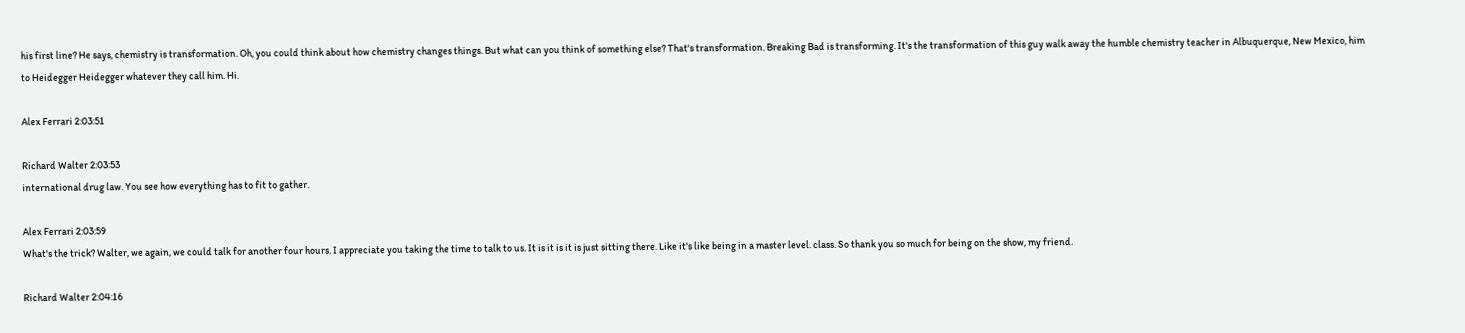his first line? He says, chemistry is transformation. Oh, you could think about how chemistry changes things. But what can you think of something else? That's transformation. Breaking Bad is transforming. It's the transformation of this guy walk away the humble chemistry teacher in Albuquerque, New Mexico, him to Heidegger Heidegger whatever they call him. Hi.

Alex Ferrari 2:03:51

Richard Walter 2:03:53
international drug law. You see how everything has to fit to gather.

Alex Ferrari 2:03:59
What's the trick? Walter, we again, we could talk for another four hours. I appreciate you taking the time to talk to us. It is it is it is just sitting there. Like it's like being in a master level. class. So thank you so much for being on the show, my friend.

Richard Walter 2:04:16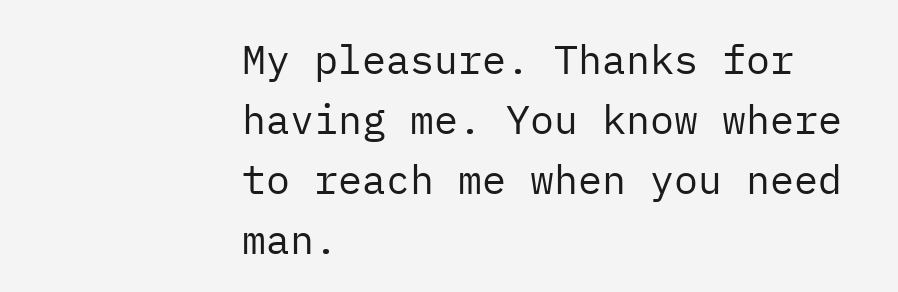My pleasure. Thanks for having me. You know where to reach me when you need man.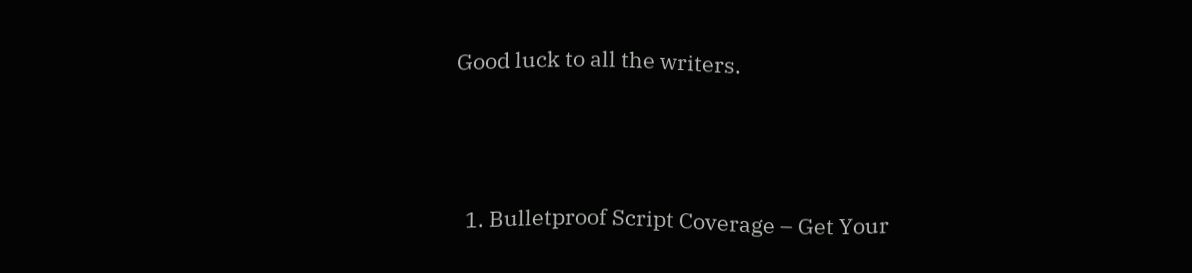Good luck to all the writers.



  1. Bulletproof Script Coverage – Get Your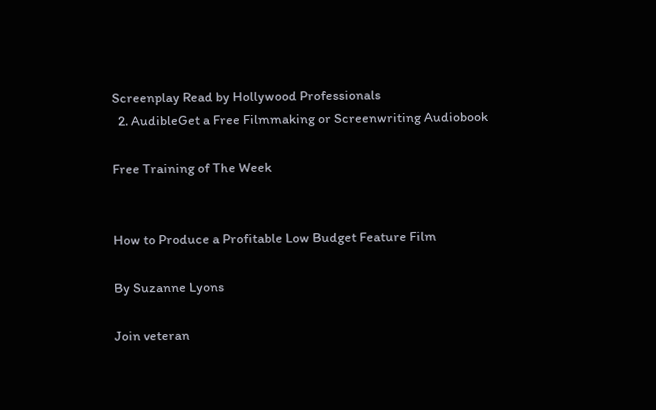Screenplay Read by Hollywood Professionals
  2. AudibleGet a Free Filmmaking or Screenwriting Audiobook

Free Training of The Week


How to Produce a Profitable Low Budget Feature Film

By Suzanne Lyons

Join veteran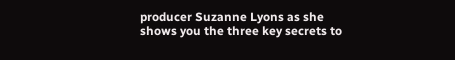producer Suzanne Lyons as she shows you the three key secrets to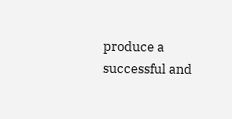produce a successful and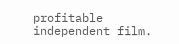profitable independent film.